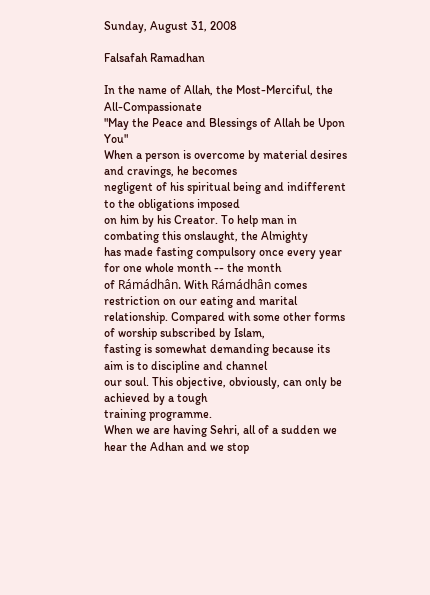Sunday, August 31, 2008

Falsafah Ramadhan

In the name of Allah, the Most-Merciful, the All-Compassionate
"May the Peace and Blessings of Allah be Upon You"
When a person is overcome by material desires and cravings, he becomes
negligent of his spiritual being and indifferent to the obligations imposed
on him by his Creator. To help man in combating this onslaught, the Almighty
has made fasting compulsory once every year for one whole month -- the month
of Rámádhân. With Rámádhân comes restriction on our eating and marital
relationship. Compared with some other forms of worship subscribed by Islam,
fasting is somewhat demanding because its aim is to discipline and channel
our soul. This objective, obviously, can only be achieved by a tough
training programme.
When we are having Sehri, all of a sudden we hear the Adhan and we stop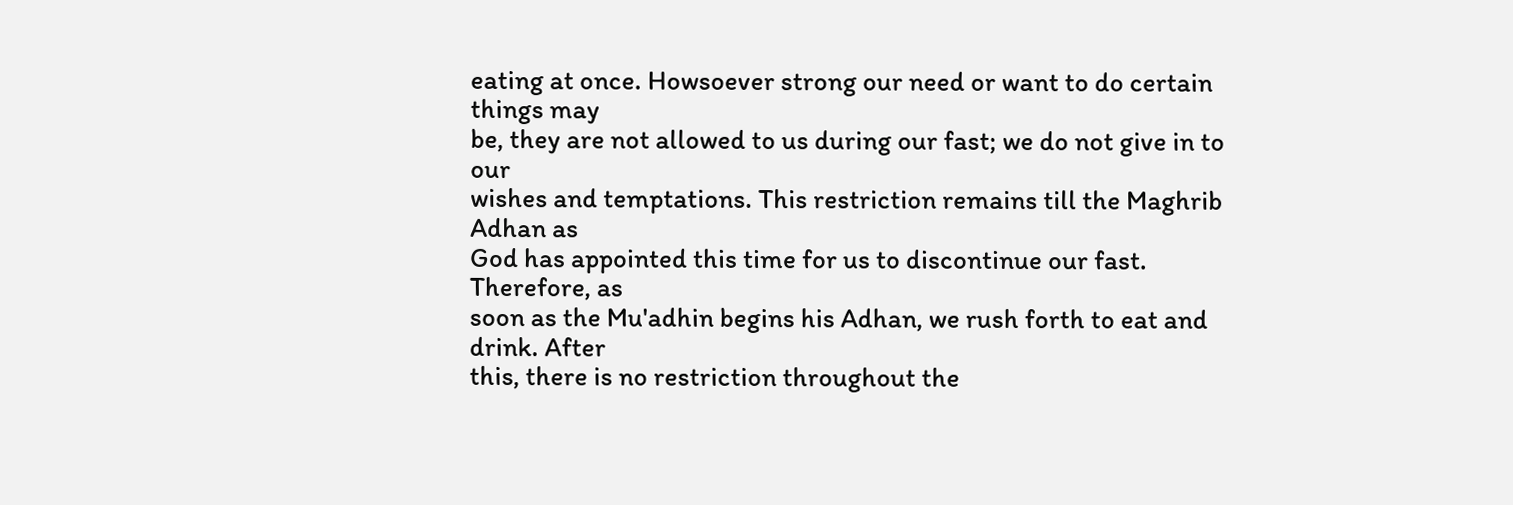eating at once. Howsoever strong our need or want to do certain things may
be, they are not allowed to us during our fast; we do not give in to our
wishes and temptations. This restriction remains till the Maghrib Adhan as
God has appointed this time for us to discontinue our fast. Therefore, as
soon as the Mu'adhin begins his Adhan, we rush forth to eat and drink. After
this, there is no restriction throughout the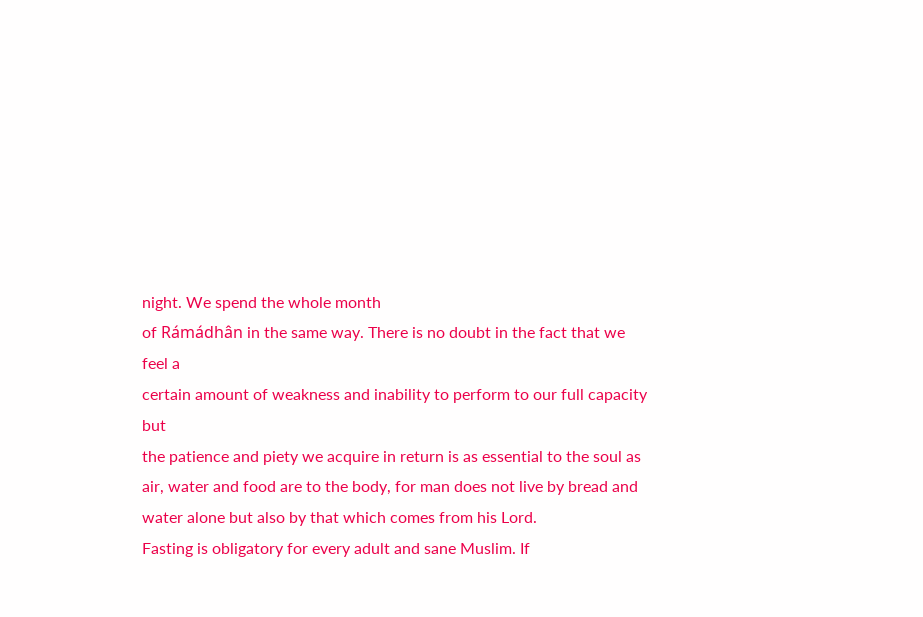night. We spend the whole month
of Rámádhân in the same way. There is no doubt in the fact that we feel a
certain amount of weakness and inability to perform to our full capacity but
the patience and piety we acquire in return is as essential to the soul as
air, water and food are to the body, for man does not live by bread and
water alone but also by that which comes from his Lord.
Fasting is obligatory for every adult and sane Muslim. If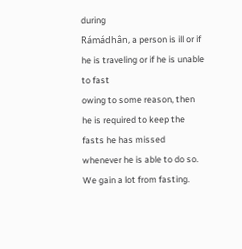during
Rámádhân, a person is ill or if he is traveling or if he is unable to fast
owing to some reason, then he is required to keep the fasts he has missed
whenever he is able to do so.
We gain a lot from fasting.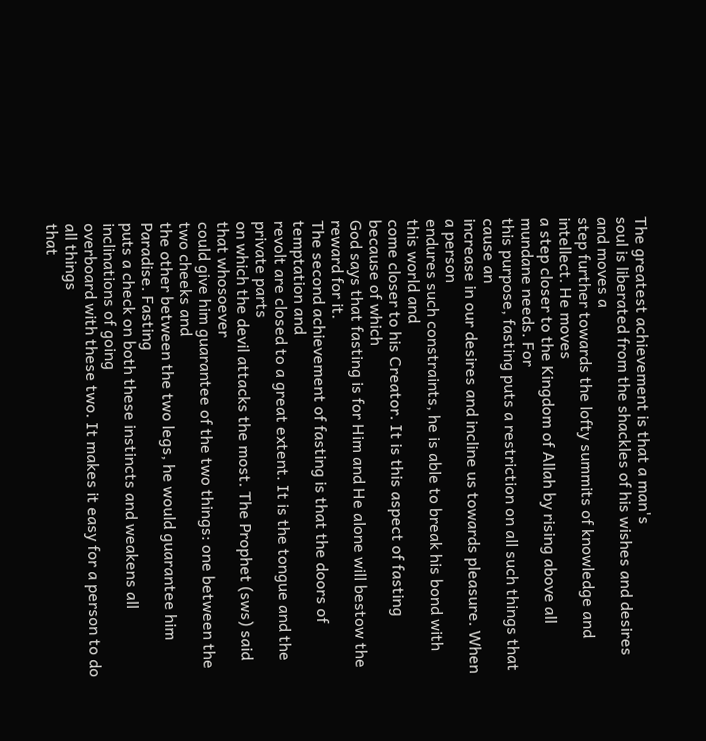The greatest achievement is that a man's
soul is liberated from the shackles of his wishes and desires and moves a
step further towards the lofty summits of knowledge and intellect. He moves
a step closer to the Kingdom of Allah by rising above all mundane needs. For
this purpose, fasting puts a restriction on all such things that cause an
increase in our desires and incline us towards pleasure. When a person
endures such constraints, he is able to break his bond with this world and
come closer to his Creator. It is this aspect of fasting because of which
God says that fasting is for Him and He alone will bestow the reward for it.
The second achievement of fasting is that the doors of temptation and
revolt are closed to a great extent. It is the tongue and the private parts
on which the devil attacks the most. The Prophet (sws) said that whosoever
could give him guarantee of the two things: one between the two cheeks and
the other between the two legs, he would guarantee him Paradise. Fasting
puts a check on both these instincts and weakens all inclinations of going
overboard with these two. It makes it easy for a person to do all things
that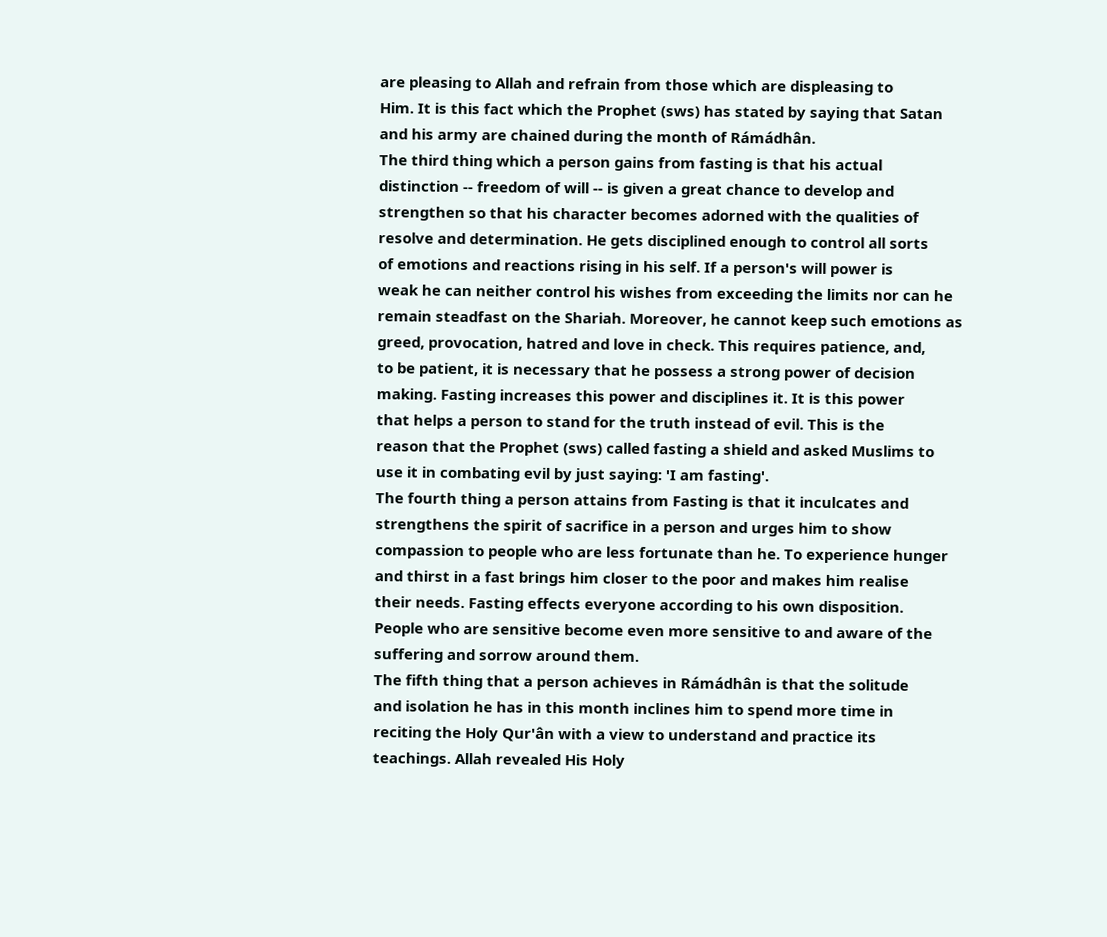are pleasing to Allah and refrain from those which are displeasing to
Him. It is this fact which the Prophet (sws) has stated by saying that Satan
and his army are chained during the month of Rámádhân.
The third thing which a person gains from fasting is that his actual
distinction -- freedom of will -- is given a great chance to develop and
strengthen so that his character becomes adorned with the qualities of
resolve and determination. He gets disciplined enough to control all sorts
of emotions and reactions rising in his self. If a person's will power is
weak he can neither control his wishes from exceeding the limits nor can he
remain steadfast on the Shariah. Moreover, he cannot keep such emotions as
greed, provocation, hatred and love in check. This requires patience, and,
to be patient, it is necessary that he possess a strong power of decision
making. Fasting increases this power and disciplines it. It is this power
that helps a person to stand for the truth instead of evil. This is the
reason that the Prophet (sws) called fasting a shield and asked Muslims to
use it in combating evil by just saying: 'I am fasting'.
The fourth thing a person attains from Fasting is that it inculcates and
strengthens the spirit of sacrifice in a person and urges him to show
compassion to people who are less fortunate than he. To experience hunger
and thirst in a fast brings him closer to the poor and makes him realise
their needs. Fasting effects everyone according to his own disposition.
People who are sensitive become even more sensitive to and aware of the
suffering and sorrow around them.
The fifth thing that a person achieves in Rámádhân is that the solitude
and isolation he has in this month inclines him to spend more time in
reciting the Holy Qur'ân with a view to understand and practice its
teachings. Allah revealed His Holy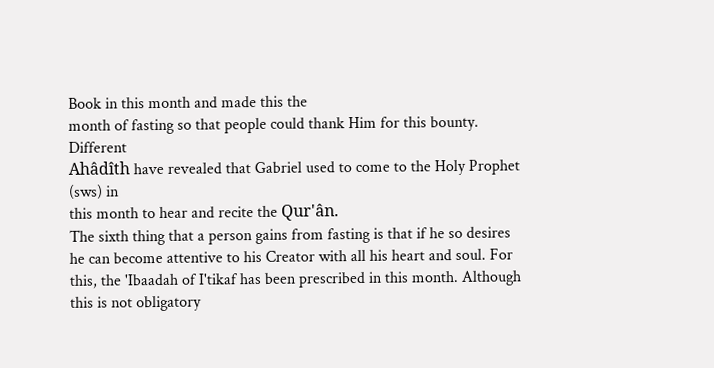Book in this month and made this the
month of fasting so that people could thank Him for this bounty. Different
Ahâdîth have revealed that Gabriel used to come to the Holy Prophet (sws) in
this month to hear and recite the Qur'ân.
The sixth thing that a person gains from fasting is that if he so desires
he can become attentive to his Creator with all his heart and soul. For
this, the 'Ibaadah of I'tikaf has been prescribed in this month. Although
this is not obligatory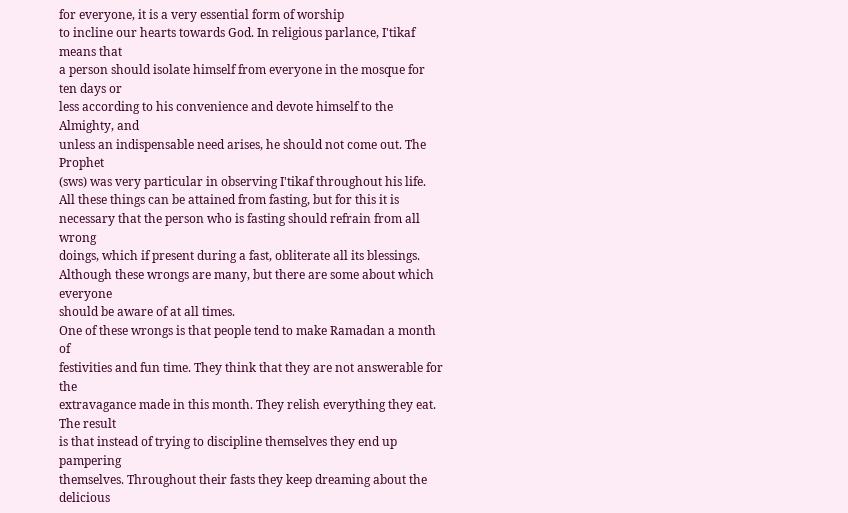for everyone, it is a very essential form of worship
to incline our hearts towards God. In religious parlance, I'tikaf means that
a person should isolate himself from everyone in the mosque for ten days or
less according to his convenience and devote himself to the Almighty, and
unless an indispensable need arises, he should not come out. The Prophet
(sws) was very particular in observing I'tikaf throughout his life.
All these things can be attained from fasting, but for this it is
necessary that the person who is fasting should refrain from all wrong
doings, which if present during a fast, obliterate all its blessings.
Although these wrongs are many, but there are some about which everyone
should be aware of at all times.
One of these wrongs is that people tend to make Ramadan a month of
festivities and fun time. They think that they are not answerable for the
extravagance made in this month. They relish everything they eat. The result
is that instead of trying to discipline themselves they end up pampering
themselves. Throughout their fasts they keep dreaming about the delicious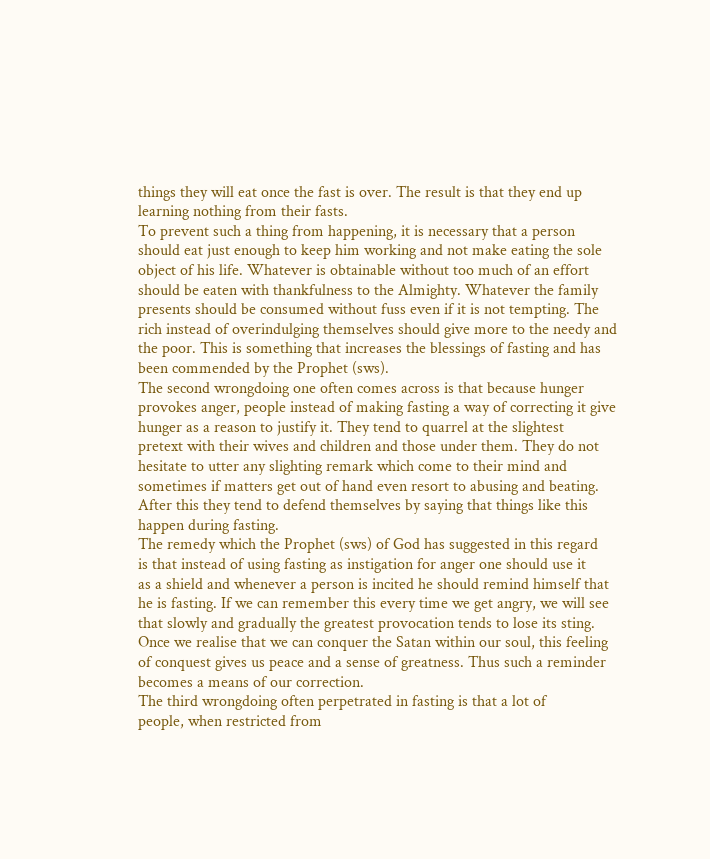things they will eat once the fast is over. The result is that they end up
learning nothing from their fasts.
To prevent such a thing from happening, it is necessary that a person
should eat just enough to keep him working and not make eating the sole
object of his life. Whatever is obtainable without too much of an effort
should be eaten with thankfulness to the Almighty. Whatever the family
presents should be consumed without fuss even if it is not tempting. The
rich instead of overindulging themselves should give more to the needy and
the poor. This is something that increases the blessings of fasting and has
been commended by the Prophet (sws).
The second wrongdoing one often comes across is that because hunger
provokes anger, people instead of making fasting a way of correcting it give
hunger as a reason to justify it. They tend to quarrel at the slightest
pretext with their wives and children and those under them. They do not
hesitate to utter any slighting remark which come to their mind and
sometimes if matters get out of hand even resort to abusing and beating.
After this they tend to defend themselves by saying that things like this
happen during fasting.
The remedy which the Prophet (sws) of God has suggested in this regard
is that instead of using fasting as instigation for anger one should use it
as a shield and whenever a person is incited he should remind himself that
he is fasting. If we can remember this every time we get angry, we will see
that slowly and gradually the greatest provocation tends to lose its sting.
Once we realise that we can conquer the Satan within our soul, this feeling
of conquest gives us peace and a sense of greatness. Thus such a reminder
becomes a means of our correction.
The third wrongdoing often perpetrated in fasting is that a lot of
people, when restricted from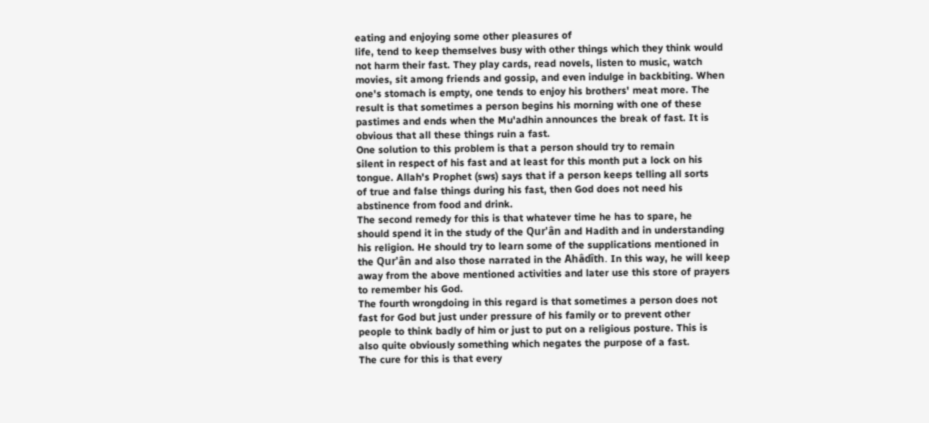eating and enjoying some other pleasures of
life, tend to keep themselves busy with other things which they think would
not harm their fast. They play cards, read novels, listen to music, watch
movies, sit among friends and gossip, and even indulge in backbiting. When
one's stomach is empty, one tends to enjoy his brothers' meat more. The
result is that sometimes a person begins his morning with one of these
pastimes and ends when the Mu'adhin announces the break of fast. It is
obvious that all these things ruin a fast.
One solution to this problem is that a person should try to remain
silent in respect of his fast and at least for this month put a lock on his
tongue. Allah's Prophet (sws) says that if a person keeps telling all sorts
of true and false things during his fast, then God does not need his
abstinence from food and drink.
The second remedy for this is that whatever time he has to spare, he
should spend it in the study of the Qur'ân and Hadith and in understanding
his religion. He should try to learn some of the supplications mentioned in
the Qur'ân and also those narrated in the Ahâdîth. In this way, he will keep
away from the above mentioned activities and later use this store of prayers
to remember his God.
The fourth wrongdoing in this regard is that sometimes a person does not
fast for God but just under pressure of his family or to prevent other
people to think badly of him or just to put on a religious posture. This is
also quite obviously something which negates the purpose of a fast.
The cure for this is that every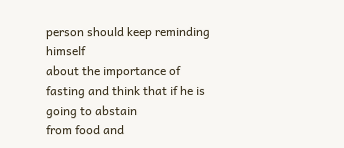person should keep reminding himself
about the importance of fasting and think that if he is going to abstain
from food and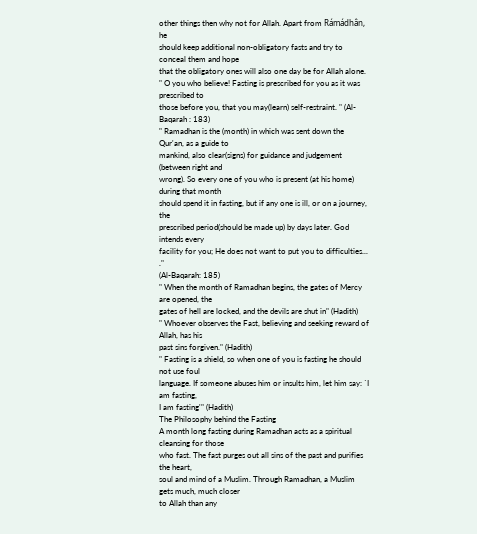other things then why not for Allah. Apart from Rámádhân, he
should keep additional non-obligatory fasts and try to conceal them and hope
that the obligatory ones will also one day be for Allah alone.
" O you who believe! Fasting is prescribed for you as it was prescribed to
those before you, that you may(learn) self-restraint. " (Al-Baqarah : 183)
" Ramadhan is the (month) in which was sent down the Qur'an, as a guide to
mankind, also clear(signs) for guidance and judgement (between right and
wrong). So every one of you who is present (at his home) during that month
should spend it in fasting, but if any one is ill, or on a journey, the
prescribed period(should be made up) by days later. God intends every
facility for you; He does not want to put you to difficulties... ."
(Al-Baqarah: 185)
" When the month of Ramadhan begins, the gates of Mercy are opened, the
gates of hell are locked, and the devils are shut in" (Hadith)
" Whoever observes the Fast, believing and seeking reward of Allah, has his
past sins forgiven." (Hadith)
" Fasting is a shield, so when one of you is fasting he should not use foul
language. If someone abuses him or insults him, let him say: `I am fasting,
I am fasting'" (Hadith)
The Philosophy behind the Fasting
A month long fasting during Ramadhan acts as a spiritual cleansing for those
who fast. The fast purges out all sins of the past and purifies the heart,
soul and mind of a Muslim. Through Ramadhan, a Muslim gets much, much closer
to Allah than any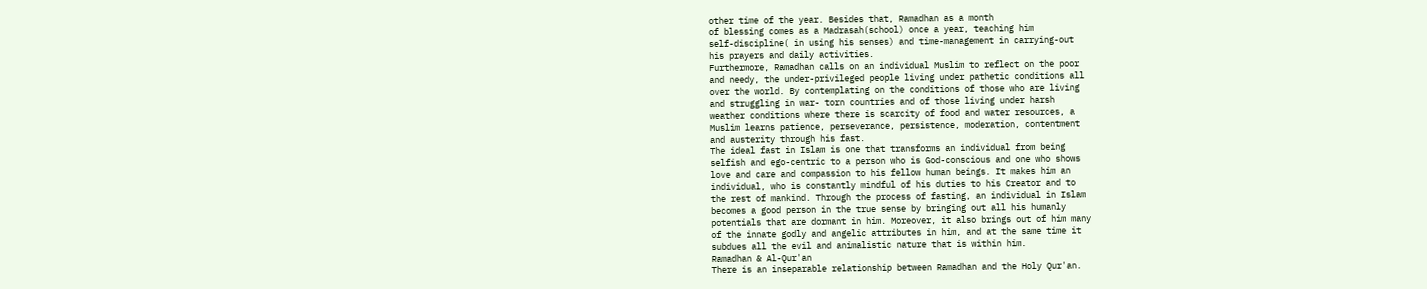other time of the year. Besides that, Ramadhan as a month
of blessing comes as a Madrasah(school) once a year, teaching him
self-discipline( in using his senses) and time-management in carrying-out
his prayers and daily activities.
Furthermore, Ramadhan calls on an individual Muslim to reflect on the poor
and needy, the under-privileged people living under pathetic conditions all
over the world. By contemplating on the conditions of those who are living
and struggling in war- torn countries and of those living under harsh
weather conditions where there is scarcity of food and water resources, a
Muslim learns patience, perseverance, persistence, moderation, contentment
and austerity through his fast.
The ideal fast in Islam is one that transforms an individual from being
selfish and ego-centric to a person who is God-conscious and one who shows
love and care and compassion to his fellow human beings. It makes him an
individual, who is constantly mindful of his duties to his Creator and to
the rest of mankind. Through the process of fasting, an individual in Islam
becomes a good person in the true sense by bringing out all his humanly
potentials that are dormant in him. Moreover, it also brings out of him many
of the innate godly and angelic attributes in him, and at the same time it
subdues all the evil and animalistic nature that is within him.
Ramadhan & Al-Qur'an
There is an inseparable relationship between Ramadhan and the Holy Qur'an.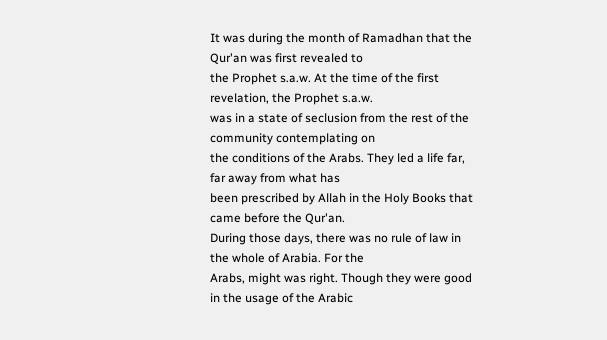It was during the month of Ramadhan that the Qur'an was first revealed to
the Prophet s.a.w. At the time of the first revelation, the Prophet s.a.w.
was in a state of seclusion from the rest of the community contemplating on
the conditions of the Arabs. They led a life far, far away from what has
been prescribed by Allah in the Holy Books that came before the Qur'an.
During those days, there was no rule of law in the whole of Arabia. For the
Arabs, might was right. Though they were good in the usage of the Arabic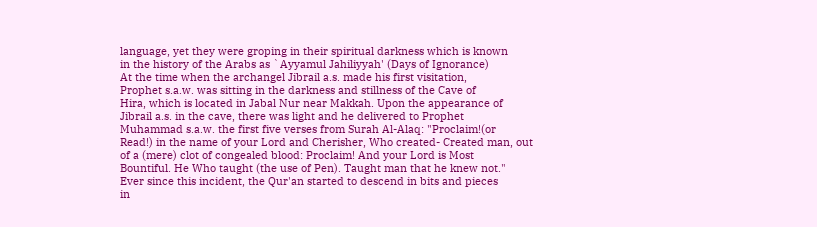language, yet they were groping in their spiritual darkness which is known
in the history of the Arabs as `Ayyamul Jahiliyyah' (Days of Ignorance)
At the time when the archangel Jibrail a.s. made his first visitation,
Prophet s.a.w. was sitting in the darkness and stillness of the Cave of
Hira, which is located in Jabal Nur near Makkah. Upon the appearance of
Jibrail a.s. in the cave, there was light and he delivered to Prophet
Muhammad s.a.w. the first five verses from Surah Al-Alaq: "Proclaim!(or
Read!) in the name of your Lord and Cherisher, Who created- Created man, out
of a (mere) clot of congealed blood: Proclaim! And your Lord is Most
Bountiful. He Who taught (the use of Pen). Taught man that he knew not."
Ever since this incident, the Qur'an started to descend in bits and pieces
in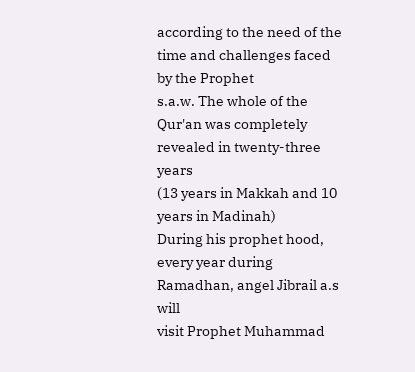according to the need of the time and challenges faced by the Prophet
s.a.w. The whole of the Qur'an was completely revealed in twenty-three years
(13 years in Makkah and 10 years in Madinah)
During his prophet hood, every year during Ramadhan, angel Jibrail a.s will
visit Prophet Muhammad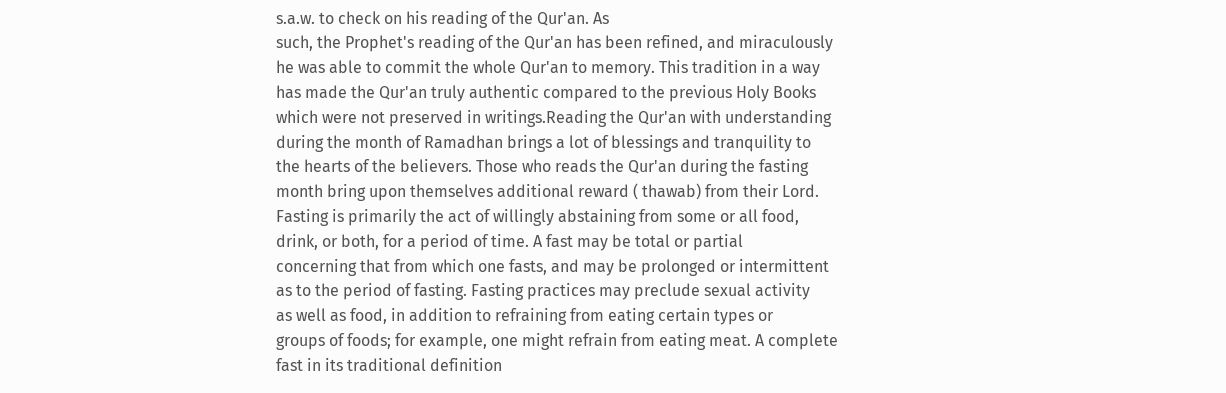s.a.w. to check on his reading of the Qur'an. As
such, the Prophet's reading of the Qur'an has been refined, and miraculously
he was able to commit the whole Qur'an to memory. This tradition in a way
has made the Qur'an truly authentic compared to the previous Holy Books
which were not preserved in writings.Reading the Qur'an with understanding
during the month of Ramadhan brings a lot of blessings and tranquility to
the hearts of the believers. Those who reads the Qur'an during the fasting
month bring upon themselves additional reward ( thawab) from their Lord.
Fasting is primarily the act of willingly abstaining from some or all food,
drink, or both, for a period of time. A fast may be total or partial
concerning that from which one fasts, and may be prolonged or intermittent
as to the period of fasting. Fasting practices may preclude sexual activity
as well as food, in addition to refraining from eating certain types or
groups of foods; for example, one might refrain from eating meat. A complete
fast in its traditional definition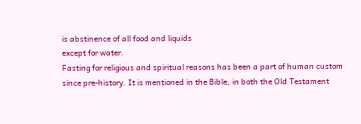is abstinence of all food and liquids
except for water.
Fasting for religious and spiritual reasons has been a part of human custom
since pre-history. It is mentioned in the Bible, in both the Old Testament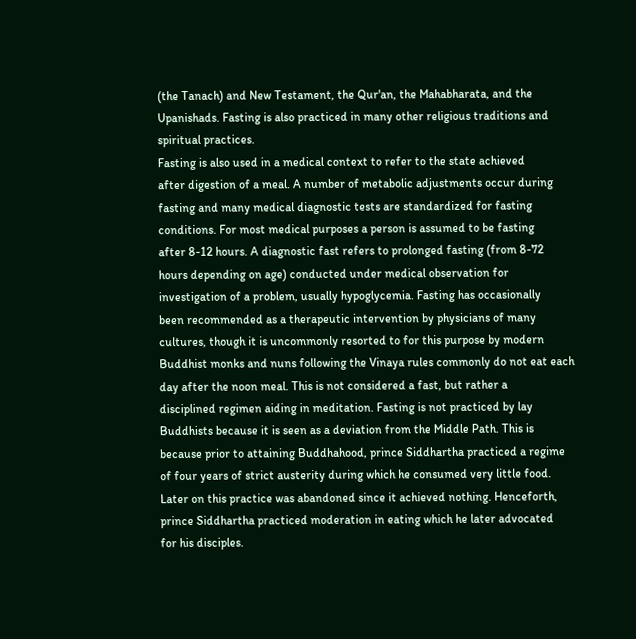(the Tanach) and New Testament, the Qur'an, the Mahabharata, and the
Upanishads. Fasting is also practiced in many other religious traditions and
spiritual practices.
Fasting is also used in a medical context to refer to the state achieved
after digestion of a meal. A number of metabolic adjustments occur during
fasting and many medical diagnostic tests are standardized for fasting
conditions. For most medical purposes a person is assumed to be fasting
after 8-12 hours. A diagnostic fast refers to prolonged fasting (from 8-72
hours depending on age) conducted under medical observation for
investigation of a problem, usually hypoglycemia. Fasting has occasionally
been recommended as a therapeutic intervention by physicians of many
cultures, though it is uncommonly resorted to for this purpose by modern
Buddhist monks and nuns following the Vinaya rules commonly do not eat each
day after the noon meal. This is not considered a fast, but rather a
disciplined regimen aiding in meditation. Fasting is not practiced by lay
Buddhists because it is seen as a deviation from the Middle Path. This is
because prior to attaining Buddhahood, prince Siddhartha practiced a regime
of four years of strict austerity during which he consumed very little food.
Later on this practice was abandoned since it achieved nothing. Henceforth,
prince Siddhartha practiced moderation in eating which he later advocated
for his disciples.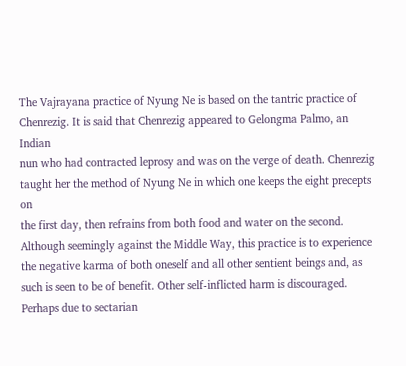The Vajrayana practice of Nyung Ne is based on the tantric practice of
Chenrezig. It is said that Chenrezig appeared to Gelongma Palmo, an Indian
nun who had contracted leprosy and was on the verge of death. Chenrezig
taught her the method of Nyung Ne in which one keeps the eight precepts on
the first day, then refrains from both food and water on the second.
Although seemingly against the Middle Way, this practice is to experience
the negative karma of both oneself and all other sentient beings and, as
such is seen to be of benefit. Other self-inflicted harm is discouraged.
Perhaps due to sectarian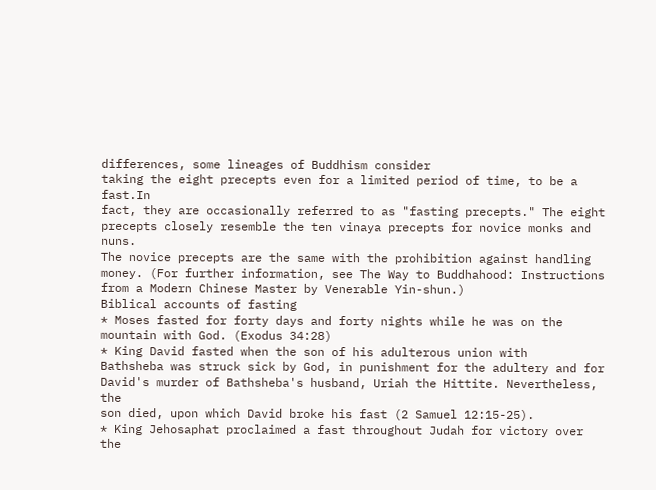differences, some lineages of Buddhism consider
taking the eight precepts even for a limited period of time, to be a fast.In
fact, they are occasionally referred to as "fasting precepts." The eight
precepts closely resemble the ten vinaya precepts for novice monks and nuns.
The novice precepts are the same with the prohibition against handling
money. (For further information, see The Way to Buddhahood: Instructions
from a Modern Chinese Master by Venerable Yin-shun.)
Biblical accounts of fasting
* Moses fasted for forty days and forty nights while he was on the
mountain with God. (Exodus 34:28)
* King David fasted when the son of his adulterous union with
Bathsheba was struck sick by God, in punishment for the adultery and for
David's murder of Bathsheba's husband, Uriah the Hittite. Nevertheless, the
son died, upon which David broke his fast (2 Samuel 12:15-25).
* King Jehosaphat proclaimed a fast throughout Judah for victory over
the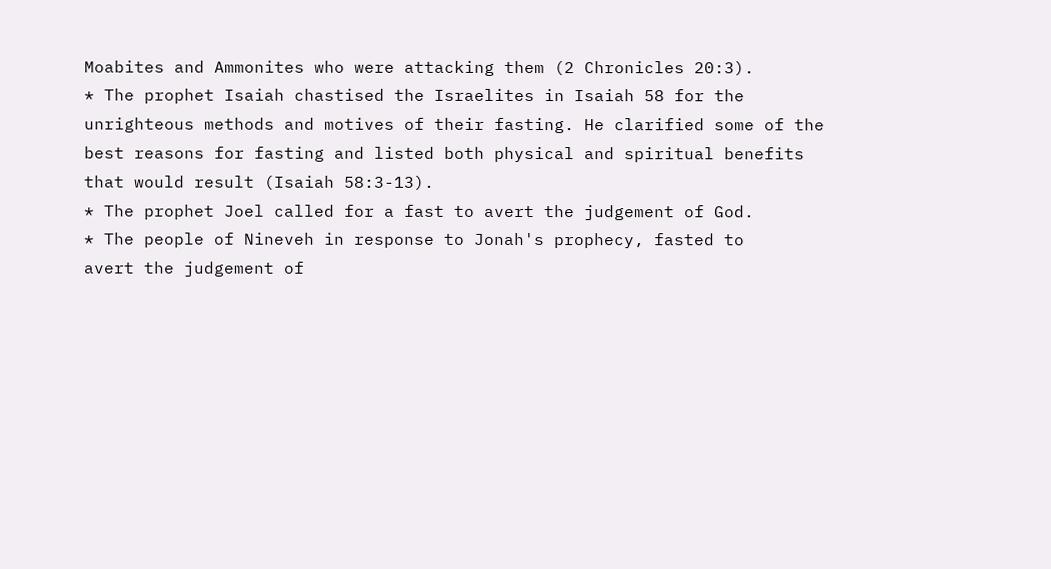Moabites and Ammonites who were attacking them (2 Chronicles 20:3).
* The prophet Isaiah chastised the Israelites in Isaiah 58 for the
unrighteous methods and motives of their fasting. He clarified some of the
best reasons for fasting and listed both physical and spiritual benefits
that would result (Isaiah 58:3-13).
* The prophet Joel called for a fast to avert the judgement of God.
* The people of Nineveh in response to Jonah's prophecy, fasted to
avert the judgement of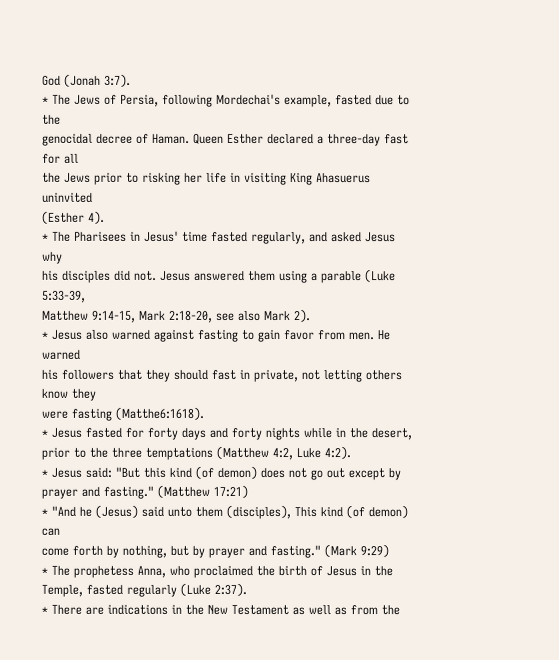God (Jonah 3:7).
* The Jews of Persia, following Mordechai's example, fasted due to the
genocidal decree of Haman. Queen Esther declared a three-day fast for all
the Jews prior to risking her life in visiting King Ahasuerus uninvited
(Esther 4).
* The Pharisees in Jesus' time fasted regularly, and asked Jesus why
his disciples did not. Jesus answered them using a parable (Luke 5:33-39,
Matthew 9:14-15, Mark 2:18-20, see also Mark 2).
* Jesus also warned against fasting to gain favor from men. He warned
his followers that they should fast in private, not letting others know they
were fasting (Matthe6:1618).
* Jesus fasted for forty days and forty nights while in the desert,
prior to the three temptations (Matthew 4:2, Luke 4:2).
* Jesus said: "But this kind (of demon) does not go out except by
prayer and fasting." (Matthew 17:21)
* "And he (Jesus) said unto them (disciples), This kind (of demon) can
come forth by nothing, but by prayer and fasting." (Mark 9:29)
* The prophetess Anna, who proclaimed the birth of Jesus in the
Temple, fasted regularly (Luke 2:37).
* There are indications in the New Testament as well as from the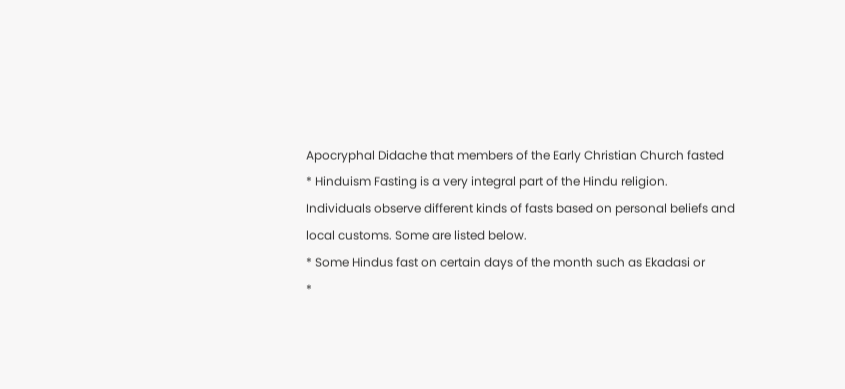Apocryphal Didache that members of the Early Christian Church fasted
* Hinduism Fasting is a very integral part of the Hindu religion.
Individuals observe different kinds of fasts based on personal beliefs and
local customs. Some are listed below.
* Some Hindus fast on certain days of the month such as Ekadasi or
*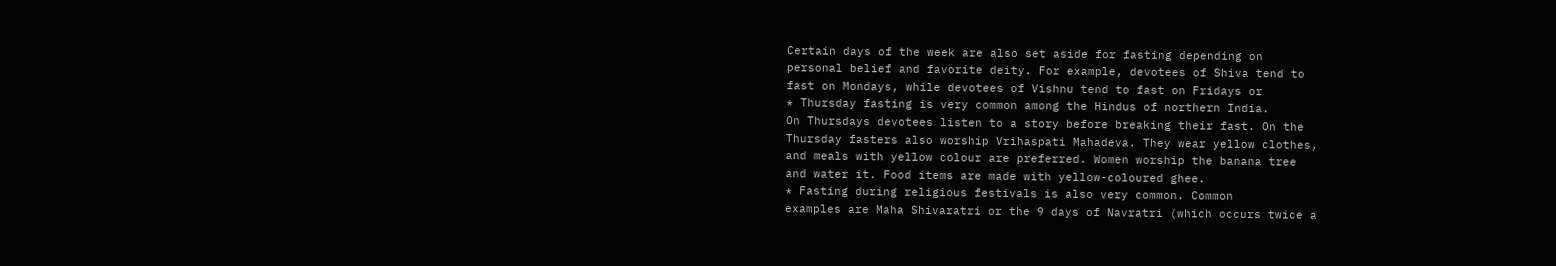Certain days of the week are also set aside for fasting depending on
personal belief and favorite deity. For example, devotees of Shiva tend to
fast on Mondays, while devotees of Vishnu tend to fast on Fridays or
* Thursday fasting is very common among the Hindus of northern India.
On Thursdays devotees listen to a story before breaking their fast. On the
Thursday fasters also worship Vrihaspati Mahadeva. They wear yellow clothes,
and meals with yellow colour are preferred. Women worship the banana tree
and water it. Food items are made with yellow-coloured ghee.
* Fasting during religious festivals is also very common. Common
examples are Maha Shivaratri or the 9 days of Navratri (which occurs twice a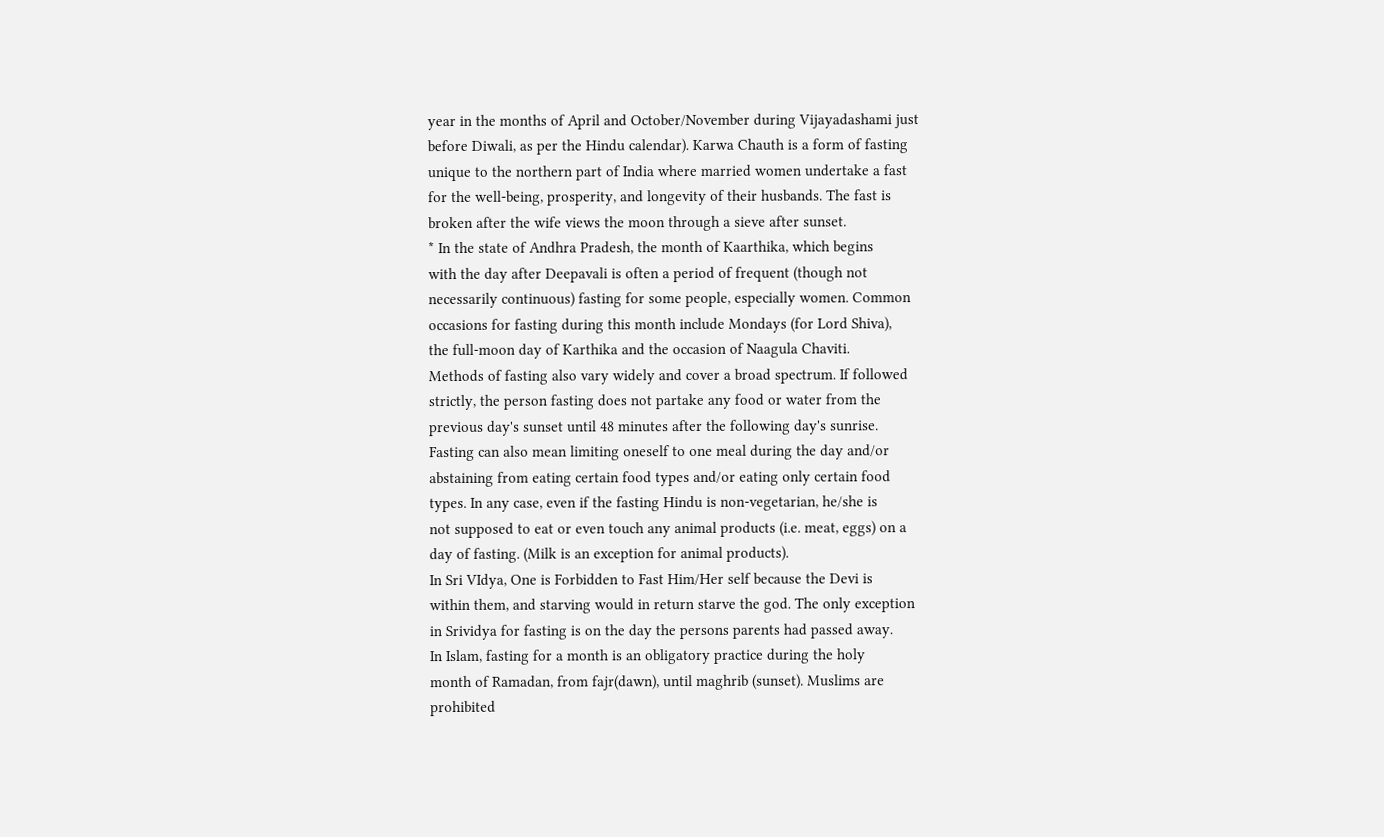year in the months of April and October/November during Vijayadashami just
before Diwali, as per the Hindu calendar). Karwa Chauth is a form of fasting
unique to the northern part of India where married women undertake a fast
for the well-being, prosperity, and longevity of their husbands. The fast is
broken after the wife views the moon through a sieve after sunset.
* In the state of Andhra Pradesh, the month of Kaarthika, which begins
with the day after Deepavali is often a period of frequent (though not
necessarily continuous) fasting for some people, especially women. Common
occasions for fasting during this month include Mondays (for Lord Shiva),
the full-moon day of Karthika and the occasion of Naagula Chaviti.
Methods of fasting also vary widely and cover a broad spectrum. If followed
strictly, the person fasting does not partake any food or water from the
previous day's sunset until 48 minutes after the following day's sunrise.
Fasting can also mean limiting oneself to one meal during the day and/or
abstaining from eating certain food types and/or eating only certain food
types. In any case, even if the fasting Hindu is non-vegetarian, he/she is
not supposed to eat or even touch any animal products (i.e. meat, eggs) on a
day of fasting. (Milk is an exception for animal products).
In Sri VIdya, One is Forbidden to Fast Him/Her self because the Devi is
within them, and starving would in return starve the god. The only exception
in Srividya for fasting is on the day the persons parents had passed away.
In Islam, fasting for a month is an obligatory practice during the holy
month of Ramadan, from fajr(dawn), until maghrib (sunset). Muslims are
prohibited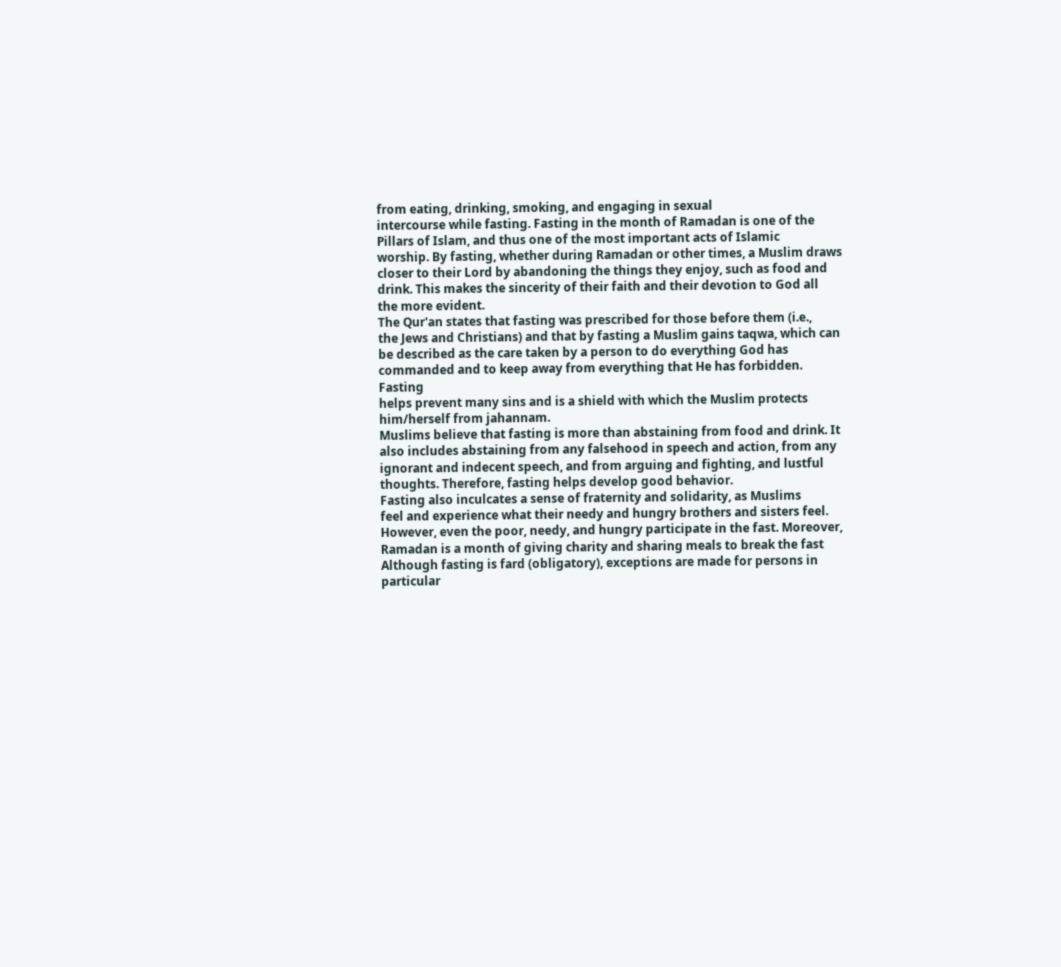from eating, drinking, smoking, and engaging in sexual
intercourse while fasting. Fasting in the month of Ramadan is one of the
Pillars of Islam, and thus one of the most important acts of Islamic
worship. By fasting, whether during Ramadan or other times, a Muslim draws
closer to their Lord by abandoning the things they enjoy, such as food and
drink. This makes the sincerity of their faith and their devotion to God all
the more evident.
The Qur'an states that fasting was prescribed for those before them (i.e.,
the Jews and Christians) and that by fasting a Muslim gains taqwa, which can
be described as the care taken by a person to do everything God has
commanded and to keep away from everything that He has forbidden. Fasting
helps prevent many sins and is a shield with which the Muslim protects
him/herself from jahannam.
Muslims believe that fasting is more than abstaining from food and drink. It
also includes abstaining from any falsehood in speech and action, from any
ignorant and indecent speech, and from arguing and fighting, and lustful
thoughts. Therefore, fasting helps develop good behavior.
Fasting also inculcates a sense of fraternity and solidarity, as Muslims
feel and experience what their needy and hungry brothers and sisters feel.
However, even the poor, needy, and hungry participate in the fast. Moreover,
Ramadan is a month of giving charity and sharing meals to break the fast
Although fasting is fard (obligatory), exceptions are made for persons in
particular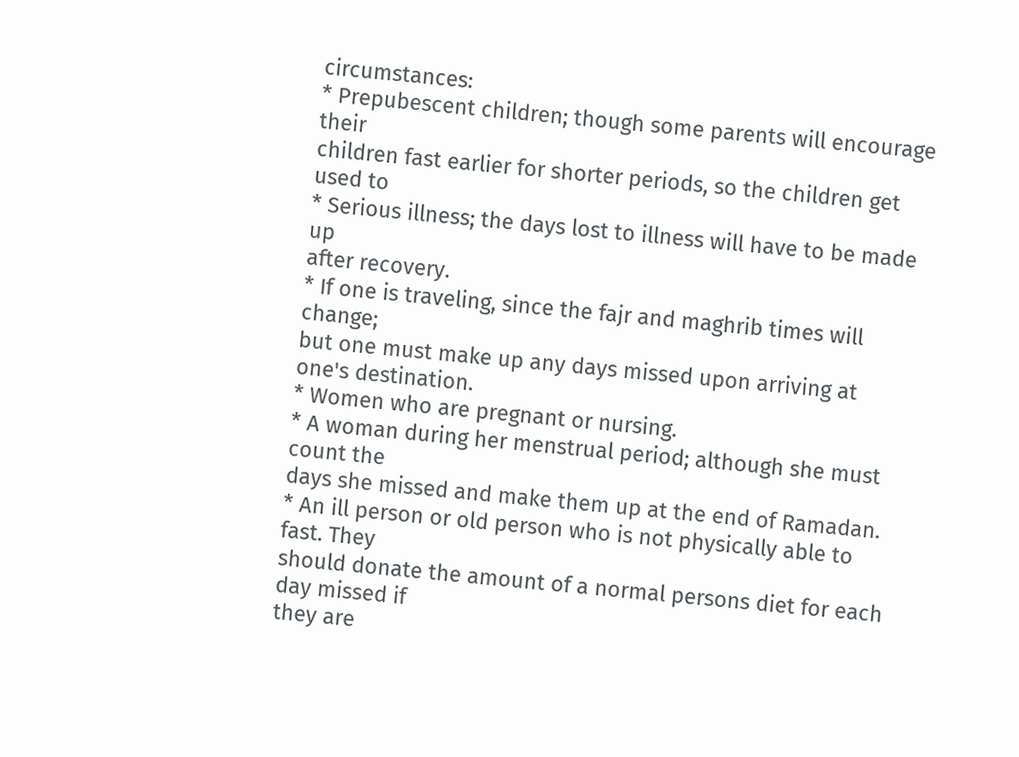circumstances:
* Prepubescent children; though some parents will encourage their
children fast earlier for shorter periods, so the children get used to
* Serious illness; the days lost to illness will have to be made up
after recovery.
* If one is traveling, since the fajr and maghrib times will change;
but one must make up any days missed upon arriving at one's destination.
* Women who are pregnant or nursing.
* A woman during her menstrual period; although she must count the
days she missed and make them up at the end of Ramadan.
* An ill person or old person who is not physically able to fast. They
should donate the amount of a normal persons diet for each day missed if
they are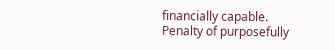financially capable.
Penalty of purposefully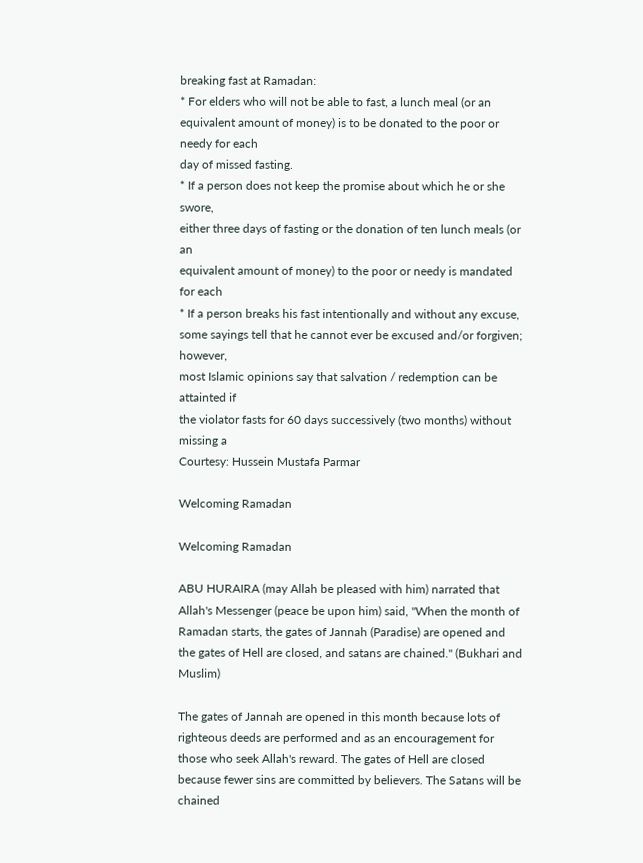breaking fast at Ramadan:
* For elders who will not be able to fast, a lunch meal (or an
equivalent amount of money) is to be donated to the poor or needy for each
day of missed fasting.
* If a person does not keep the promise about which he or she swore,
either three days of fasting or the donation of ten lunch meals (or an
equivalent amount of money) to the poor or needy is mandated for each
* If a person breaks his fast intentionally and without any excuse,
some sayings tell that he cannot ever be excused and/or forgiven; however,
most Islamic opinions say that salvation / redemption can be attainted if
the violator fasts for 60 days successively (two months) without missing a
Courtesy: Hussein Mustafa Parmar

Welcoming Ramadan

Welcoming Ramadan

ABU HURAIRA (may Allah be pleased with him) narrated that Allah's Messenger (peace be upon him) said, "When the month of Ramadan starts, the gates of Jannah (Paradise) are opened and the gates of Hell are closed, and satans are chained." (Bukhari and Muslim)

The gates of Jannah are opened in this month because lots of righteous deeds are performed and as an encouragement for those who seek Allah's reward. The gates of Hell are closed because fewer sins are committed by believers. The Satans will be chained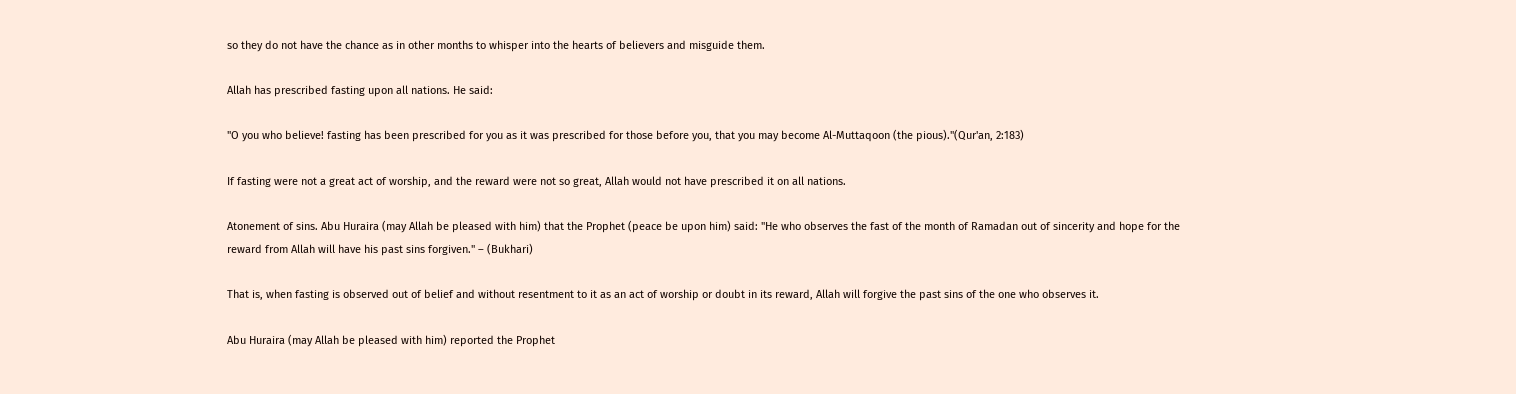so they do not have the chance as in other months to whisper into the hearts of believers and misguide them.

Allah has prescribed fasting upon all nations. He said:

"O you who believe! fasting has been prescribed for you as it was prescribed for those before you, that you may become Al-Muttaqoon (the pious)."(Qur'an, 2:183)

If fasting were not a great act of worship, and the reward were not so great, Allah would not have prescribed it on all nations.

Atonement of sins. Abu Huraira (may Allah be pleased with him) that the Prophet (peace be upon him) said: "He who observes the fast of the month of Ramadan out of sincerity and hope for the reward from Allah will have his past sins forgiven." – (Bukhari)

That is, when fasting is observed out of belief and without resentment to it as an act of worship or doubt in its reward, Allah will forgive the past sins of the one who observes it.

Abu Huraira (may Allah be pleased with him) reported the Prophet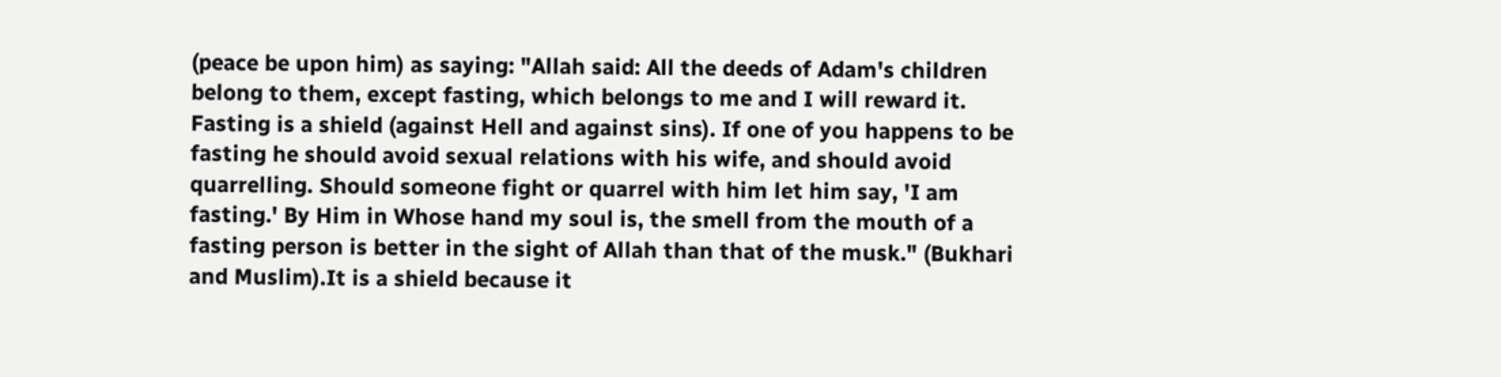(peace be upon him) as saying: "Allah said: All the deeds of Adam's children belong to them, except fasting, which belongs to me and I will reward it. Fasting is a shield (against Hell and against sins). If one of you happens to be fasting he should avoid sexual relations with his wife, and should avoid quarrelling. Should someone fight or quarrel with him let him say, 'I am fasting.' By Him in Whose hand my soul is, the smell from the mouth of a fasting person is better in the sight of Allah than that of the musk." (Bukhari and Muslim).It is a shield because it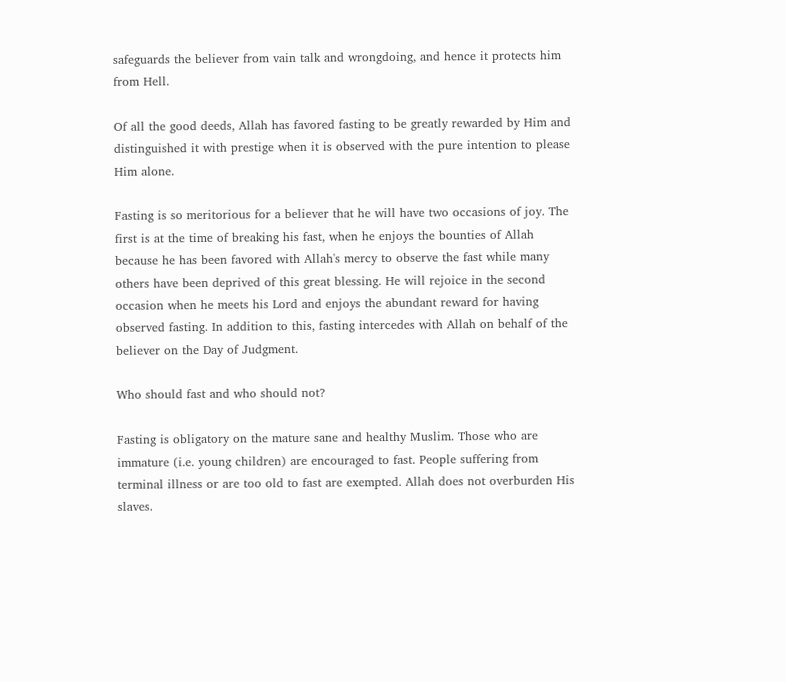safeguards the believer from vain talk and wrongdoing, and hence it protects him from Hell.

Of all the good deeds, Allah has favored fasting to be greatly rewarded by Him and distinguished it with prestige when it is observed with the pure intention to please Him alone.

Fasting is so meritorious for a believer that he will have two occasions of joy. The first is at the time of breaking his fast, when he enjoys the bounties of Allah because he has been favored with Allah's mercy to observe the fast while many others have been deprived of this great blessing. He will rejoice in the second occasion when he meets his Lord and enjoys the abundant reward for having observed fasting. In addition to this, fasting intercedes with Allah on behalf of the believer on the Day of Judgment.

Who should fast and who should not?

Fasting is obligatory on the mature sane and healthy Muslim. Those who are immature (i.e. young children) are encouraged to fast. People suffering from terminal illness or are too old to fast are exempted. Allah does not overburden His slaves.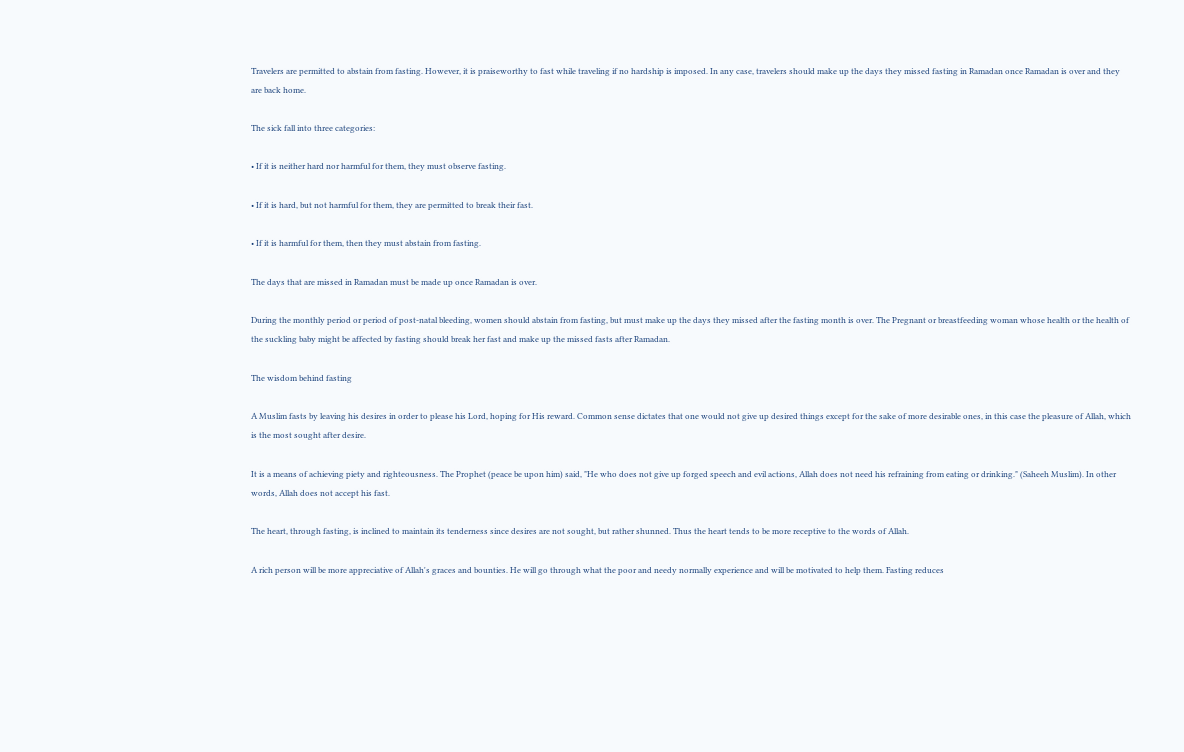Travelers are permitted to abstain from fasting. However, it is praiseworthy to fast while traveling if no hardship is imposed. In any case, travelers should make up the days they missed fasting in Ramadan once Ramadan is over and they are back home.

The sick fall into three categories:

• If it is neither hard nor harmful for them, they must observe fasting.

• If it is hard, but not harmful for them, they are permitted to break their fast.

• If it is harmful for them, then they must abstain from fasting.

The days that are missed in Ramadan must be made up once Ramadan is over.

During the monthly period or period of post-natal bleeding, women should abstain from fasting, but must make up the days they missed after the fasting month is over. The Pregnant or breastfeeding woman whose health or the health of the suckling baby might be affected by fasting should break her fast and make up the missed fasts after Ramadan.

The wisdom behind fasting

A Muslim fasts by leaving his desires in order to please his Lord, hoping for His reward. Common sense dictates that one would not give up desired things except for the sake of more desirable ones, in this case the pleasure of Allah, which is the most sought after desire.

It is a means of achieving piety and righteousness. The Prophet (peace be upon him) said, "He who does not give up forged speech and evil actions, Allah does not need his refraining from eating or drinking." (Saheeh Muslim). In other words, Allah does not accept his fast.

The heart, through fasting, is inclined to maintain its tenderness since desires are not sought, but rather shunned. Thus the heart tends to be more receptive to the words of Allah.

A rich person will be more appreciative of Allah's graces and bounties. He will go through what the poor and needy normally experience and will be motivated to help them. Fasting reduces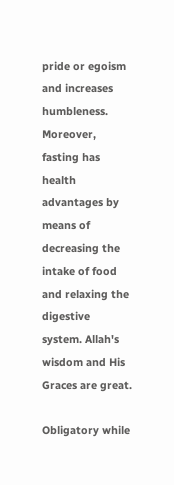pride or egoism and increases humbleness. Moreover, fasting has health advantages by means of decreasing the intake of food and relaxing the digestive system. Allah's wisdom and His Graces are great.

Obligatory while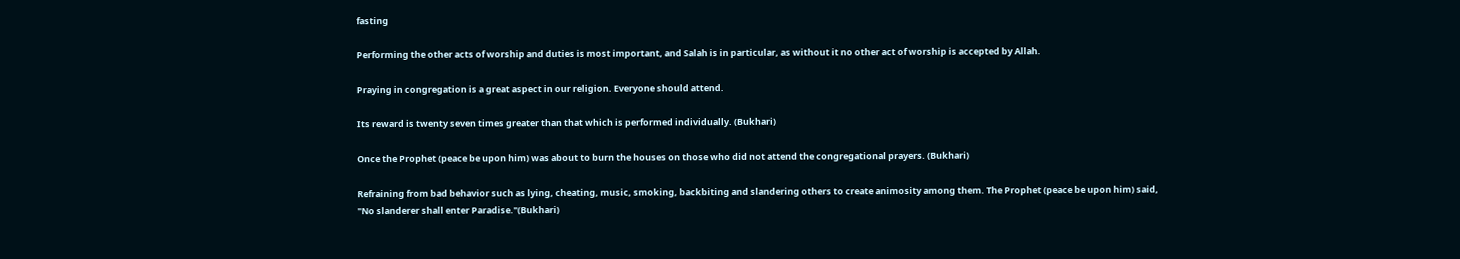fasting

Performing the other acts of worship and duties is most important, and Salah is in particular, as without it no other act of worship is accepted by Allah.

Praying in congregation is a great aspect in our religion. Everyone should attend.

Its reward is twenty seven times greater than that which is performed individually. (Bukhari)

Once the Prophet (peace be upon him) was about to burn the houses on those who did not attend the congregational prayers. (Bukhari)

Refraining from bad behavior such as lying, cheating, music, smoking, backbiting and slandering others to create animosity among them. The Prophet (peace be upon him) said, "No slanderer shall enter Paradise."(Bukhari)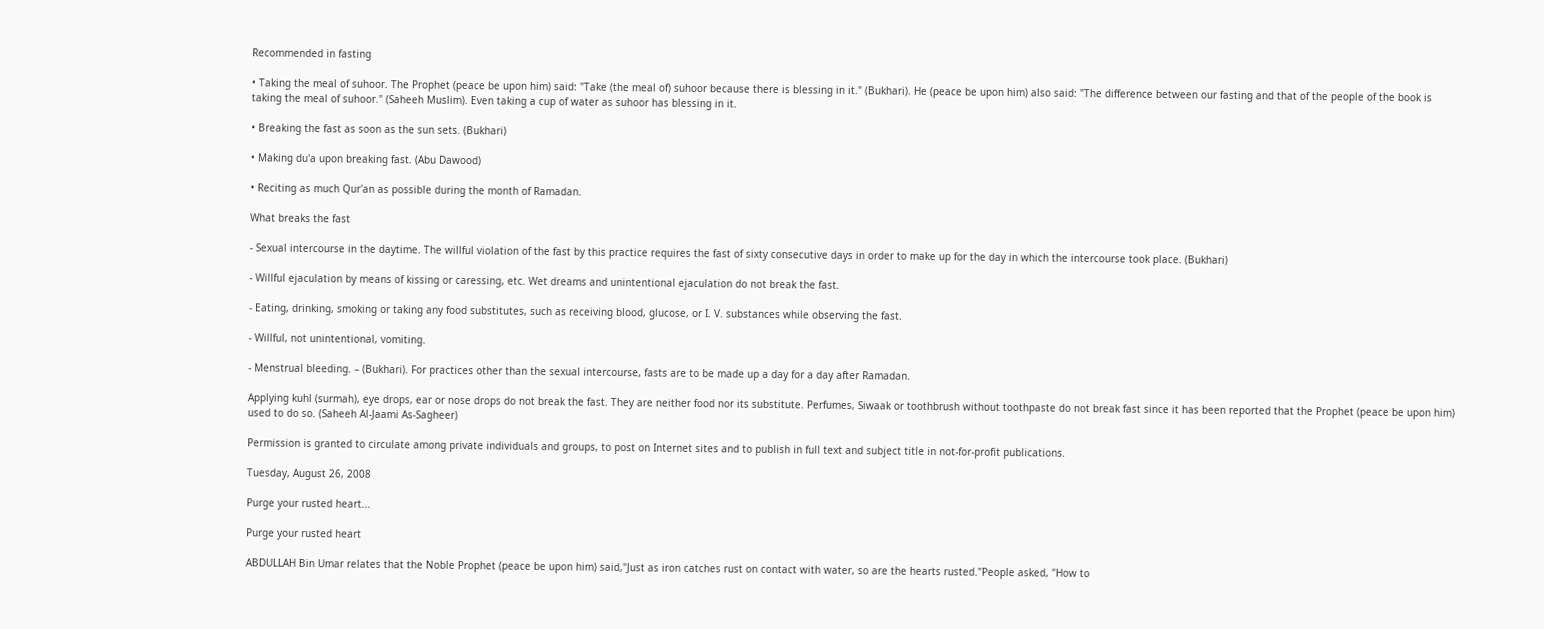Recommended in fasting

• Taking the meal of suhoor. The Prophet (peace be upon him) said: "Take (the meal of) suhoor because there is blessing in it." (Bukhari). He (peace be upon him) also said: "The difference between our fasting and that of the people of the book is taking the meal of suhoor." (Saheeh Muslim). Even taking a cup of water as suhoor has blessing in it.

• Breaking the fast as soon as the sun sets. (Bukhari)

• Making du'a upon breaking fast. (Abu Dawood)

• Reciting as much Qur'an as possible during the month of Ramadan.

What breaks the fast

- Sexual intercourse in the daytime. The willful violation of the fast by this practice requires the fast of sixty consecutive days in order to make up for the day in which the intercourse took place. (Bukhari)

- Willful ejaculation by means of kissing or caressing, etc. Wet dreams and unintentional ejaculation do not break the fast.

- Eating, drinking, smoking or taking any food substitutes, such as receiving blood, glucose, or I. V. substances while observing the fast.

- Willful, not unintentional, vomiting.

- Menstrual bleeding. – (Bukhari). For practices other than the sexual intercourse, fasts are to be made up a day for a day after Ramadan.

Applying kuhl (surmah), eye drops, ear or nose drops do not break the fast. They are neither food nor its substitute. Perfumes, Siwaak or toothbrush without toothpaste do not break fast since it has been reported that the Prophet (peace be upon him) used to do so. (Saheeh Al-Jaami As-Sagheer)

Permission is granted to circulate among private individuals and groups, to post on Internet sites and to publish in full text and subject title in not-for-profit publications.

Tuesday, August 26, 2008

Purge your rusted heart...

Purge your rusted heart

ABDULLAH Bin Umar relates that the Noble Prophet (peace be upon him) said,"Just as iron catches rust on contact with water, so are the hearts rusted."People asked, "How to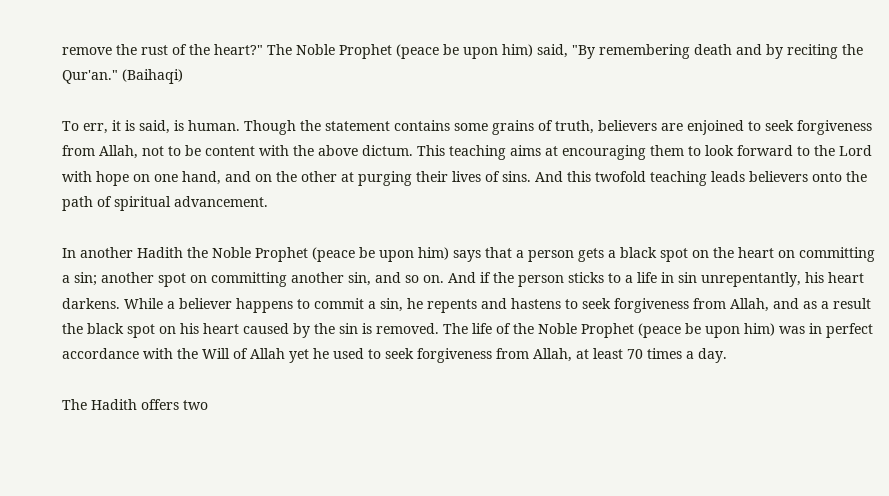remove the rust of the heart?" The Noble Prophet (peace be upon him) said, "By remembering death and by reciting the Qur'an." (Baihaqi)

To err, it is said, is human. Though the statement contains some grains of truth, believers are enjoined to seek forgiveness from Allah, not to be content with the above dictum. This teaching aims at encouraging them to look forward to the Lord with hope on one hand, and on the other at purging their lives of sins. And this twofold teaching leads believers onto the path of spiritual advancement.

In another Hadith the Noble Prophet (peace be upon him) says that a person gets a black spot on the heart on committing a sin; another spot on committing another sin, and so on. And if the person sticks to a life in sin unrepentantly, his heart darkens. While a believer happens to commit a sin, he repents and hastens to seek forgiveness from Allah, and as a result the black spot on his heart caused by the sin is removed. The life of the Noble Prophet (peace be upon him) was in perfect accordance with the Will of Allah yet he used to seek forgiveness from Allah, at least 70 times a day.

The Hadith offers two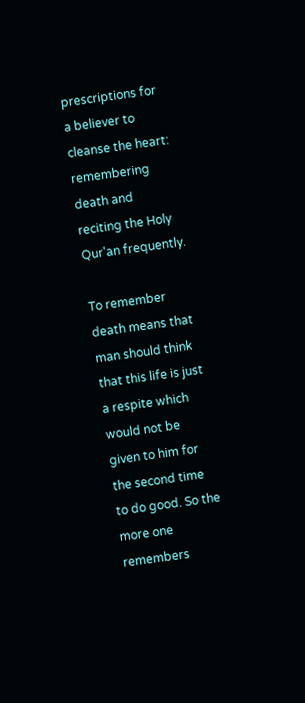prescriptions for a believer to cleanse the heart: remembering death and reciting the Holy Qur'an frequently.

To remember death means that man should think that this life is just a respite which would not be given to him for the second time to do good. So the more one remembers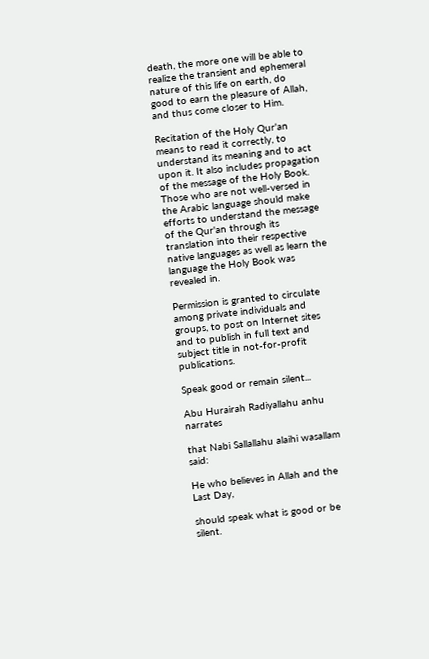death, the more one will be able to realize the transient and ephemeral nature of this life on earth, do good to earn the pleasure of Allah, and thus come closer to Him.

Recitation of the Holy Qur'an means to read it correctly, to understand its meaning and to act upon it. It also includes propagation of the message of the Holy Book. Those who are not well-versed in the Arabic language should make efforts to understand the message of the Qur'an through its translation into their respective native languages as well as learn the language the Holy Book was revealed in.

Permission is granted to circulate among private individuals and groups, to post on Internet sites and to publish in full text and subject title in not-for-profit publications.

Speak good or remain silent...

Abu Hurairah Radiyallahu anhu narrates

that Nabi Sallallahu alaihi wasallam said:

He who believes in Allah and the Last Day,

should speak what is good or be silent.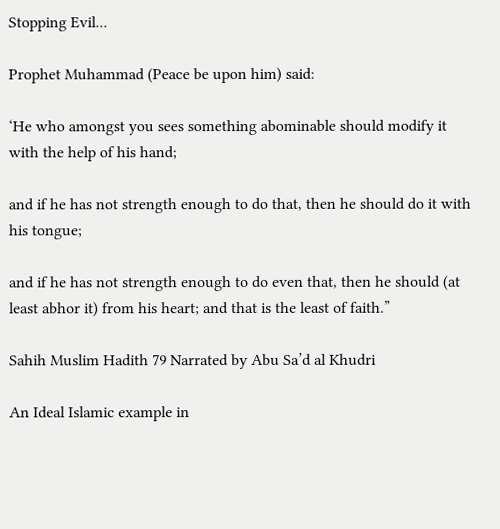Stopping Evil...

Prophet Muhammad (Peace be upon him) said:

‘He who amongst you sees something abominable should modify it with the help of his hand;

and if he has not strength enough to do that, then he should do it with his tongue;

and if he has not strength enough to do even that, then he should (at least abhor it) from his heart; and that is the least of faith.”

Sahih Muslim Hadith 79 Narrated by Abu Sa’d al Khudri

An Ideal Islamic example in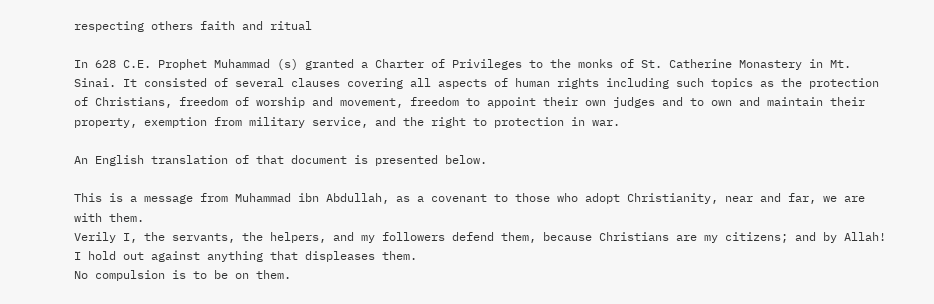respecting others faith and ritual

In 628 C.E. Prophet Muhammad (s) granted a Charter of Privileges to the monks of St. Catherine Monastery in Mt. Sinai. It consisted of several clauses covering all aspects of human rights including such topics as the protection of Christians, freedom of worship and movement, freedom to appoint their own judges and to own and maintain their property, exemption from military service, and the right to protection in war.

An English translation of that document is presented below.

This is a message from Muhammad ibn Abdullah, as a covenant to those who adopt Christianity, near and far, we are with them.
Verily I, the servants, the helpers, and my followers defend them, because Christians are my citizens; and by Allah! I hold out against anything that displeases them.
No compulsion is to be on them.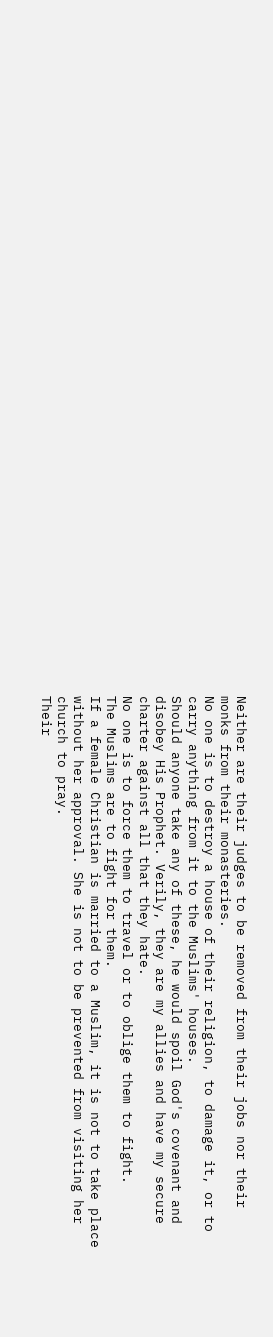Neither are their judges to be removed from their jobs nor their monks from their monasteries.
No one is to destroy a house of their religion, to damage it, or to carry anything from it to the Muslims' houses.
Should anyone take any of these, he would spoil God's covenant and disobey His Prophet. Verily, they are my allies and have my secure charter against all that they hate.
No one is to force them to travel or to oblige them to fight.
The Muslims are to fight for them.
If a female Christian is married to a Muslim, it is not to take place without her approval. She is not to be prevented from visiting her church to pray.
Their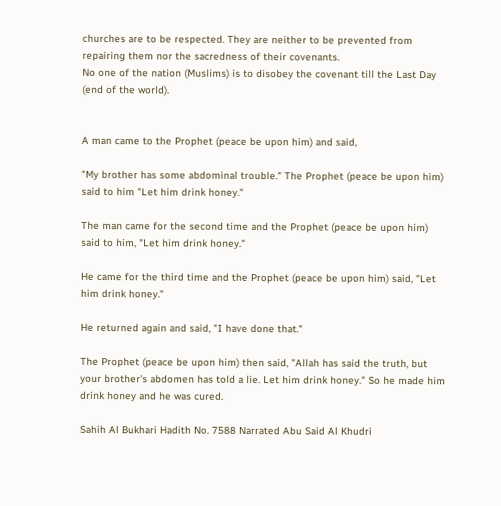churches are to be respected. They are neither to be prevented from repairing them nor the sacredness of their covenants.
No one of the nation (Muslims) is to disobey the covenant till the Last Day (end of the world).


A man came to the Prophet (peace be upon him) and said,

"My brother has some abdominal trouble." The Prophet (peace be upon him) said to him "Let him drink honey."

The man came for the second time and the Prophet (peace be upon him) said to him, "Let him drink honey."

He came for the third time and the Prophet (peace be upon him) said, "Let him drink honey."

He returned again and said, "I have done that."

The Prophet (peace be upon him) then said, "Allah has said the truth, but your brother's abdomen has told a lie. Let him drink honey." So he made him drink honey and he was cured.

Sahih Al Bukhari Hadith No. 7588 Narrated Abu Said Al Khudri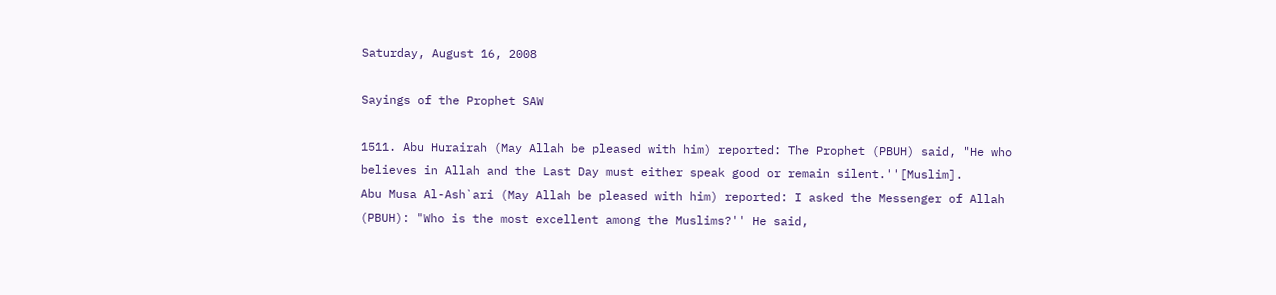Saturday, August 16, 2008

Sayings of the Prophet SAW

1511. Abu Hurairah (May Allah be pleased with him) reported: The Prophet (PBUH) said, "He who believes in Allah and the Last Day must either speak good or remain silent.''[Muslim].
Abu Musa Al-Ash`ari (May Allah be pleased with him) reported: I asked the Messenger of Allah (PBUH): "Who is the most excellent among the Muslims?'' He said,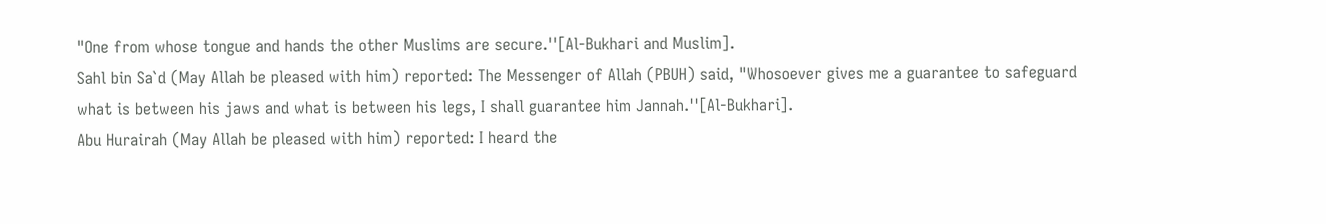"One from whose tongue and hands the other Muslims are secure.''[Al-Bukhari and Muslim].
Sahl bin Sa`d (May Allah be pleased with him) reported: The Messenger of Allah (PBUH) said, "Whosoever gives me a guarantee to safeguard what is between his jaws and what is between his legs, I shall guarantee him Jannah.''[Al-Bukhari].
Abu Hurairah (May Allah be pleased with him) reported: I heard the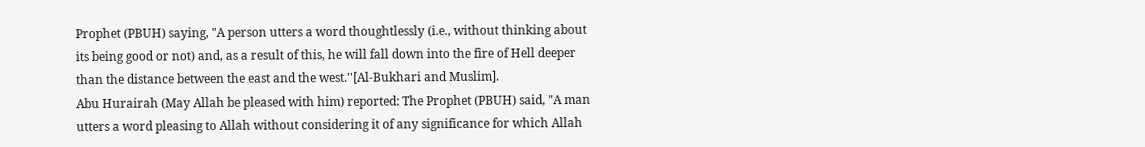Prophet (PBUH) saying, "A person utters a word thoughtlessly (i.e., without thinking about its being good or not) and, as a result of this, he will fall down into the fire of Hell deeper than the distance between the east and the west.''[Al-Bukhari and Muslim].
Abu Hurairah (May Allah be pleased with him) reported: The Prophet (PBUH) said, "A man utters a word pleasing to Allah without considering it of any significance for which Allah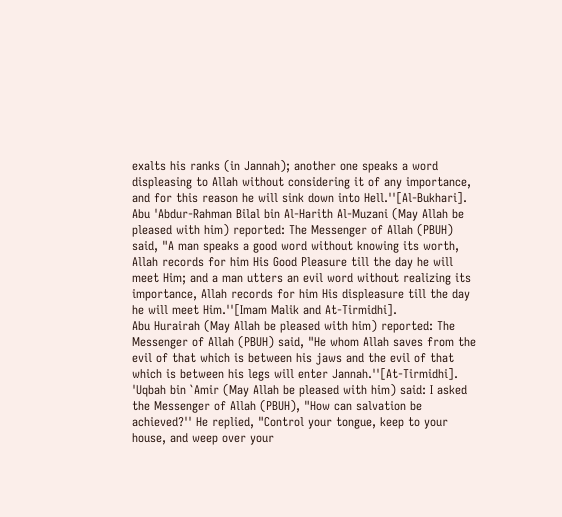exalts his ranks (in Jannah); another one speaks a word displeasing to Allah without considering it of any importance, and for this reason he will sink down into Hell.''[Al-Bukhari].
Abu 'Abdur-Rahman Bilal bin Al-Harith Al-Muzani (May Allah be pleased with him) reported: The Messenger of Allah (PBUH) said, "A man speaks a good word without knowing its worth, Allah records for him His Good Pleasure till the day he will meet Him; and a man utters an evil word without realizing its importance, Allah records for him His displeasure till the day he will meet Him.''[Imam Malik and At-Tirmidhi].
Abu Hurairah (May Allah be pleased with him) reported: The Messenger of Allah (PBUH) said, "He whom Allah saves from the evil of that which is between his jaws and the evil of that which is between his legs will enter Jannah.''[At-Tirmidhi].
'Uqbah bin `Amir (May Allah be pleased with him) said: I asked the Messenger of Allah (PBUH), "How can salvation be achieved?'' He replied, "Control your tongue, keep to your house, and weep over your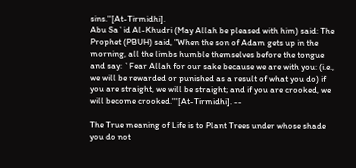sins.''[At-Tirmidhi].
Abu Sa`id Al-Khudri (May Allah be pleased with him) said: The Prophet (PBUH) said, "When the son of Adam gets up in the morning, all the limbs humble themselves before the tongue and say: `Fear Allah for our sake because we are with you: (i.e., we will be rewarded or punished as a result of what you do) if you are straight, we will be straight; and if you are crooked, we will become crooked.'''[At-Tirmidhi]. --

The True meaning of Life is to Plant Trees under whose shade you do not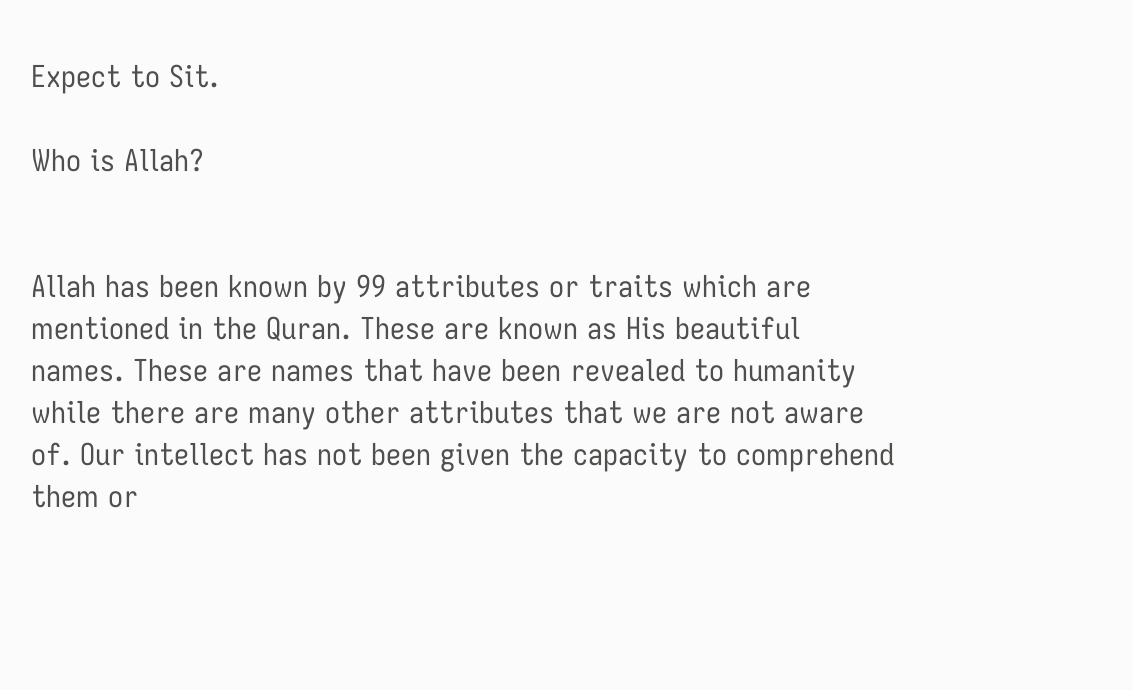Expect to Sit.

Who is Allah?


Allah has been known by 99 attributes or traits which are mentioned in the Quran. These are known as His beautiful names. These are names that have been revealed to humanity while there are many other attributes that we are not aware of. Our intellect has not been given the capacity to comprehend them or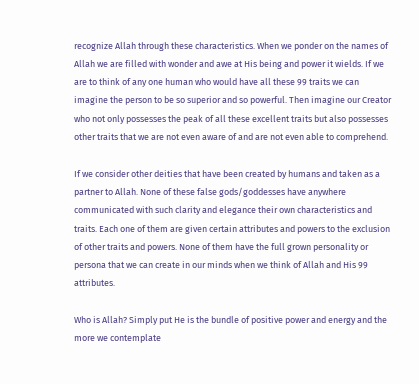recognize Allah through these characteristics. When we ponder on the names of Allah we are filled with wonder and awe at His being and power it wields. If we are to think of any one human who would have all these 99 traits we can imagine the person to be so superior and so powerful. Then imagine our Creator who not only possesses the peak of all these excellent traits but also possesses other traits that we are not even aware of and are not even able to comprehend.

If we consider other deities that have been created by humans and taken as a partner to Allah. None of these false gods/goddesses have anywhere communicated with such clarity and elegance their own characteristics and traits. Each one of them are given certain attributes and powers to the exclusion of other traits and powers. None of them have the full grown personality or persona that we can create in our minds when we think of Allah and His 99 attributes.

Who is Allah? Simply put He is the bundle of positive power and energy and the more we contemplate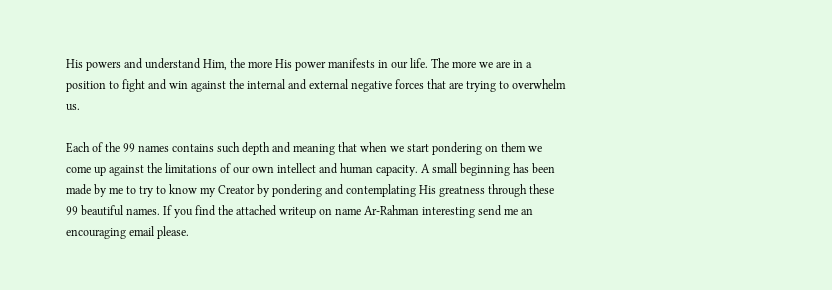His powers and understand Him, the more His power manifests in our life. The more we are in a position to fight and win against the internal and external negative forces that are trying to overwhelm us.

Each of the 99 names contains such depth and meaning that when we start pondering on them we come up against the limitations of our own intellect and human capacity. A small beginning has been made by me to try to know my Creator by pondering and contemplating His greatness through these 99 beautiful names. If you find the attached writeup on name Ar-Rahman interesting send me an encouraging email please.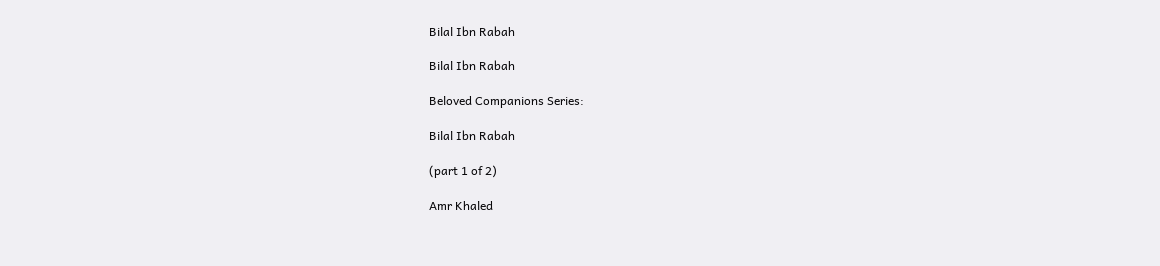Bilal Ibn Rabah

Bilal Ibn Rabah

Beloved Companions Series:

Bilal Ibn Rabah

(part 1 of 2)

Amr Khaled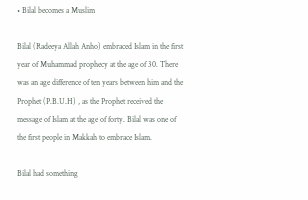• Bilal becomes a Muslim

Bilal (Radeeya Allah Anho) embraced Islam in the first year of Muhammad prophecy at the age of 30. There was an age difference of ten years between him and the Prophet (P.B.U.H) , as the Prophet received the message of Islam at the age of forty. Bilal was one of the first people in Makkah to embrace Islam.

Bilal had something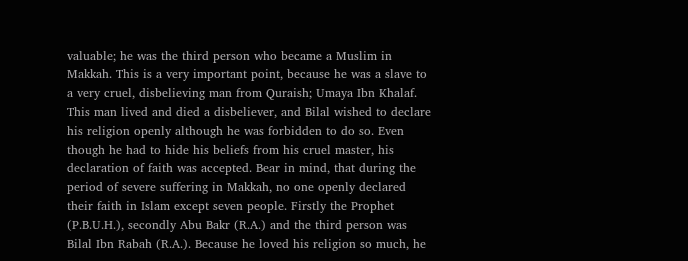valuable; he was the third person who became a Muslim in Makkah. This is a very important point, because he was a slave to a very cruel, disbelieving man from Quraish; Umaya Ibn Khalaf. This man lived and died a disbeliever, and Bilal wished to declare his religion openly although he was forbidden to do so. Even though he had to hide his beliefs from his cruel master, his declaration of faith was accepted. Bear in mind, that during the period of severe suffering in Makkah, no one openly declared their faith in Islam except seven people. Firstly the Prophet (P.B.U.H.), secondly Abu Bakr (R.A.) and the third person was Bilal Ibn Rabah (R.A.). Because he loved his religion so much, he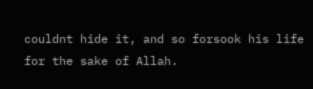couldnt hide it, and so forsook his life for the sake of Allah.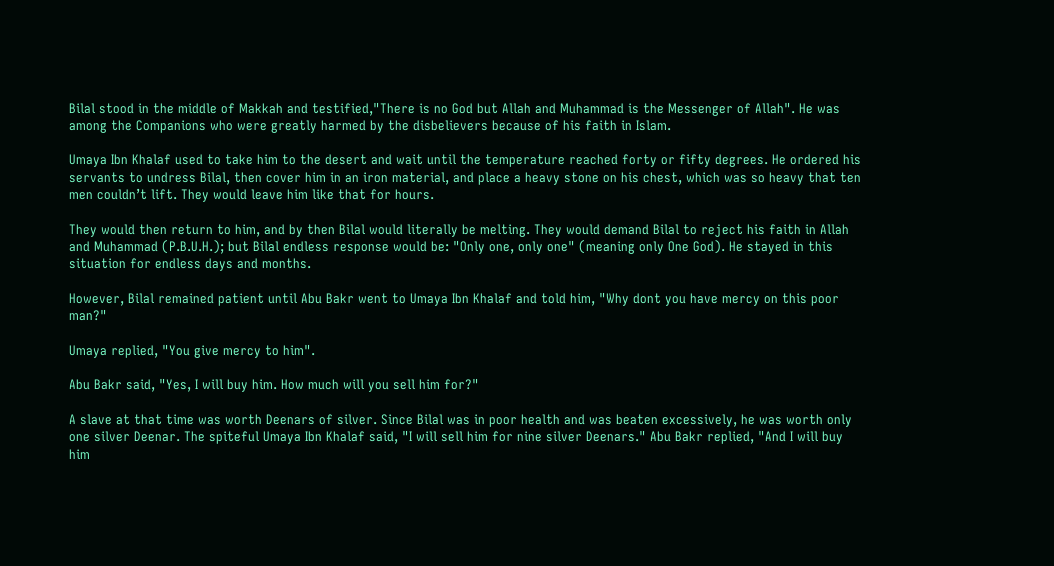Bilal stood in the middle of Makkah and testified,"There is no God but Allah and Muhammad is the Messenger of Allah". He was among the Companions who were greatly harmed by the disbelievers because of his faith in Islam.

Umaya Ibn Khalaf used to take him to the desert and wait until the temperature reached forty or fifty degrees. He ordered his servants to undress Bilal, then cover him in an iron material, and place a heavy stone on his chest, which was so heavy that ten men couldn’t lift. They would leave him like that for hours.

They would then return to him, and by then Bilal would literally be melting. They would demand Bilal to reject his faith in Allah and Muhammad (P.B.U.H.); but Bilal endless response would be: "Only one, only one" (meaning only One God). He stayed in this situation for endless days and months.

However, Bilal remained patient until Abu Bakr went to Umaya Ibn Khalaf and told him, "Why dont you have mercy on this poor man?"

Umaya replied, "You give mercy to him".

Abu Bakr said, "Yes, I will buy him. How much will you sell him for?"

A slave at that time was worth Deenars of silver. Since Bilal was in poor health and was beaten excessively, he was worth only one silver Deenar. The spiteful Umaya Ibn Khalaf said, "I will sell him for nine silver Deenars." Abu Bakr replied, "And I will buy him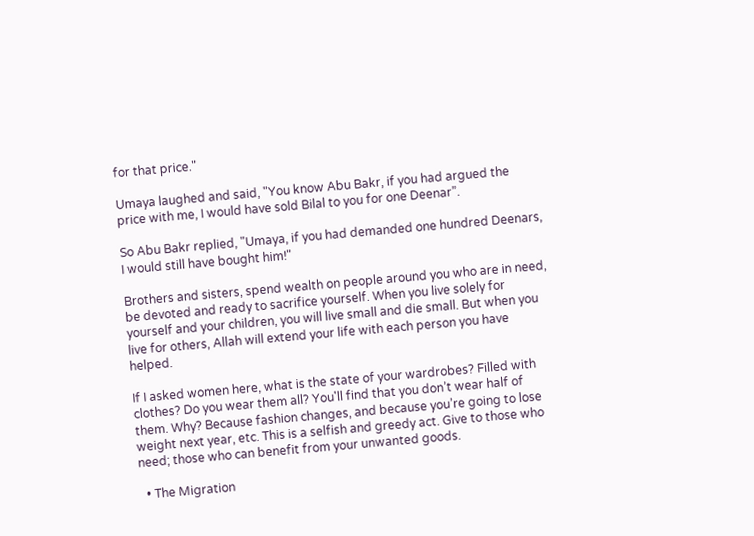for that price."

Umaya laughed and said, "You know Abu Bakr, if you had argued the price with me, I would have sold Bilal to you for one Deenar”.

So Abu Bakr replied, "Umaya, if you had demanded one hundred Deenars, I would still have bought him!"

Brothers and sisters, spend wealth on people around you who are in need, be devoted and ready to sacrifice yourself. When you live solely for yourself and your children, you will live small and die small. But when you live for others, Allah will extend your life with each person you have helped.

If I asked women here, what is the state of your wardrobes? Filled with clothes? Do you wear them all? You'll find that you don’t wear half of them. Why? Because fashion changes, and because you’re going to lose weight next year, etc. This is a selfish and greedy act. Give to those who need; those who can benefit from your unwanted goods.

  • The Migration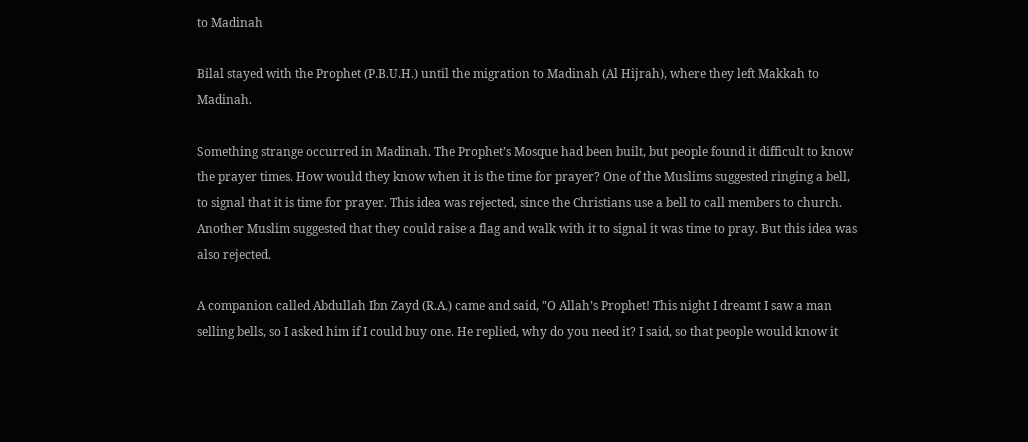to Madinah

Bilal stayed with the Prophet (P.B.U.H.) until the migration to Madinah (Al Hijrah), where they left Makkah to Madinah.

Something strange occurred in Madinah. The Prophet’s Mosque had been built, but people found it difficult to know the prayer times. How would they know when it is the time for prayer? One of the Muslims suggested ringing a bell, to signal that it is time for prayer. This idea was rejected, since the Christians use a bell to call members to church. Another Muslim suggested that they could raise a flag and walk with it to signal it was time to pray. But this idea was also rejected.

A companion called Abdullah Ibn Zayd (R.A.) came and said, "O Allah’s Prophet! This night I dreamt I saw a man selling bells, so I asked him if I could buy one. He replied, why do you need it? I said, so that people would know it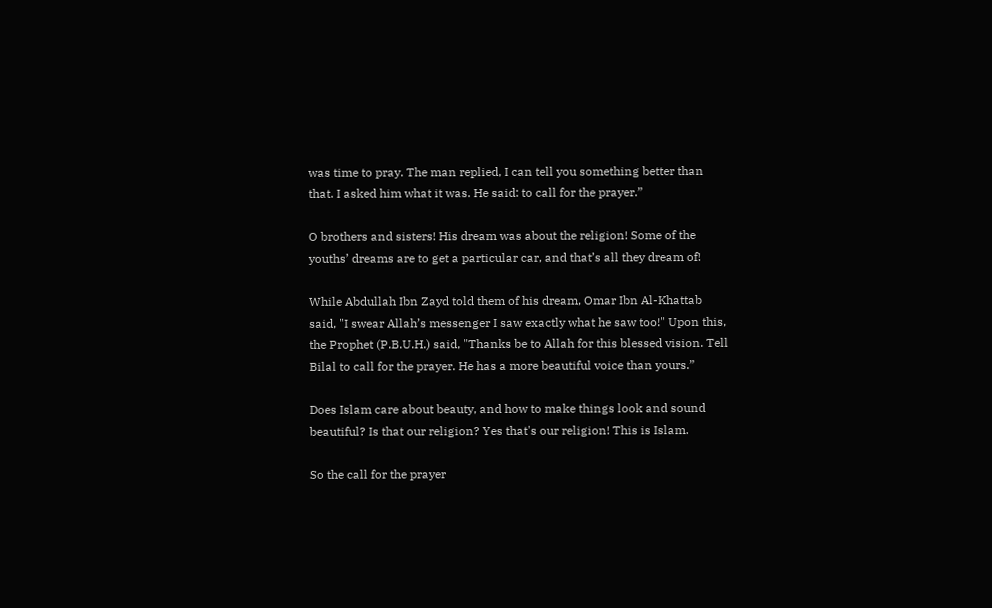was time to pray. The man replied, I can tell you something better than that. I asked him what it was. He said: to call for the prayer.”

O brothers and sisters! His dream was about the religion! Some of the youths’ dreams are to get a particular car, and that’s all they dream of!

While Abdullah Ibn Zayd told them of his dream, Omar Ibn Al-Khattab said, "I swear Allah’s messenger I saw exactly what he saw too!" Upon this, the Prophet (P.B.U.H.) said, "Thanks be to Allah for this blessed vision. Tell Bilal to call for the prayer. He has a more beautiful voice than yours.”

Does Islam care about beauty, and how to make things look and sound beautiful? Is that our religion? Yes that's our religion! This is Islam.

So the call for the prayer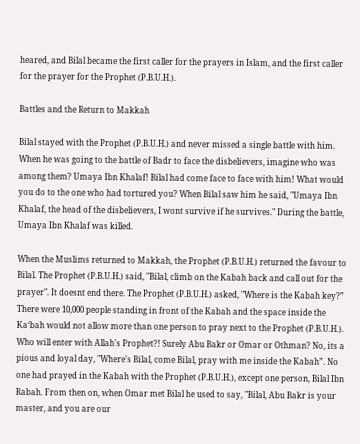heared, and Bilal became the first caller for the prayers in Islam, and the first caller for the prayer for the Prophet (P.B.U.H.).

Battles and the Return to Makkah

Bilal stayed with the Prophet (P.B.U.H.) and never missed a single battle with him. When he was going to the battle of Badr to face the disbelievers, imagine who was among them? Umaya Ibn Khalaf! Bilal had come face to face with him! What would you do to the one who had tortured you? When Bilal saw him he said, "Umaya Ibn Khalaf, the head of the disbelievers, I wont survive if he survives." During the battle, Umaya Ibn Khalaf was killed.

When the Muslims returned to Makkah, the Prophet (P.B.U.H.) returned the favour to Bilal. The Prophet (P.B.U.H.) said, "Bilal, climb on the Kabah back and call out for the prayer". It doesnt end there. The Prophet (P.B.U.H.) asked, "Where is the Kabah key?” There were 10,000 people standing in front of the Kabah and the space inside the Ka‘bah would not allow more than one person to pray next to the Prophet (P.B.U.H.). Who will enter with Allah's Prophet?! Surely Abu Bakr or Omar or Othman? No, its a pious and loyal day, "Where's Bilal, come Bilal, pray with me inside the Kabah”. No one had prayed in the Kabah with the Prophet (P.B.U.H.), except one person, Bilal Ibn Rabah. From then on, when Omar met Bilal he used to say, "Bilal, Abu Bakr is your master, and you are our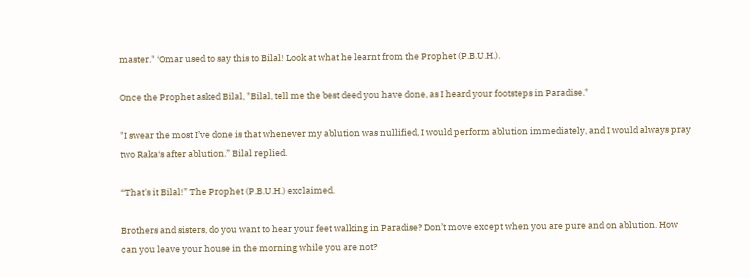master." ‘Omar used to say this to Bilal! Look at what he learnt from the Prophet (P.B.U.H.).

Once the Prophet asked Bilal, "Bilal, tell me the best deed you have done, as I heard your footsteps in Paradise."

"I swear the most I’ve done is that whenever my ablution was nullified, I would perform ablution immediately, and I would always pray two Raka‘s after ablution.” Bilal replied.

“That's it Bilal!” The Prophet (P.B.U.H.) exclaimed.

Brothers and sisters, do you want to hear your feet walking in Paradise? Don’t move except when you are pure and on ablution. How can you leave your house in the morning while you are not?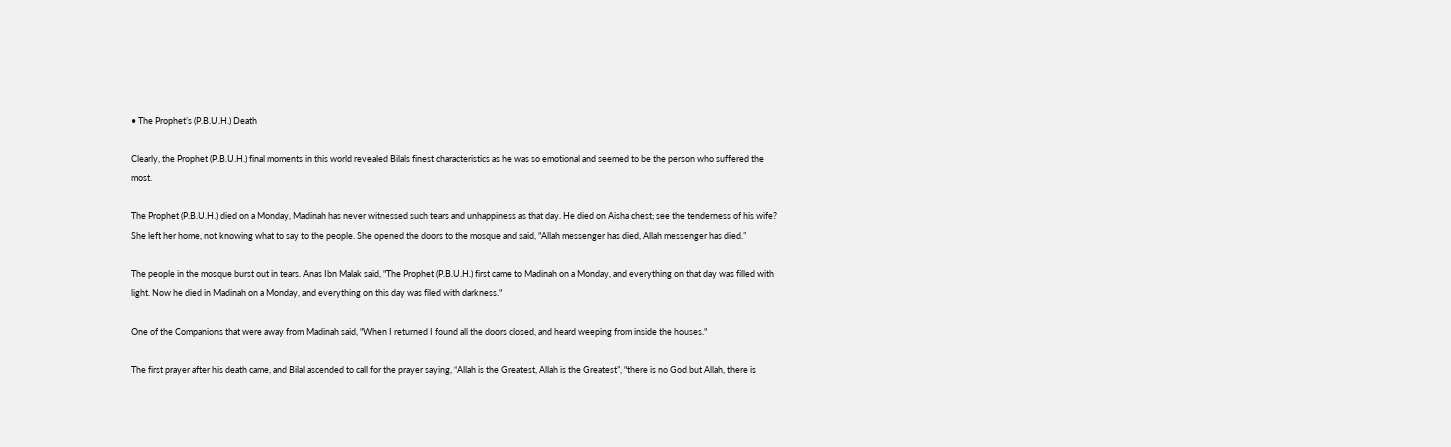• The Prophet’s (P.B.U.H.) Death

Clearly, the Prophet (P.B.U.H.) final moments in this world revealed Bilals finest characteristics as he was so emotional and seemed to be the person who suffered the most.

The Prophet (P.B.U.H.) died on a Monday, Madinah has never witnessed such tears and unhappiness as that day. He died on Aisha chest; see the tenderness of his wife? She left her home, not knowing what to say to the people. She opened the doors to the mosque and said, "Allah messenger has died, Allah messenger has died.”

The people in the mosque burst out in tears. Anas Ibn Malak said, "The Prophet (P.B.U.H.) first came to Madinah on a Monday, and everything on that day was filled with light. Now he died in Madinah on a Monday, and everything on this day was filed with darkness."

One of the Companions that were away from Madinah said, "When I returned I found all the doors closed, and heard weeping from inside the houses."

The first prayer after his death came, and Bilal ascended to call for the prayer saying, “Allah is the Greatest, Allah is the Greatest”, "there is no God but Allah, there is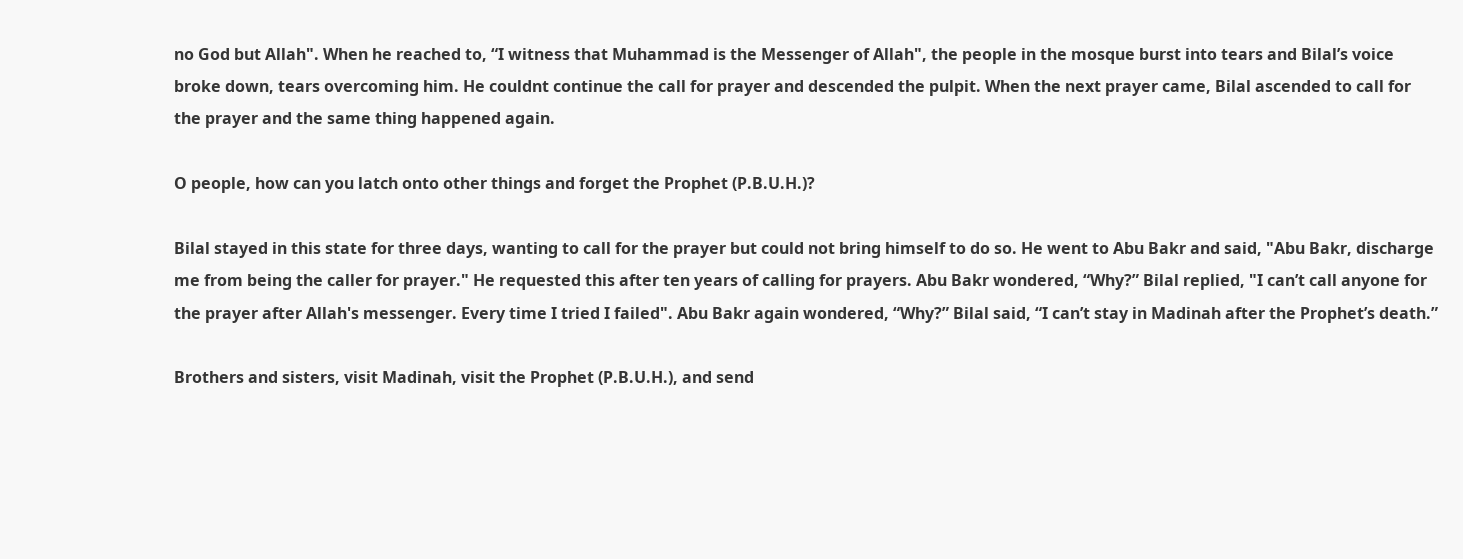no God but Allah". When he reached to, “I witness that Muhammad is the Messenger of Allah", the people in the mosque burst into tears and Bilal’s voice broke down, tears overcoming him. He couldnt continue the call for prayer and descended the pulpit. When the next prayer came, Bilal ascended to call for the prayer and the same thing happened again.

O people, how can you latch onto other things and forget the Prophet (P.B.U.H.)?

Bilal stayed in this state for three days, wanting to call for the prayer but could not bring himself to do so. He went to Abu Bakr and said, "Abu Bakr, discharge me from being the caller for prayer." He requested this after ten years of calling for prayers. Abu Bakr wondered, “Why?” Bilal replied, "I can’t call anyone for the prayer after Allah's messenger. Every time I tried I failed". Abu Bakr again wondered, “Why?” Bilal said, “I can’t stay in Madinah after the Prophet’s death.”

Brothers and sisters, visit Madinah, visit the Prophet (P.B.U.H.), and send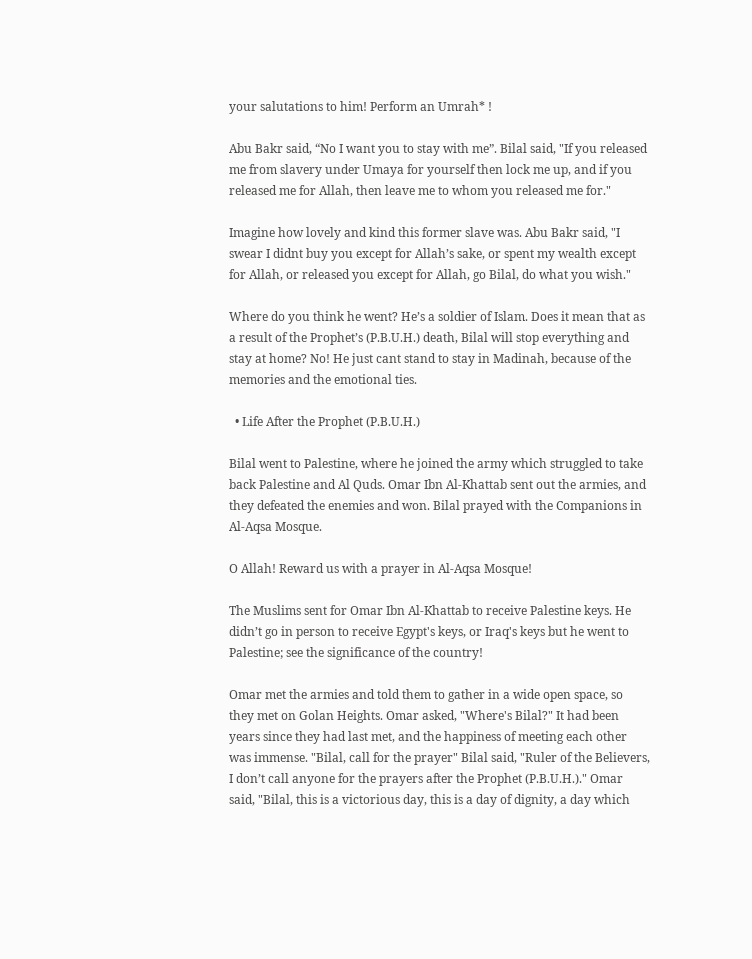your salutations to him! Perform an Umrah* !

Abu Bakr said, “No I want you to stay with me”. Bilal said, "If you released me from slavery under Umaya for yourself then lock me up, and if you released me for Allah, then leave me to whom you released me for."

Imagine how lovely and kind this former slave was. Abu Bakr said, "I swear I didnt buy you except for Allah’s sake, or spent my wealth except for Allah, or released you except for Allah, go Bilal, do what you wish."

Where do you think he went? He’s a soldier of Islam. Does it mean that as a result of the Prophet’s (P.B.U.H.) death, Bilal will stop everything and stay at home? No! He just cant stand to stay in Madinah, because of the memories and the emotional ties.

  • Life After the Prophet (P.B.U.H.)

Bilal went to Palestine, where he joined the army which struggled to take back Palestine and Al Quds. Omar Ibn Al-Khattab sent out the armies, and they defeated the enemies and won. Bilal prayed with the Companions in Al-Aqsa Mosque.

O Allah! Reward us with a prayer in Al-Aqsa Mosque!

The Muslims sent for Omar Ibn Al-Khattab to receive Palestine keys. He didn’t go in person to receive Egypt's keys, or Iraq's keys but he went to Palestine; see the significance of the country!

Omar met the armies and told them to gather in a wide open space, so they met on Golan Heights. Omar asked, "Where's Bilal?" It had been years since they had last met, and the happiness of meeting each other was immense. "Bilal, call for the prayer" Bilal said, "Ruler of the Believers, I don’t call anyone for the prayers after the Prophet (P.B.U.H.)." Omar said, "Bilal, this is a victorious day, this is a day of dignity, a day which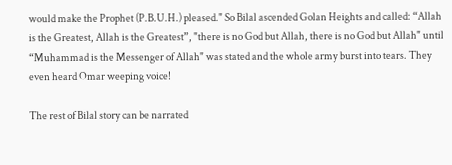would make the Prophet (P.B.U.H.) pleased." So Bilal ascended Golan Heights and called: “Allah is the Greatest, Allah is the Greatest”, "there is no God but Allah, there is no God but Allah" until “Muhammad is the Messenger of Allah" was stated and the whole army burst into tears. They even heard Omar weeping voice!

The rest of Bilal story can be narrated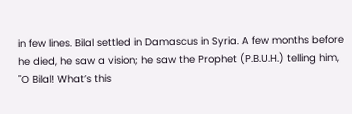in few lines. Bilal settled in Damascus in Syria. A few months before he died, he saw a vision; he saw the Prophet (P.B.U.H.) telling him, "O Bilal! What’s this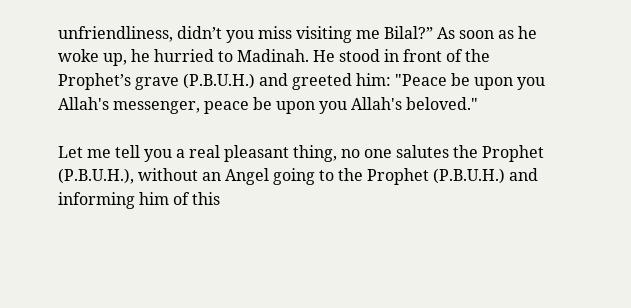unfriendliness, didn’t you miss visiting me Bilal?” As soon as he woke up, he hurried to Madinah. He stood in front of the Prophet’s grave (P.B.U.H.) and greeted him: "Peace be upon you Allah's messenger, peace be upon you Allah's beloved."

Let me tell you a real pleasant thing, no one salutes the Prophet (P.B.U.H.), without an Angel going to the Prophet (P.B.U.H.) and informing him of this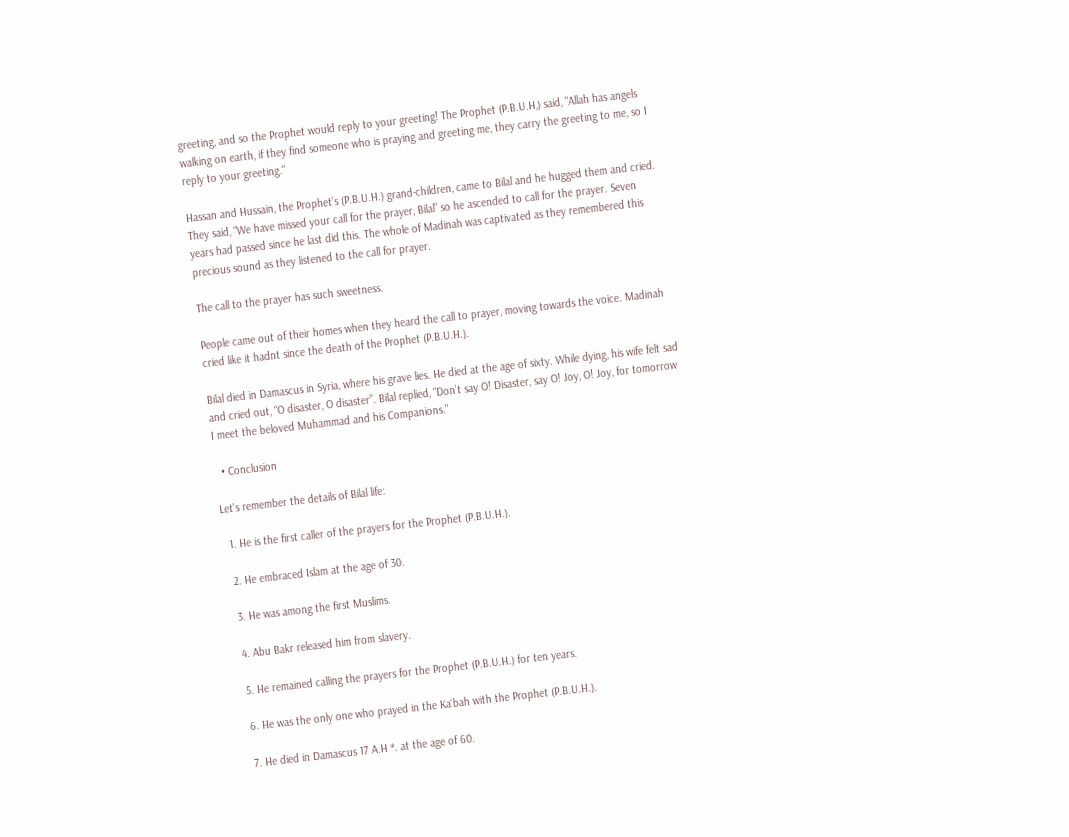greeting, and so the Prophet would reply to your greeting! The Prophet (P.B.U.H,) said, "Allah has angels walking on earth, if they find someone who is praying and greeting me, they carry the greeting to me, so I reply to your greeting."

Hassan and Hussain, the Prophet’s (P.B.U.H.) grand-children, came to Bilal and he hugged them and cried. They said, “We have missed your call for the prayer, Bilal” so he ascended to call for the prayer. Seven years had passed since he last did this. The whole of Madinah was captivated as they remembered this precious sound as they listened to the call for prayer.

The call to the prayer has such sweetness.

People came out of their homes when they heard the call to prayer, moving towards the voice. Madinah cried like it hadnt since the death of the Prophet (P.B.U.H.).

Bilal died in Damascus in Syria, where his grave lies. He died at the age of sixty. While dying, his wife felt sad and cried out, “O disaster, O disaster”. Bilal replied, "Don’t say O! Disaster, say O! Joy, O! Joy, for tomorrow I meet the beloved Muhammad and his Companions."

  • Conclusion

Let's remember the details of Bilal life:

  1. He is the first caller of the prayers for the Prophet (P.B.U.H.).

  2. He embraced Islam at the age of 30.

  3. He was among the first Muslims.

  4. Abu Bakr released him from slavery.

  5. He remained calling the prayers for the Prophet (P.B.U.H.) for ten years.

  6. He was the only one who prayed in the Ka‘bah with the Prophet (P.B.U.H.).

  7. He died in Damascus 17 A.H *. at the age of 60.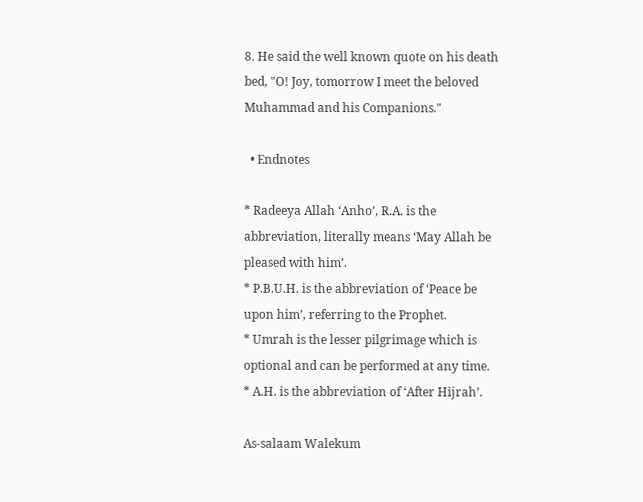8. He said the well known quote on his death bed, "O! Joy, tomorrow I meet the beloved Muhammad and his Companions."

  • Endnotes

* Radeeya Allah ‘Anho’, R.A. is the abbreviation, literally means ‘May Allah be pleased with him’.
* P.B.U.H. is the abbreviation of ‘Peace be upon him’, referring to the Prophet.
* Umrah is the lesser pilgrimage which is optional and can be performed at any time.
* A.H. is the abbreviation of ‘After Hijrah’.

As-salaam Walekum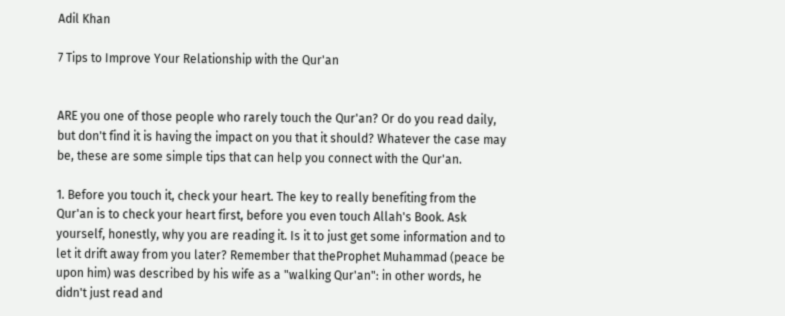Adil Khan

7 Tips to Improve Your Relationship with the Qur'an


ARE you one of those people who rarely touch the Qur'an? Or do you read daily, but don't find it is having the impact on you that it should? Whatever the case may be, these are some simple tips that can help you connect with the Qur'an.

1. Before you touch it, check your heart. The key to really benefiting from the Qur'an is to check your heart first, before you even touch Allah's Book. Ask yourself, honestly, why you are reading it. Is it to just get some information and to let it drift away from you later? Remember that theProphet Muhammad (peace be upon him) was described by his wife as a "walking Qur'an": in other words, he didn't just read and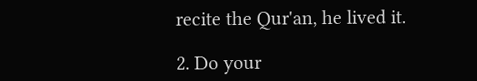recite the Qur'an, he lived it.

2. Do your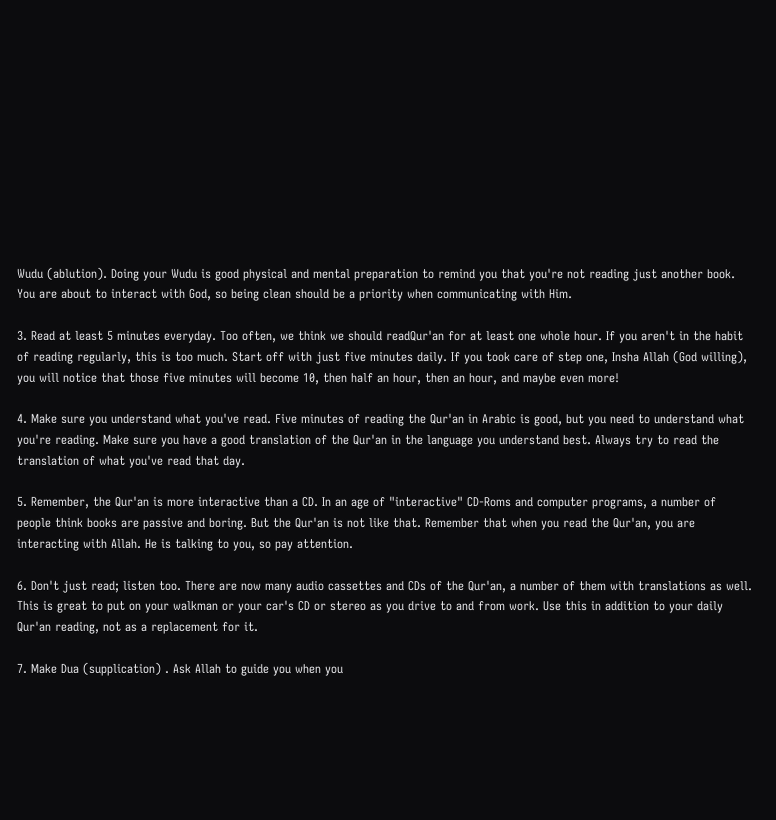Wudu (ablution). Doing your Wudu is good physical and mental preparation to remind you that you're not reading just another book. You are about to interact with God, so being clean should be a priority when communicating with Him.

3. Read at least 5 minutes everyday. Too often, we think we should readQur'an for at least one whole hour. If you aren't in the habit of reading regularly, this is too much. Start off with just five minutes daily. If you took care of step one, Insha Allah (God willing), you will notice that those five minutes will become 10, then half an hour, then an hour, and maybe even more!

4. Make sure you understand what you've read. Five minutes of reading the Qur'an in Arabic is good, but you need to understand what you're reading. Make sure you have a good translation of the Qur'an in the language you understand best. Always try to read the translation of what you've read that day.

5. Remember, the Qur'an is more interactive than a CD. In an age of "interactive" CD-Roms and computer programs, a number of people think books are passive and boring. But the Qur'an is not like that. Remember that when you read the Qur'an, you are interacting with Allah. He is talking to you, so pay attention.

6. Don't just read; listen too. There are now many audio cassettes and CDs of the Qur'an, a number of them with translations as well. This is great to put on your walkman or your car's CD or stereo as you drive to and from work. Use this in addition to your daily Qur'an reading, not as a replacement for it.

7. Make Dua (supplication) . Ask Allah to guide you when you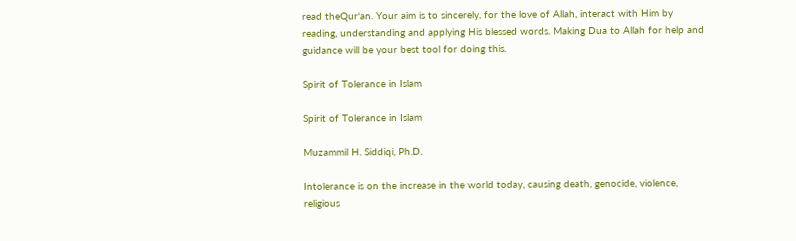read theQur'an. Your aim is to sincerely, for the love of Allah, interact with Him by reading, understanding and applying His blessed words. Making Dua to Allah for help and guidance will be your best tool for doing this.

Spirit of Tolerance in Islam

Spirit of Tolerance in Islam

Muzammil H. Siddiqi, Ph.D.

Intolerance is on the increase in the world today, causing death, genocide, violence, religious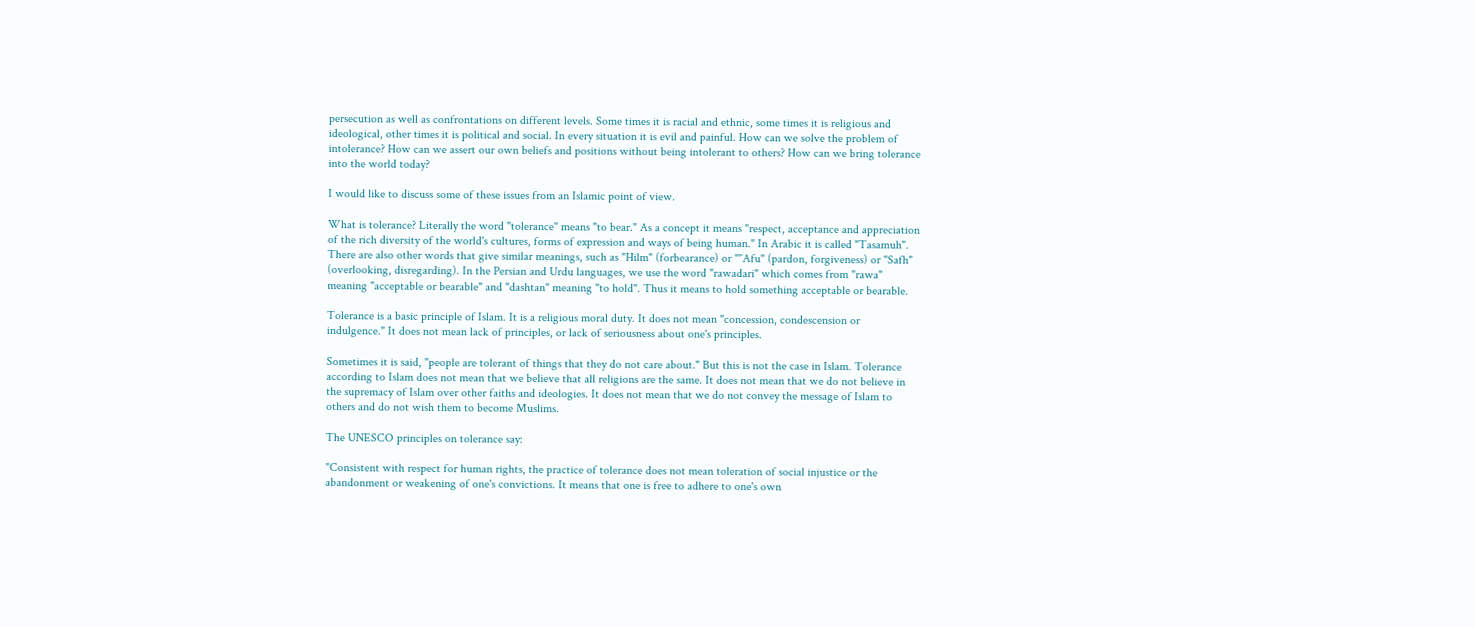persecution as well as confrontations on different levels. Some times it is racial and ethnic, some times it is religious and ideological, other times it is political and social. In every situation it is evil and painful. How can we solve the problem of intolerance? How can we assert our own beliefs and positions without being intolerant to others? How can we bring tolerance into the world today?

I would like to discuss some of these issues from an Islamic point of view.

What is tolerance? Literally the word "tolerance" means "to bear." As a concept it means "respect, acceptance and appreciation of the rich diversity of the world's cultures, forms of expression and ways of being human." In Arabic it is called "Tasamuh". There are also other words that give similar meanings, such as "Hilm" (forbearance) or "'`Afu" (pardon, forgiveness) or "Safh" (overlooking, disregarding). In the Persian and Urdu languages, we use the word "rawadari" which comes from "rawa" meaning "acceptable or bearable" and "dashtan" meaning "to hold". Thus it means to hold something acceptable or bearable.

Tolerance is a basic principle of Islam. It is a religious moral duty. It does not mean "concession, condescension or indulgence." It does not mean lack of principles, or lack of seriousness about one's principles.

Sometimes it is said, "people are tolerant of things that they do not care about." But this is not the case in Islam. Tolerance according to Islam does not mean that we believe that all religions are the same. It does not mean that we do not believe in the supremacy of Islam over other faiths and ideologies. It does not mean that we do not convey the message of Islam to others and do not wish them to become Muslims.

The UNESCO principles on tolerance say:

"Consistent with respect for human rights, the practice of tolerance does not mean toleration of social injustice or the abandonment or weakening of one's convictions. It means that one is free to adhere to one's own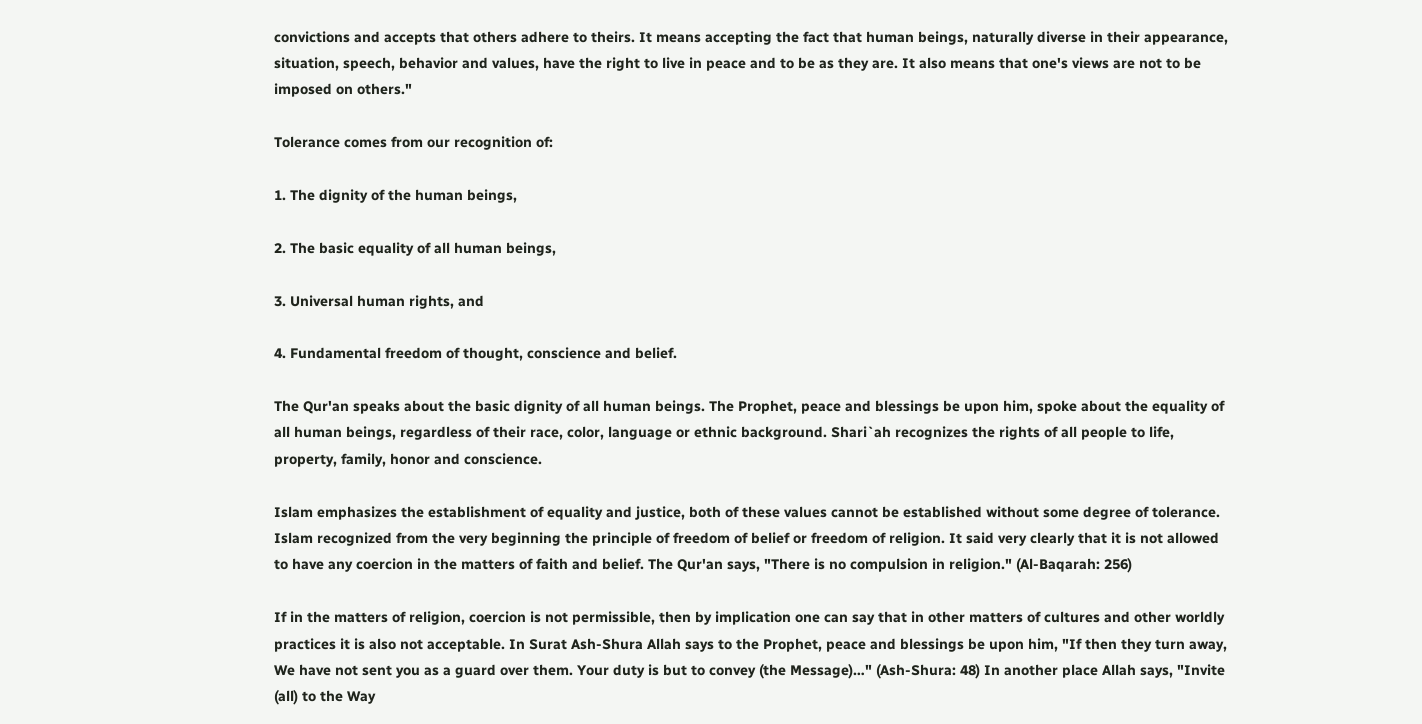convictions and accepts that others adhere to theirs. It means accepting the fact that human beings, naturally diverse in their appearance, situation, speech, behavior and values, have the right to live in peace and to be as they are. It also means that one's views are not to be imposed on others."

Tolerance comes from our recognition of:

1. The dignity of the human beings,

2. The basic equality of all human beings,

3. Universal human rights, and

4. Fundamental freedom of thought, conscience and belief.

The Qur'an speaks about the basic dignity of all human beings. The Prophet, peace and blessings be upon him, spoke about the equality of all human beings, regardless of their race, color, language or ethnic background. Shari`ah recognizes the rights of all people to life, property, family, honor and conscience.

Islam emphasizes the establishment of equality and justice, both of these values cannot be established without some degree of tolerance. Islam recognized from the very beginning the principle of freedom of belief or freedom of religion. It said very clearly that it is not allowed to have any coercion in the matters of faith and belief. The Qur'an says, "There is no compulsion in religion." (Al-Baqarah: 256)

If in the matters of religion, coercion is not permissible, then by implication one can say that in other matters of cultures and other worldly practices it is also not acceptable. In Surat Ash-Shura Allah says to the Prophet, peace and blessings be upon him, "If then they turn away, We have not sent you as a guard over them. Your duty is but to convey (the Message)…" (Ash-Shura: 48) In another place Allah says, "Invite (all) to the Way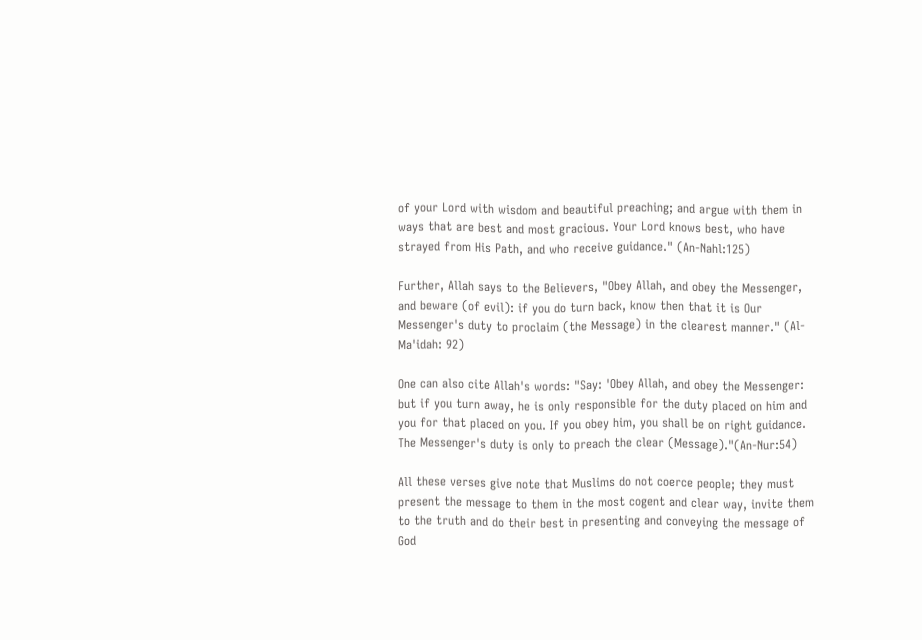of your Lord with wisdom and beautiful preaching; and argue with them in ways that are best and most gracious. Your Lord knows best, who have strayed from His Path, and who receive guidance." (An-Nahl:125)

Further, Allah says to the Believers, "Obey Allah, and obey the Messenger, and beware (of evil): if you do turn back, know then that it is Our Messenger's duty to proclaim (the Message) in the clearest manner." (Al-Ma'idah: 92)

One can also cite Allah's words: "Say: 'Obey Allah, and obey the Messenger: but if you turn away, he is only responsible for the duty placed on him and you for that placed on you. If you obey him, you shall be on right guidance. The Messenger's duty is only to preach the clear (Message)."(An-Nur:54)

All these verses give note that Muslims do not coerce people; they must present the message to them in the most cogent and clear way, invite them to the truth and do their best in presenting and conveying the message of God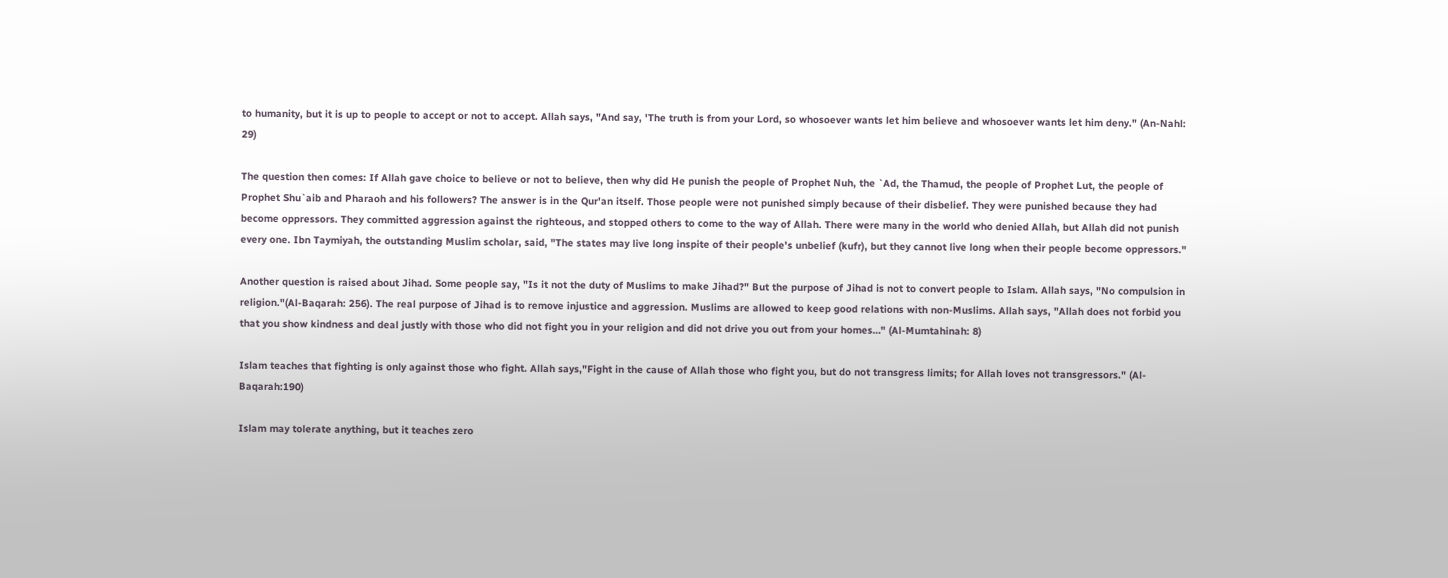to humanity, but it is up to people to accept or not to accept. Allah says, "And say, 'The truth is from your Lord, so whosoever wants let him believe and whosoever wants let him deny." (An-Nahl: 29)

The question then comes: If Allah gave choice to believe or not to believe, then why did He punish the people of Prophet Nuh, the `Ad, the Thamud, the people of Prophet Lut, the people of Prophet Shu`aib and Pharaoh and his followers? The answer is in the Qur'an itself. Those people were not punished simply because of their disbelief. They were punished because they had become oppressors. They committed aggression against the righteous, and stopped others to come to the way of Allah. There were many in the world who denied Allah, but Allah did not punish every one. Ibn Taymiyah, the outstanding Muslim scholar, said, "The states may live long inspite of their people's unbelief (kufr), but they cannot live long when their people become oppressors."

Another question is raised about Jihad. Some people say, "Is it not the duty of Muslims to make Jihad?" But the purpose of Jihad is not to convert people to Islam. Allah says, "No compulsion in religion."(Al-Baqarah: 256). The real purpose of Jihad is to remove injustice and aggression. Muslims are allowed to keep good relations with non-Muslims. Allah says, "Allah does not forbid you that you show kindness and deal justly with those who did not fight you in your religion and did not drive you out from your homes…" (Al-Mumtahinah: 8)

Islam teaches that fighting is only against those who fight. Allah says,"Fight in the cause of Allah those who fight you, but do not transgress limits; for Allah loves not transgressors." (Al-Baqarah:190)

Islam may tolerate anything, but it teaches zero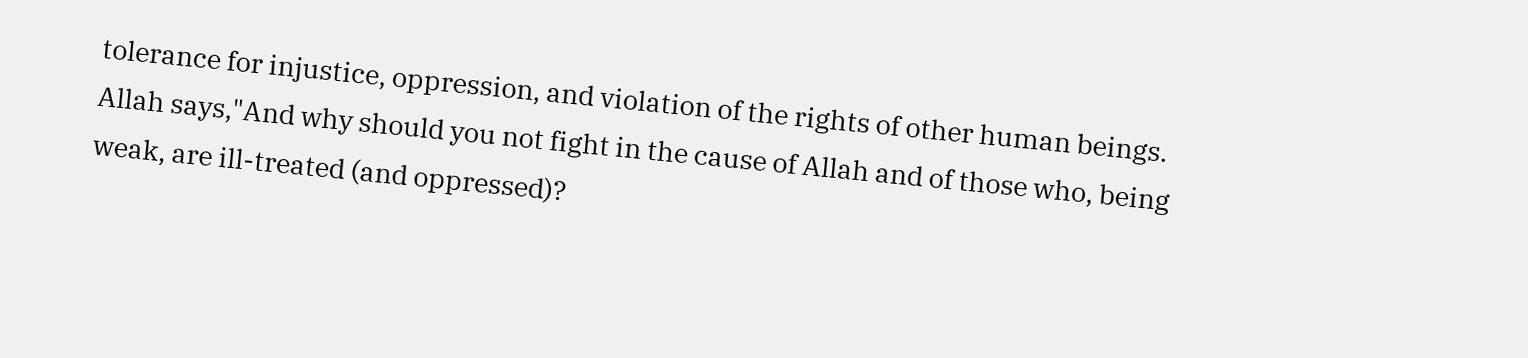tolerance for injustice, oppression, and violation of the rights of other human beings. Allah says,"And why should you not fight in the cause of Allah and of those who, being weak, are ill-treated (and oppressed)?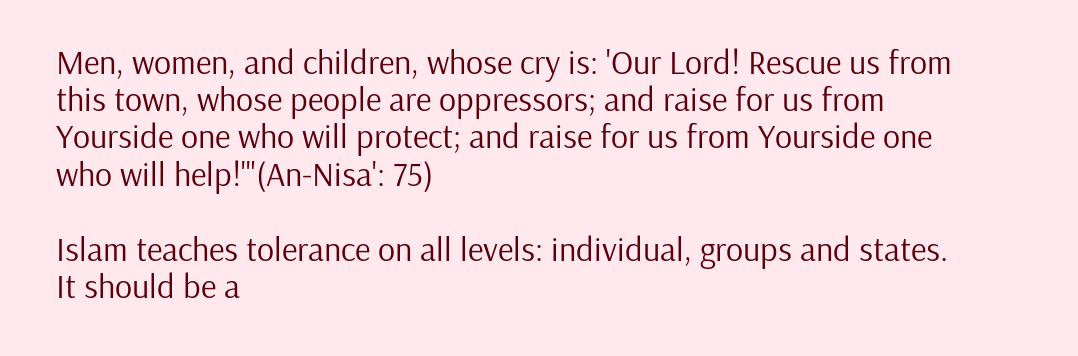Men, women, and children, whose cry is: 'Our Lord! Rescue us from this town, whose people are oppressors; and raise for us from Yourside one who will protect; and raise for us from Yourside one who will help!'"(An-Nisa': 75)

Islam teaches tolerance on all levels: individual, groups and states. It should be a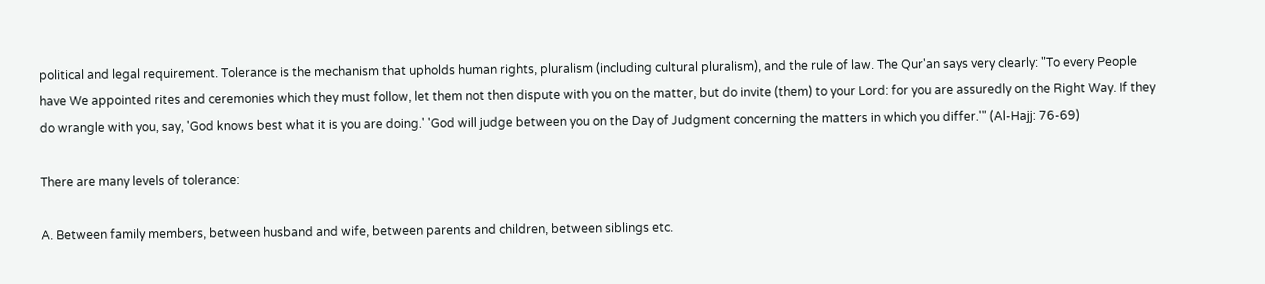political and legal requirement. Tolerance is the mechanism that upholds human rights, pluralism (including cultural pluralism), and the rule of law. The Qur'an says very clearly: "To every People have We appointed rites and ceremonies which they must follow, let them not then dispute with you on the matter, but do invite (them) to your Lord: for you are assuredly on the Right Way. If they do wrangle with you, say, 'God knows best what it is you are doing.' 'God will judge between you on the Day of Judgment concerning the matters in which you differ.'" (Al-Hajj: 76-69)

There are many levels of tolerance:

A. Between family members, between husband and wife, between parents and children, between siblings etc.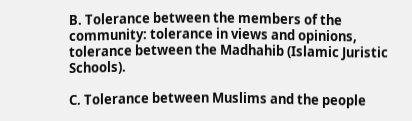B. Tolerance between the members of the community: tolerance in views and opinions, tolerance between the Madhahib (Islamic Juristic Schools).

C. Tolerance between Muslims and the people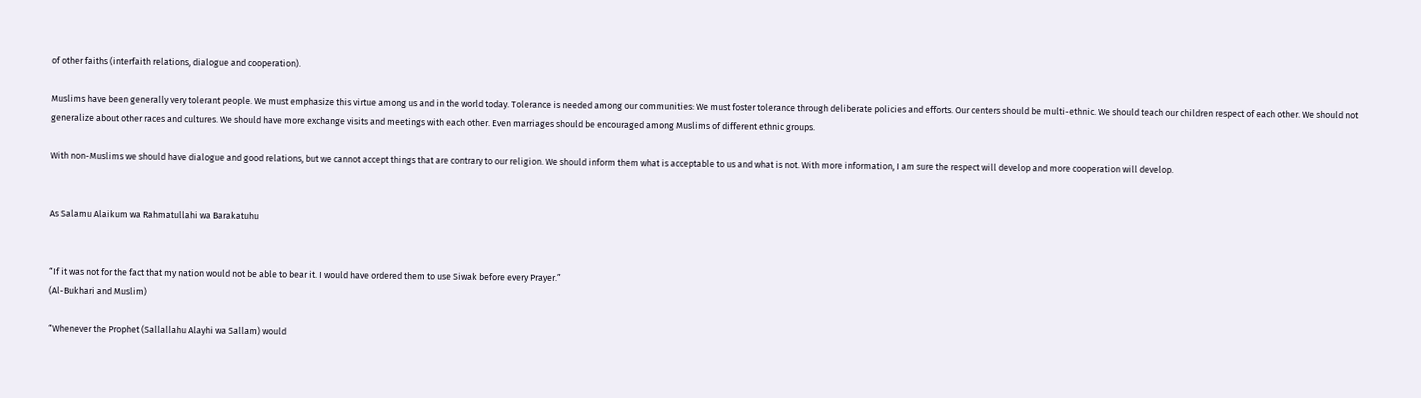of other faiths (interfaith relations, dialogue and cooperation).

Muslims have been generally very tolerant people. We must emphasize this virtue among us and in the world today. Tolerance is needed among our communities: We must foster tolerance through deliberate policies and efforts. Our centers should be multi-ethnic. We should teach our children respect of each other. We should not generalize about other races and cultures. We should have more exchange visits and meetings with each other. Even marriages should be encouraged among Muslims of different ethnic groups.

With non-Muslims we should have dialogue and good relations, but we cannot accept things that are contrary to our religion. We should inform them what is acceptable to us and what is not. With more information, I am sure the respect will develop and more cooperation will develop.


As Salamu Alaikum wa Rahmatullahi wa Barakatuhu


“If it was not for the fact that my nation would not be able to bear it. I would have ordered them to use Siwak before every Prayer.”
(Al-Bukhari and Muslim)

“Whenever the Prophet (Sallallahu Alayhi wa Sallam) would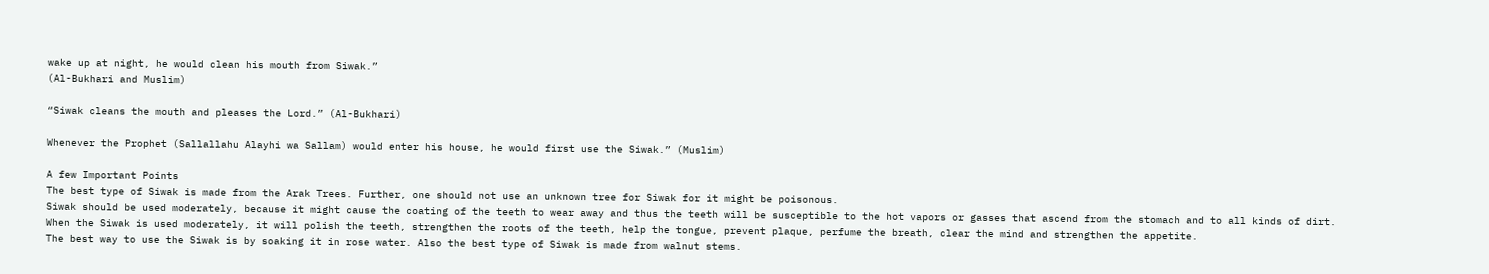wake up at night, he would clean his mouth from Siwak.”
(Al-Bukhari and Muslim)

“Siwak cleans the mouth and pleases the Lord.” (Al-Bukhari)

Whenever the Prophet (Sallallahu Alayhi wa Sallam) would enter his house, he would first use the Siwak.” (Muslim)

A few Important Points
The best type of Siwak is made from the Arak Trees. Further, one should not use an unknown tree for Siwak for it might be poisonous.
Siwak should be used moderately, because it might cause the coating of the teeth to wear away and thus the teeth will be susceptible to the hot vapors or gasses that ascend from the stomach and to all kinds of dirt.
When the Siwak is used moderately, it will polish the teeth, strengthen the roots of the teeth, help the tongue, prevent plaque, perfume the breath, clear the mind and strengthen the appetite.
The best way to use the Siwak is by soaking it in rose water. Also the best type of Siwak is made from walnut stems.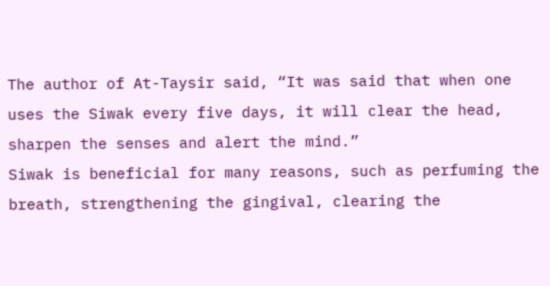The author of At-Taysir said, “It was said that when one uses the Siwak every five days, it will clear the head, sharpen the senses and alert the mind.”
Siwak is beneficial for many reasons, such as perfuming the breath, strengthening the gingival, clearing the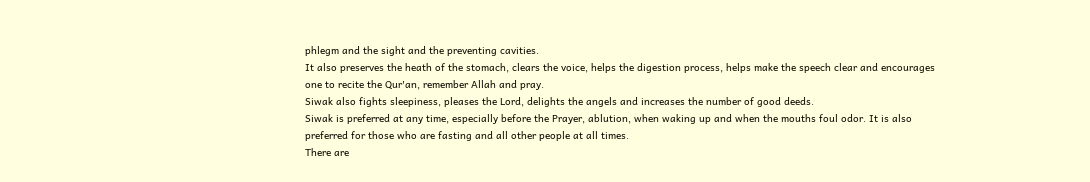phlegm and the sight and the preventing cavities.
It also preserves the heath of the stomach, clears the voice, helps the digestion process, helps make the speech clear and encourages one to recite the Qur'an, remember Allah and pray.
Siwak also fights sleepiness, pleases the Lord, delights the angels and increases the number of good deeds.
Siwak is preferred at any time, especially before the Prayer, ablution, when waking up and when the mouths foul odor. It is also preferred for those who are fasting and all other people at all times.
There are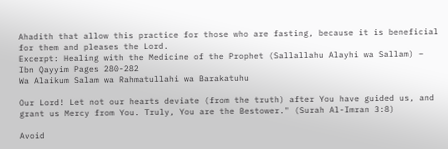Ahadith that allow this practice for those who are fasting, because it is beneficial for them and pleases the Lord.
Excerpt: Healing with the Medicine of the Prophet (Sallallahu Alayhi wa Sallam) –
Ibn Qayyim Pages 280-282
Wa Alaikum Salam wa Rahmatullahi wa Barakatuhu

Our Lord! Let not our hearts deviate (from the truth) after You have guided us, and grant us Mercy from You. Truly, You are the Bestower." (Surah Al-Imran 3:8)

Avoid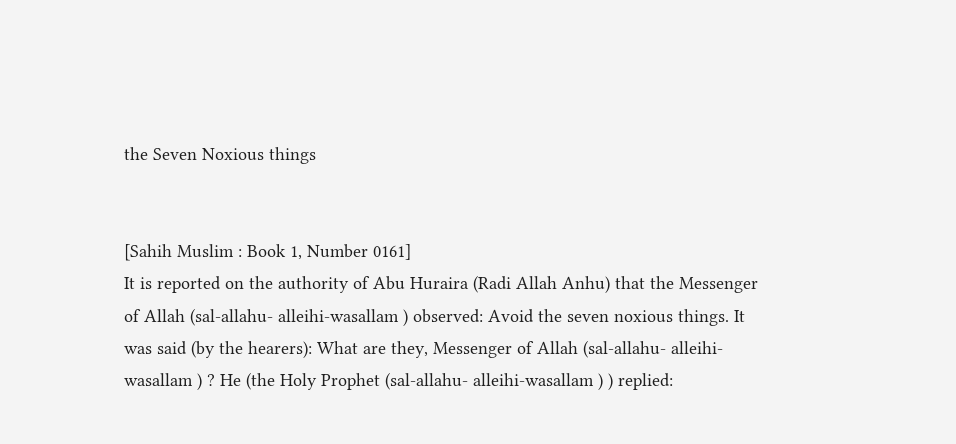the Seven Noxious things


[Sahih Muslim : Book 1, Number 0161]
It is reported on the authority of Abu Huraira (Radi Allah Anhu) that the Messenger of Allah (sal-allahu- alleihi-wasallam ) observed: Avoid the seven noxious things. It was said (by the hearers): What are they, Messenger of Allah (sal-allahu- alleihi-wasallam ) ? He (the Holy Prophet (sal-allahu- alleihi-wasallam ) ) replied: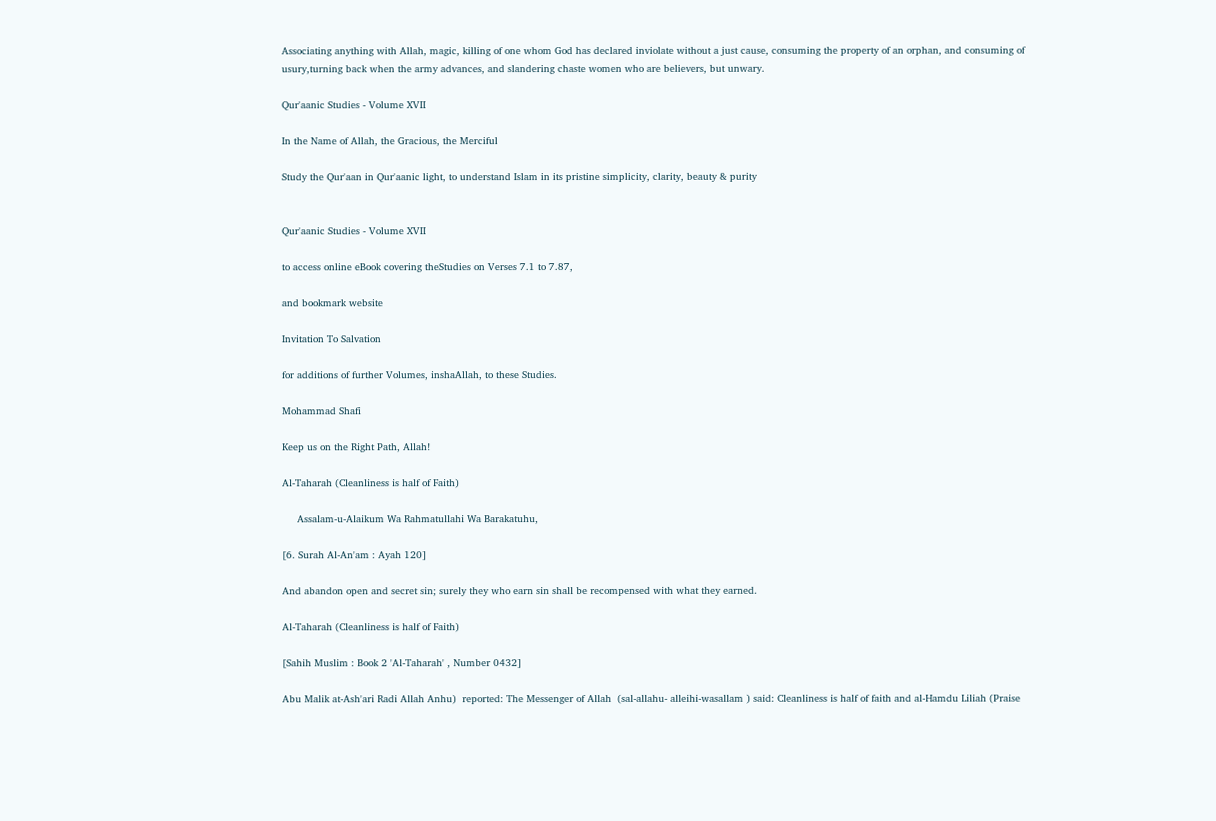Associating anything with Allah, magic, killing of one whom God has declared inviolate without a just cause, consuming the property of an orphan, and consuming of usury,turning back when the army advances, and slandering chaste women who are believers, but unwary.

Qur'aanic Studies - Volume XVII

In the Name of Allah, the Gracious, the Merciful

Study the Qur'aan in Qur'aanic light, to understand Islam in its pristine simplicity, clarity, beauty & purity


Qur'aanic Studies - Volume XVII

to access online eBook covering theStudies on Verses 7.1 to 7.87,

and bookmark website

Invitation To Salvation

for additions of further Volumes, inshaAllah, to these Studies.

Mohammad Shafi

Keep us on the Right Path, Allah!

Al-Taharah (Cleanliness is half of Faith)

     Assalam-u-Alaikum Wa Rahmatullahi Wa Barakatuhu,

[6. Surah Al-An'am : Ayah 120]

And abandon open and secret sin; surely they who earn sin shall be recompensed with what they earned.

Al-Taharah (Cleanliness is half of Faith)

[Sahih Muslim : Book 2 'Al-Taharah' , Number 0432]

Abu Malik at-Ash'ari Radi Allah Anhu)  reported: The Messenger of Allah  (sal-allahu- alleihi-wasallam ) said: Cleanliness is half of faith and al-Hamdu Liliah (Praise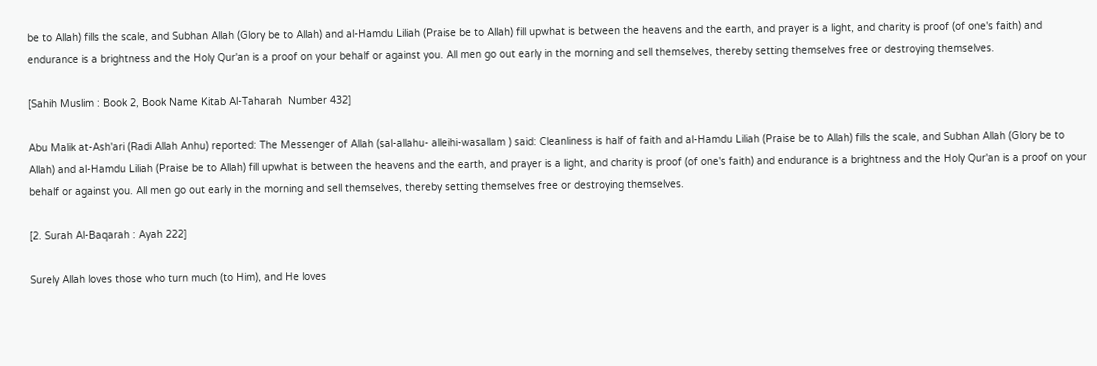be to Allah) fills the scale, and Subhan Allah (Glory be to Allah) and al-Hamdu Liliah (Praise be to Allah) fill upwhat is between the heavens and the earth, and prayer is a light, and charity is proof (of one's faith) and endurance is a brightness and the Holy Qur'an is a proof on your behalf or against you. All men go out early in the morning and sell themselves, thereby setting themselves free or destroying themselves.

[Sahih Muslim : Book 2, Book Name Kitab Al-Taharah  Number 432]

Abu Malik at-Ash'ari (Radi Allah Anhu) reported: The Messenger of Allah (sal-allahu- alleihi-wasallam ) said: Cleanliness is half of faith and al-Hamdu Liliah (Praise be to Allah) fills the scale, and Subhan Allah (Glory be to Allah) and al-Hamdu Liliah (Praise be to Allah) fill upwhat is between the heavens and the earth, and prayer is a light, and charity is proof (of one's faith) and endurance is a brightness and the Holy Qur'an is a proof on your behalf or against you. All men go out early in the morning and sell themselves, thereby setting themselves free or destroying themselves.

[2. Surah Al-Baqarah : Ayah 222]

Surely Allah loves those who turn much (to Him), and He loves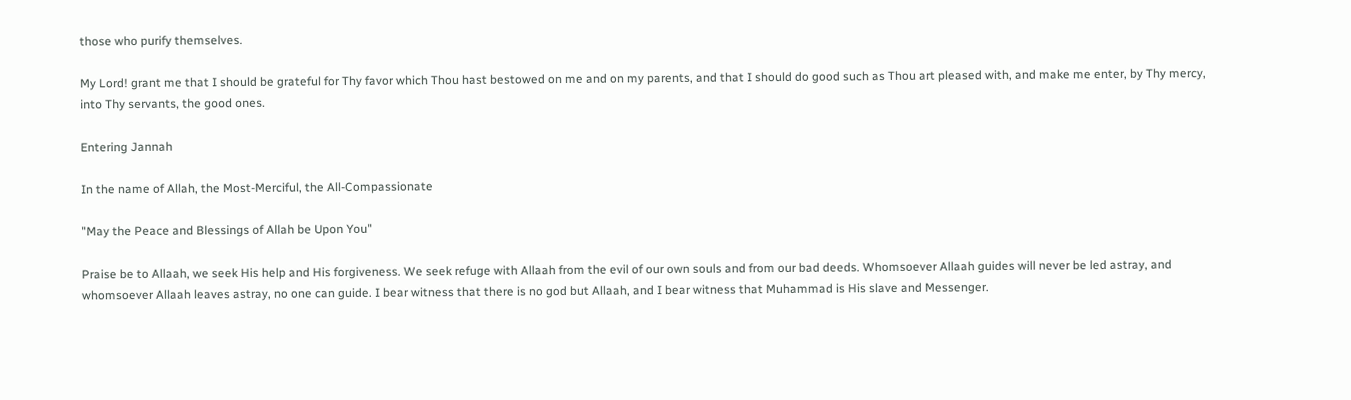those who purify themselves.

My Lord! grant me that I should be grateful for Thy favor which Thou hast bestowed on me and on my parents, and that I should do good such as Thou art pleased with, and make me enter, by Thy mercy, into Thy servants, the good ones.

Entering Jannah

In the name of Allah, the Most-Merciful, the All-Compassionate

"May the Peace and Blessings of Allah be Upon You"

Praise be to Allaah, we seek His help and His forgiveness. We seek refuge with Allaah from the evil of our own souls and from our bad deeds. Whomsoever Allaah guides will never be led astray, and whomsoever Allaah leaves astray, no one can guide. I bear witness that there is no god but Allaah, and I bear witness that Muhammad is His slave and Messenger.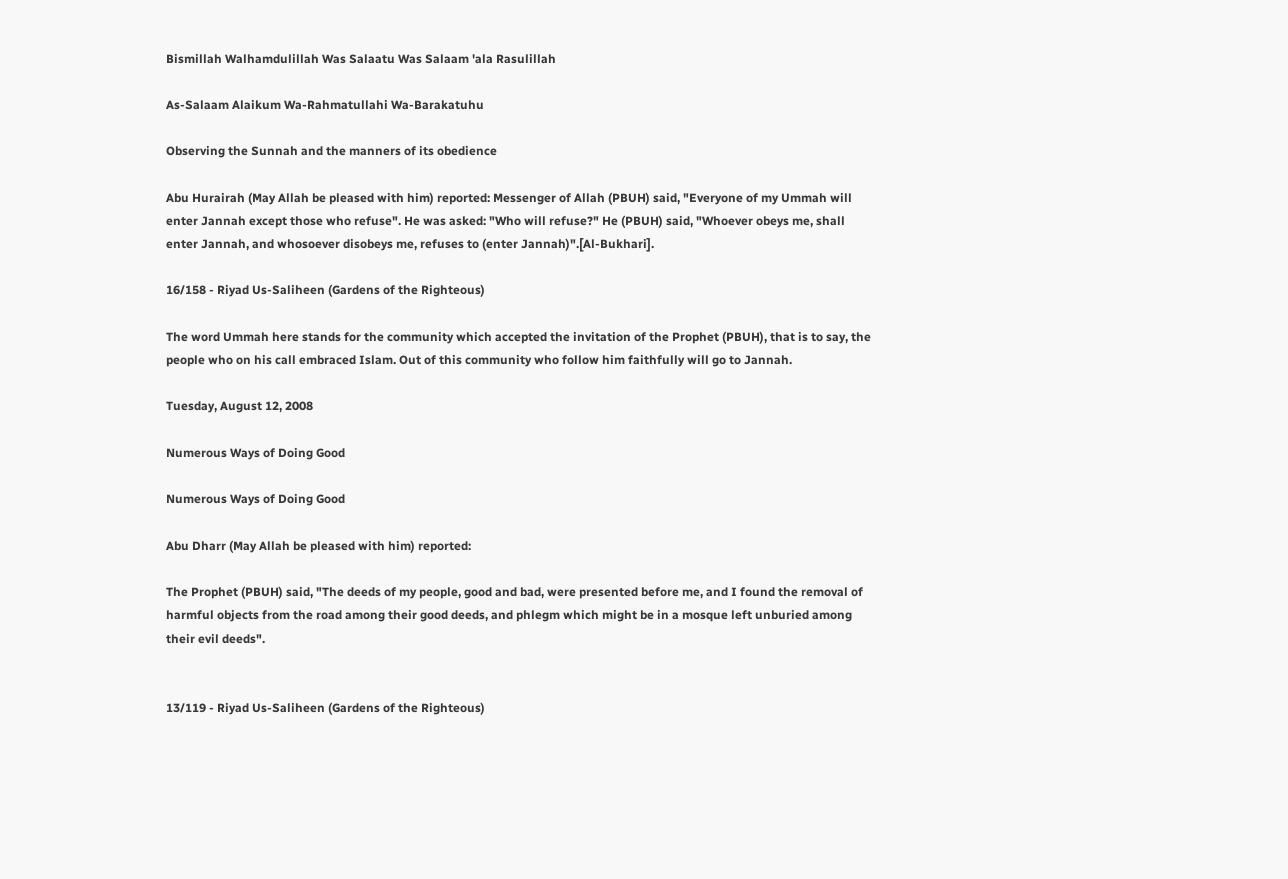Bismillah Walhamdulillah Was Salaatu Was Salaam 'ala Rasulillah

As-Salaam Alaikum Wa-Rahmatullahi Wa-Barakatuhu

Observing the Sunnah and the manners of its obedience

Abu Hurairah (May Allah be pleased with him) reported: Messenger of Allah (PBUH) said, "Everyone of my Ummah will enter Jannah except those who refuse". He was asked: "Who will refuse?" He (PBUH) said, "Whoever obeys me, shall enter Jannah, and whosoever disobeys me, refuses to (enter Jannah)".[Al-Bukhari].

16/158 - Riyad Us-Saliheen (Gardens of the Righteous)

The word Ummah here stands for the community which accepted the invitation of the Prophet (PBUH), that is to say, the people who on his call embraced Islam. Out of this community who follow him faithfully will go to Jannah.

Tuesday, August 12, 2008

Numerous Ways of Doing Good

Numerous Ways of Doing Good

Abu Dharr (May Allah be pleased with him) reported:

The Prophet (PBUH) said, "The deeds of my people, good and bad, were presented before me, and I found the removal of harmful objects from the road among their good deeds, and phlegm which might be in a mosque left unburied among their evil deeds".


13/119 - Riyad Us-Saliheen (Gardens of the Righteous)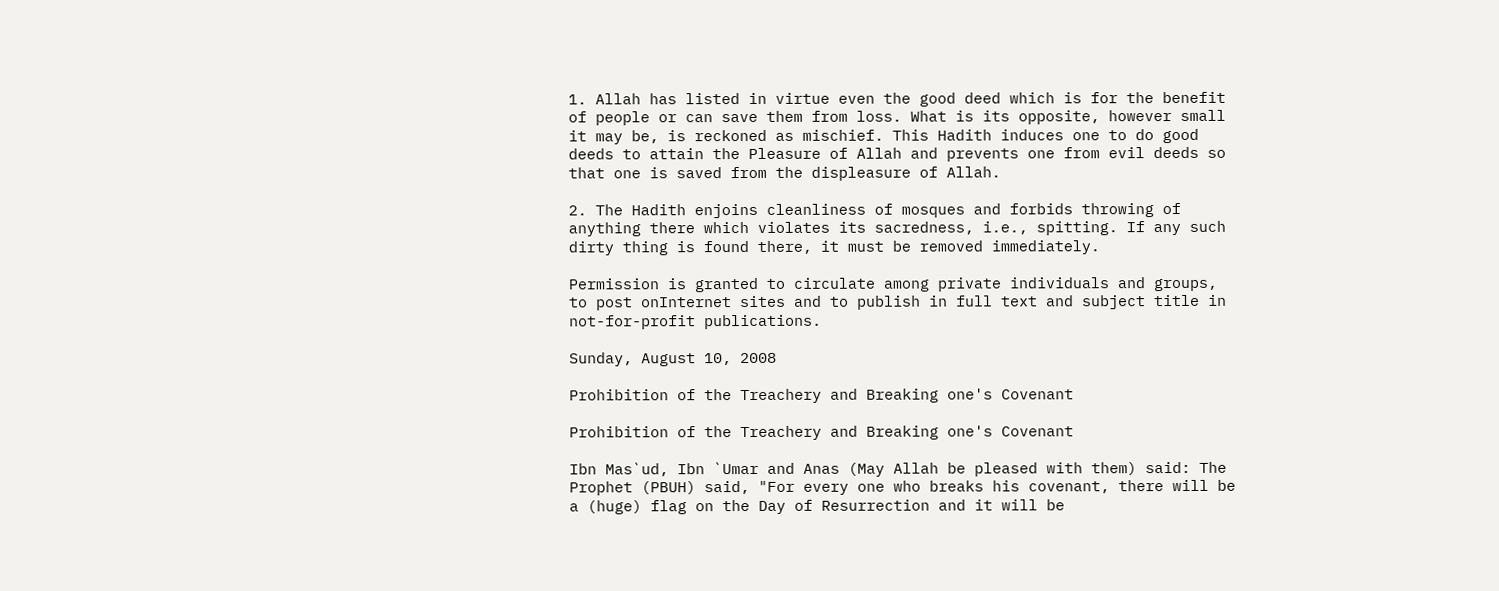1. Allah has listed in virtue even the good deed which is for the benefit of people or can save them from loss. What is its opposite, however small it may be, is reckoned as mischief. This Hadith induces one to do good deeds to attain the Pleasure of Allah and prevents one from evil deeds so that one is saved from the displeasure of Allah.

2. The Hadith enjoins cleanliness of mosques and forbids throwing of anything there which violates its sacredness, i.e., spitting. If any such dirty thing is found there, it must be removed immediately.

Permission is granted to circulate among private individuals and groups, to post onInternet sites and to publish in full text and subject title in not-for-profit publications.

Sunday, August 10, 2008

Prohibition of the Treachery and Breaking one's Covenant

Prohibition of the Treachery and Breaking one's Covenant

Ibn Mas`ud, Ibn `Umar and Anas (May Allah be pleased with them) said: The Prophet (PBUH) said, "For every one who breaks his covenant, there will be a (huge) flag on the Day of Resurrection and it will be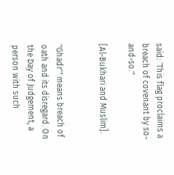said: `This flag proclaims a breach of covenant by so-and-so."

[Al-Bukhari and Muslim].


"Ghadr'" means breach of oath and its disregard. On the Day of Judgement, a person with such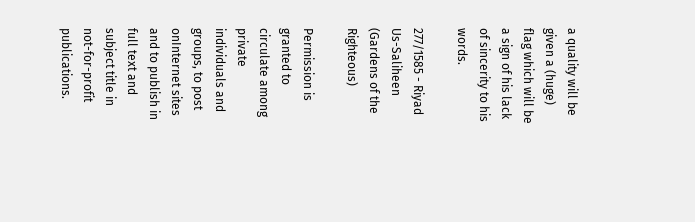a quality will be given a (huge) flag which will be a sign of his lack of sincerity to his words.

277/1585 - Riyad Us-Saliheen (Gardens of the Righteous)

Permission is granted to circulate among private individuals and groups, to post onInternet sites and to publish in full text and subject title in not-for-profit publications.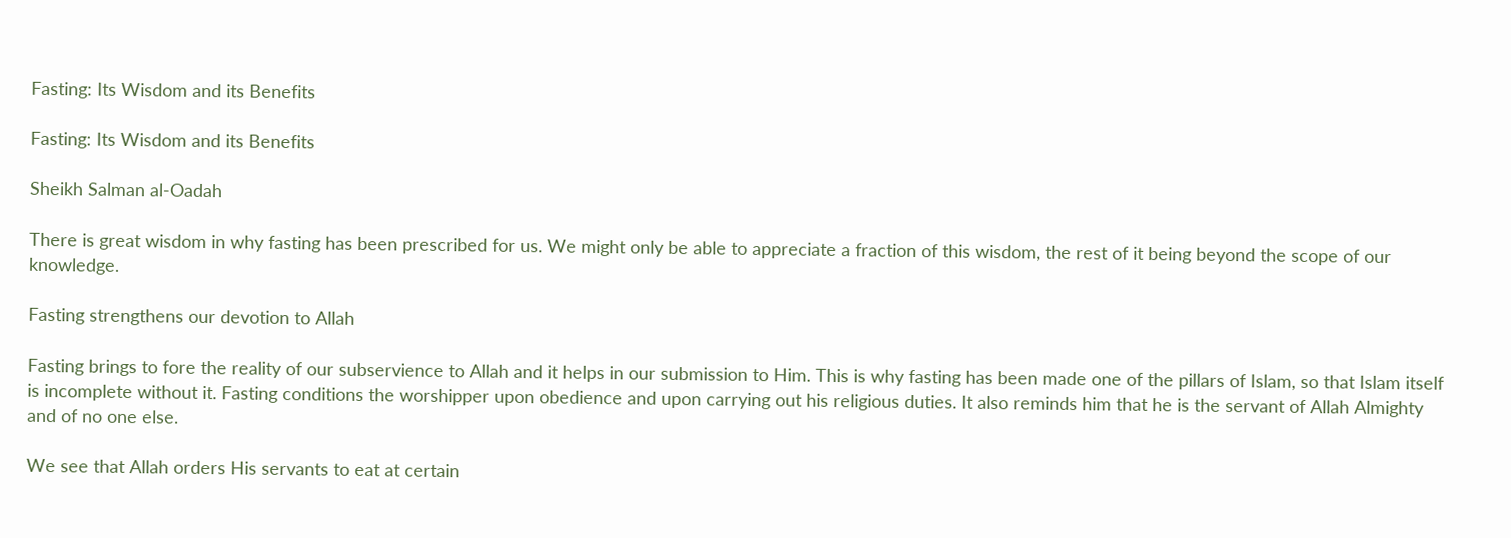Fasting: Its Wisdom and its Benefits

Fasting: Its Wisdom and its Benefits

Sheikh Salman al-Oadah

There is great wisdom in why fasting has been prescribed for us. We might only be able to appreciate a fraction of this wisdom, the rest of it being beyond the scope of our knowledge.

Fasting strengthens our devotion to Allah

Fasting brings to fore the reality of our subservience to Allah and it helps in our submission to Him. This is why fasting has been made one of the pillars of Islam, so that Islam itself is incomplete without it. Fasting conditions the worshipper upon obedience and upon carrying out his religious duties. It also reminds him that he is the servant of Allah Almighty and of no one else.

We see that Allah orders His servants to eat at certain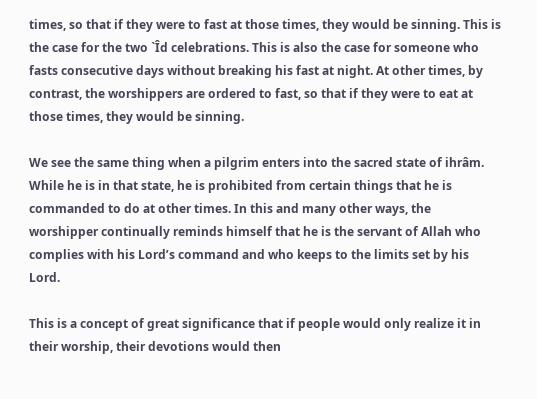times, so that if they were to fast at those times, they would be sinning. This is the case for the two `Îd celebrations. This is also the case for someone who fasts consecutive days without breaking his fast at night. At other times, by contrast, the worshippers are ordered to fast, so that if they were to eat at those times, they would be sinning.

We see the same thing when a pilgrim enters into the sacred state of ihrâm. While he is in that state, he is prohibited from certain things that he is commanded to do at other times. In this and many other ways, the worshipper continually reminds himself that he is the servant of Allah who complies with his Lord’s command and who keeps to the limits set by his Lord.

This is a concept of great significance that if people would only realize it in their worship, their devotions would then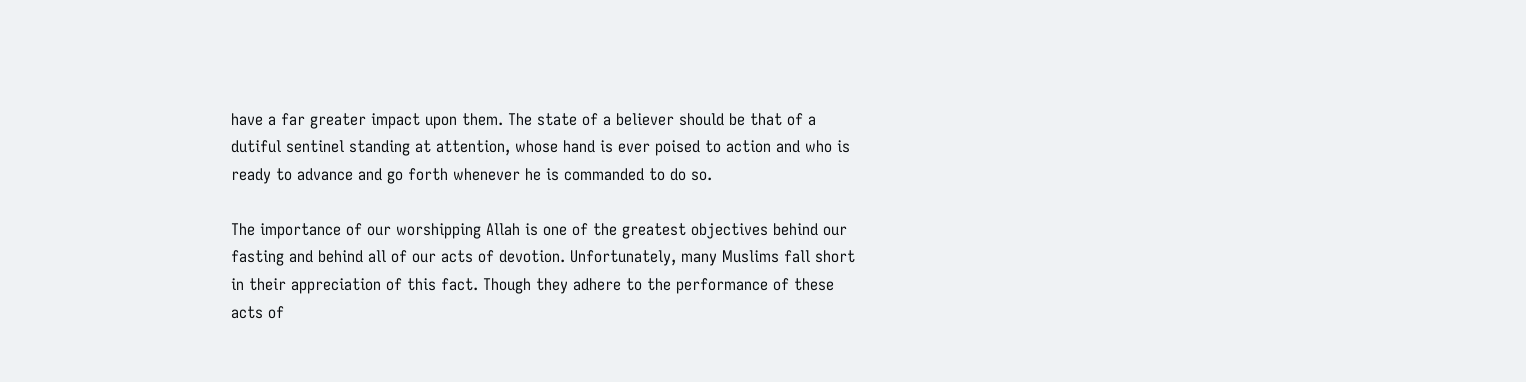have a far greater impact upon them. The state of a believer should be that of a dutiful sentinel standing at attention, whose hand is ever poised to action and who is ready to advance and go forth whenever he is commanded to do so.

The importance of our worshipping Allah is one of the greatest objectives behind our fasting and behind all of our acts of devotion. Unfortunately, many Muslims fall short in their appreciation of this fact. Though they adhere to the performance of these acts of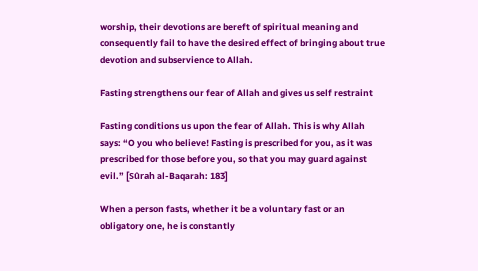worship, their devotions are bereft of spiritual meaning and consequently fail to have the desired effect of bringing about true devotion and subservience to Allah.

Fasting strengthens our fear of Allah and gives us self restraint

Fasting conditions us upon the fear of Allah. This is why Allah says: “O you who believe! Fasting is prescribed for you, as it was prescribed for those before you, so that you may guard against evil.” [Sûrah al-Baqarah: 183]

When a person fasts, whether it be a voluntary fast or an obligatory one, he is constantly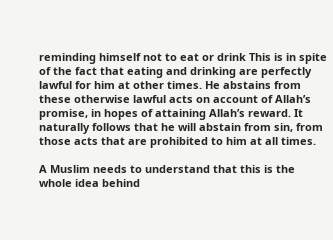reminding himself not to eat or drink This is in spite of the fact that eating and drinking are perfectly lawful for him at other times. He abstains from these otherwise lawful acts on account of Allah’s promise, in hopes of attaining Allah’s reward. It naturally follows that he will abstain from sin, from those acts that are prohibited to him at all times.

A Muslim needs to understand that this is the whole idea behind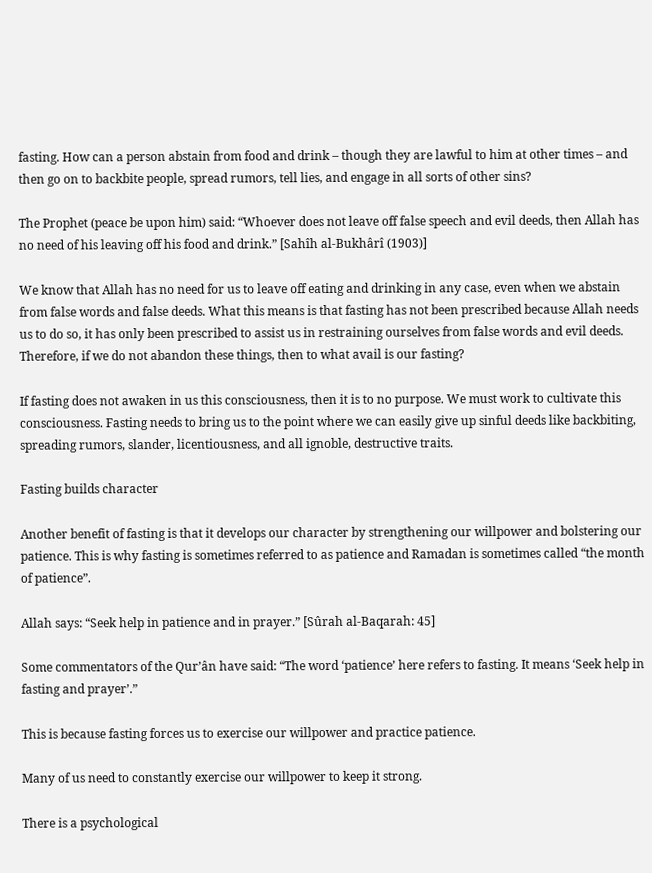fasting. How can a person abstain from food and drink – though they are lawful to him at other times – and then go on to backbite people, spread rumors, tell lies, and engage in all sorts of other sins?

The Prophet (peace be upon him) said: “Whoever does not leave off false speech and evil deeds, then Allah has no need of his leaving off his food and drink.” [Sahîh al-Bukhârî (1903)]

We know that Allah has no need for us to leave off eating and drinking in any case, even when we abstain from false words and false deeds. What this means is that fasting has not been prescribed because Allah needs us to do so, it has only been prescribed to assist us in restraining ourselves from false words and evil deeds. Therefore, if we do not abandon these things, then to what avail is our fasting?

If fasting does not awaken in us this consciousness, then it is to no purpose. We must work to cultivate this consciousness. Fasting needs to bring us to the point where we can easily give up sinful deeds like backbiting, spreading rumors, slander, licentiousness, and all ignoble, destructive traits.

Fasting builds character

Another benefit of fasting is that it develops our character by strengthening our willpower and bolstering our patience. This is why fasting is sometimes referred to as patience and Ramadan is sometimes called “the month of patience”.

Allah says: “Seek help in patience and in prayer.” [Sûrah al-Baqarah: 45]

Some commentators of the Qur’ân have said: “The word ‘patience’ here refers to fasting. It means ‘Seek help in fasting and prayer’.”

This is because fasting forces us to exercise our willpower and practice patience.

Many of us need to constantly exercise our willpower to keep it strong.

There is a psychological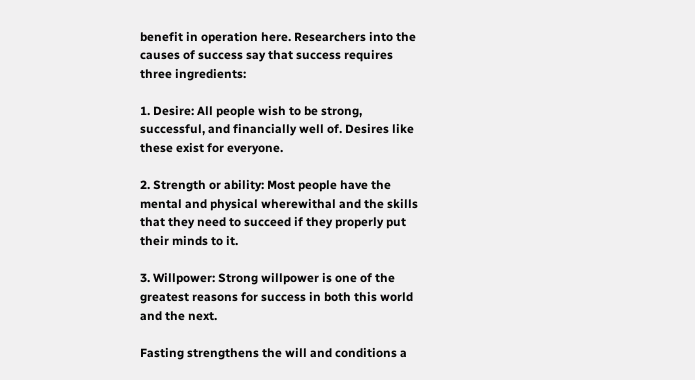benefit in operation here. Researchers into the causes of success say that success requires three ingredients:

1. Desire: All people wish to be strong, successful, and financially well of. Desires like these exist for everyone.

2. Strength or ability: Most people have the mental and physical wherewithal and the skills that they need to succeed if they properly put their minds to it.

3. Willpower: Strong willpower is one of the greatest reasons for success in both this world and the next.

Fasting strengthens the will and conditions a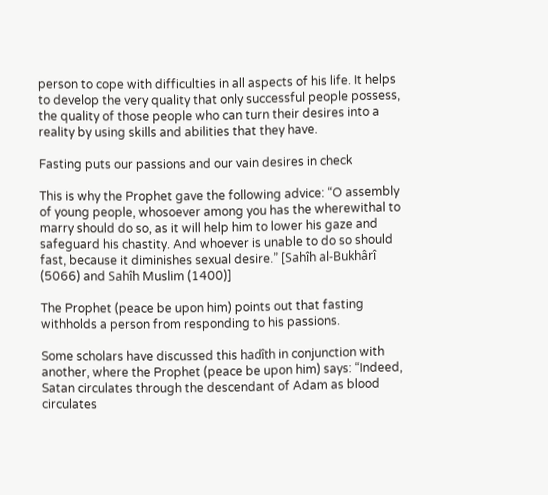person to cope with difficulties in all aspects of his life. It helps to develop the very quality that only successful people possess, the quality of those people who can turn their desires into a reality by using skills and abilities that they have.

Fasting puts our passions and our vain desires in check

This is why the Prophet gave the following advice: “O assembly of young people, whosoever among you has the wherewithal to marry should do so, as it will help him to lower his gaze and safeguard his chastity. And whoever is unable to do so should fast, because it diminishes sexual desire.” [Sahîh al-Bukhârî (5066) and Sahîh Muslim (1400)]

The Prophet (peace be upon him) points out that fasting withholds a person from responding to his passions.

Some scholars have discussed this hadîth in conjunction with another, where the Prophet (peace be upon him) says: “Indeed, Satan circulates through the descendant of Adam as blood circulates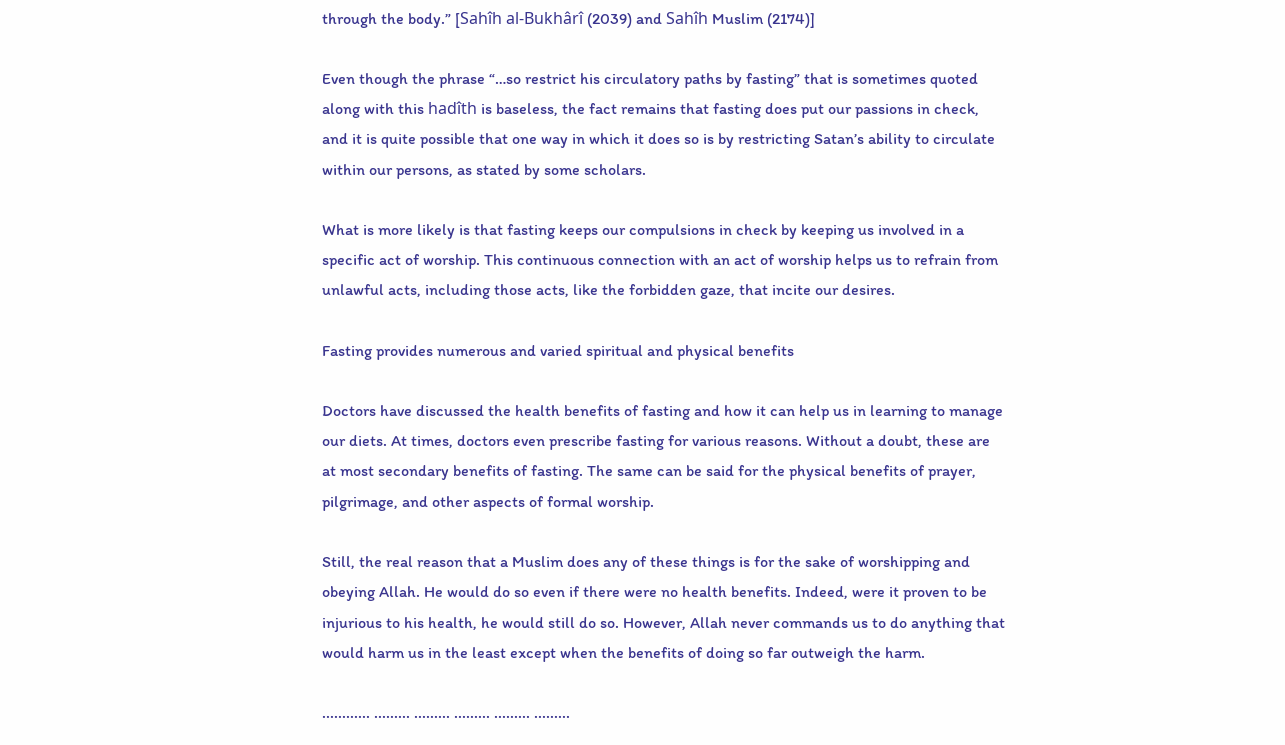through the body.” [Sahîh al-Bukhârî (2039) and Sahîh Muslim (2174)]

Even though the phrase “…so restrict his circulatory paths by fasting” that is sometimes quoted along with this hadîth is baseless, the fact remains that fasting does put our passions in check, and it is quite possible that one way in which it does so is by restricting Satan’s ability to circulate within our persons, as stated by some scholars.

What is more likely is that fasting keeps our compulsions in check by keeping us involved in a specific act of worship. This continuous connection with an act of worship helps us to refrain from unlawful acts, including those acts, like the forbidden gaze, that incite our desires.

Fasting provides numerous and varied spiritual and physical benefits

Doctors have discussed the health benefits of fasting and how it can help us in learning to manage our diets. At times, doctors even prescribe fasting for various reasons. Without a doubt, these are at most secondary benefits of fasting. The same can be said for the physical benefits of prayer, pilgrimage, and other aspects of formal worship.

Still, the real reason that a Muslim does any of these things is for the sake of worshipping and obeying Allah. He would do so even if there were no health benefits. Indeed, were it proven to be injurious to his health, he would still do so. However, Allah never commands us to do anything that would harm us in the least except when the benefits of doing so far outweigh the harm.

............ ......... ......... ......... ......... .........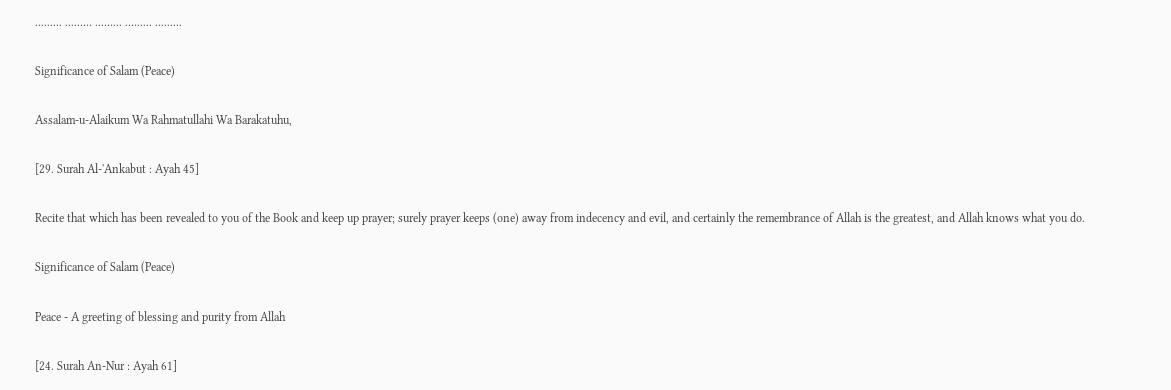......... ......... ......... ......... .........

Significance of Salam (Peace)

Assalam-u-Alaikum Wa Rahmatullahi Wa Barakatuhu,

[29. Surah Al-'Ankabut : Ayah 45]

Recite that which has been revealed to you of the Book and keep up prayer; surely prayer keeps (one) away from indecency and evil, and certainly the remembrance of Allah is the greatest, and Allah knows what you do.

Significance of Salam (Peace)

Peace - A greeting of blessing and purity from Allah

[24. Surah An-Nur : Ayah 61]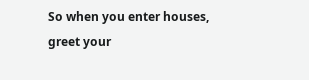So when you enter houses, greet your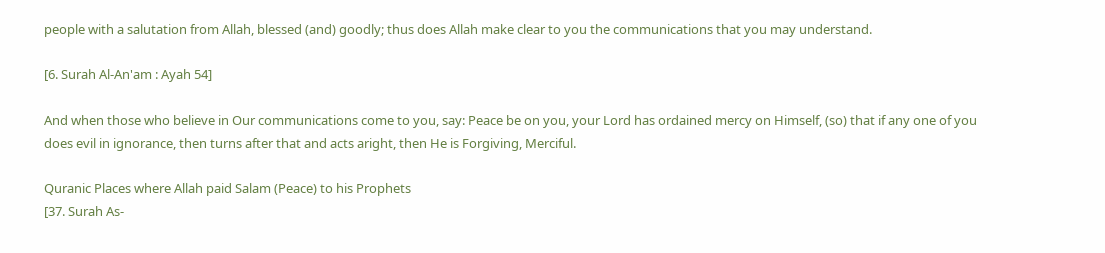people with a salutation from Allah, blessed (and) goodly; thus does Allah make clear to you the communications that you may understand.

[6. Surah Al-An'am : Ayah 54]

And when those who believe in Our communications come to you, say: Peace be on you, your Lord has ordained mercy on Himself, (so) that if any one of you does evil in ignorance, then turns after that and acts aright, then He is Forgiving, Merciful.

Quranic Places where Allah paid Salam (Peace) to his Prophets
[37. Surah As-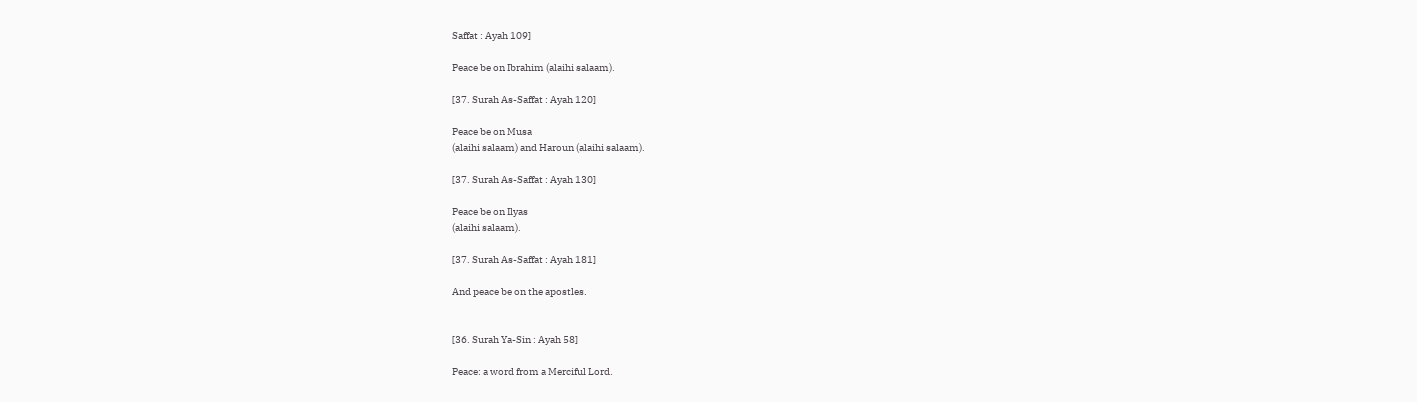Saffat : Ayah 109]

Peace be on Ibrahim (alaihi salaam).

[37. Surah As-Saffat : Ayah 120]

Peace be on Musa
(alaihi salaam) and Haroun (alaihi salaam).

[37. Surah As-Saffat : Ayah 130]

Peace be on Ilyas
(alaihi salaam).

[37. Surah As-Saffat : Ayah 181]

And peace be on the apostles.


[36. Surah Ya-Sin : Ayah 58]

Peace: a word from a Merciful Lord.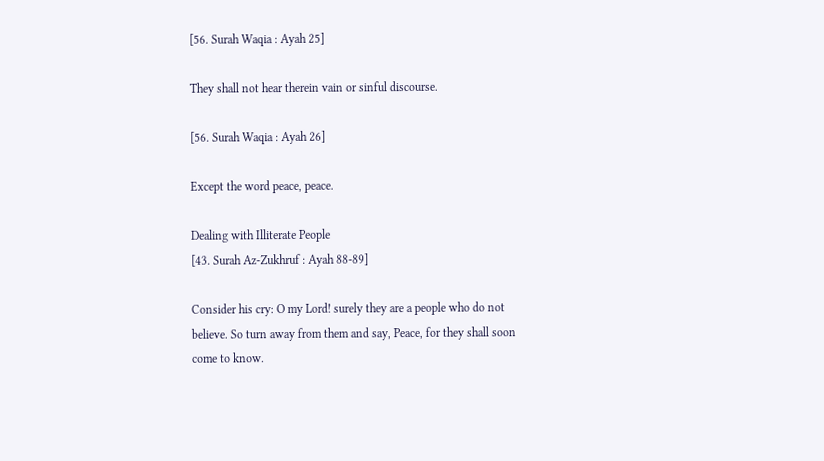[56. Surah Waqia : Ayah 25]

They shall not hear therein vain or sinful discourse.

[56. Surah Waqia : Ayah 26]

Except the word peace, peace.

Dealing with Illiterate People
[43. Surah Az-Zukhruf : Ayah 88-89]

Consider his cry: O my Lord! surely they are a people who do not believe. So turn away from them and say, Peace, for they shall soon come to know.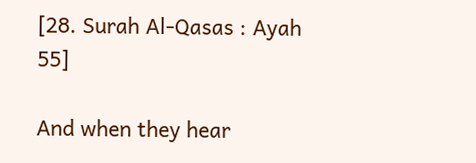[28. Surah Al-Qasas : Ayah 55]

And when they hear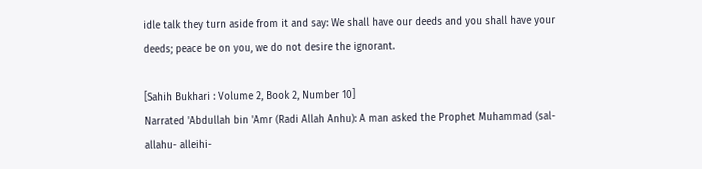idle talk they turn aside from it and say: We shall have our deeds and you shall have your deeds; peace be on you, we do not desire the ignorant.

[Sahih Bukhari : Volume 2, Book 2, Number 10]
Narrated 'Abdullah bin 'Amr (Radi Allah Anhu): A man asked the Prophet Muhammad (sal-allahu- alleihi-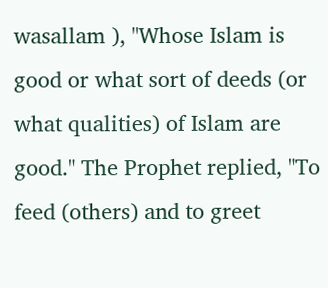wasallam ), "Whose Islam is good or what sort of deeds (or what qualities) of Islam are good." The Prophet replied, "To feed (others) and to greet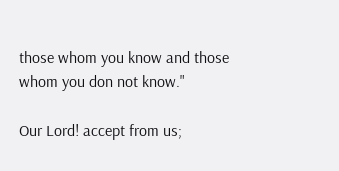those whom you know and those whom you don not know."

Our Lord! accept from us;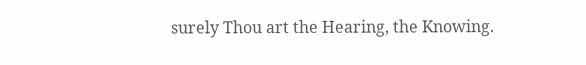surely Thou art the Hearing, the Knowing.